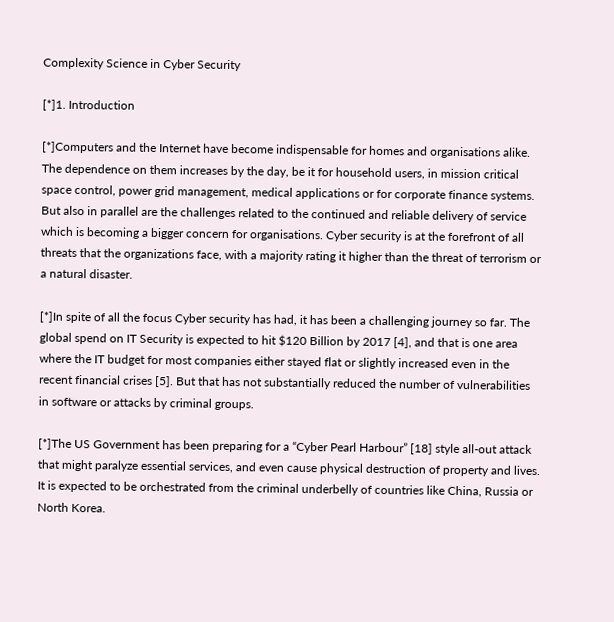Complexity Science in Cyber Security

[*]1. Introduction

[*]Computers and the Internet have become indispensable for homes and organisations alike. The dependence on them increases by the day, be it for household users, in mission critical space control, power grid management, medical applications or for corporate finance systems. But also in parallel are the challenges related to the continued and reliable delivery of service which is becoming a bigger concern for organisations. Cyber security is at the forefront of all threats that the organizations face, with a majority rating it higher than the threat of terrorism or a natural disaster.

[*]In spite of all the focus Cyber security has had, it has been a challenging journey so far. The global spend on IT Security is expected to hit $120 Billion by 2017 [4], and that is one area where the IT budget for most companies either stayed flat or slightly increased even in the recent financial crises [5]. But that has not substantially reduced the number of vulnerabilities in software or attacks by criminal groups.

[*]The US Government has been preparing for a “Cyber Pearl Harbour” [18] style all-out attack that might paralyze essential services, and even cause physical destruction of property and lives. It is expected to be orchestrated from the criminal underbelly of countries like China, Russia or North Korea.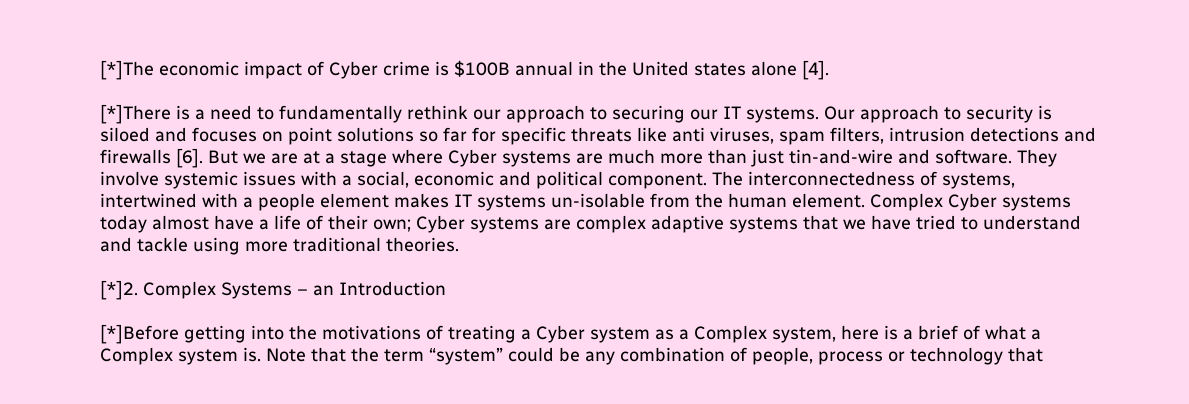[*]The economic impact of Cyber crime is $100B annual in the United states alone [4].

[*]There is a need to fundamentally rethink our approach to securing our IT systems. Our approach to security is siloed and focuses on point solutions so far for specific threats like anti viruses, spam filters, intrusion detections and firewalls [6]. But we are at a stage where Cyber systems are much more than just tin-and-wire and software. They involve systemic issues with a social, economic and political component. The interconnectedness of systems, intertwined with a people element makes IT systems un-isolable from the human element. Complex Cyber systems today almost have a life of their own; Cyber systems are complex adaptive systems that we have tried to understand and tackle using more traditional theories.

[*]2. Complex Systems – an Introduction

[*]Before getting into the motivations of treating a Cyber system as a Complex system, here is a brief of what a Complex system is. Note that the term “system” could be any combination of people, process or technology that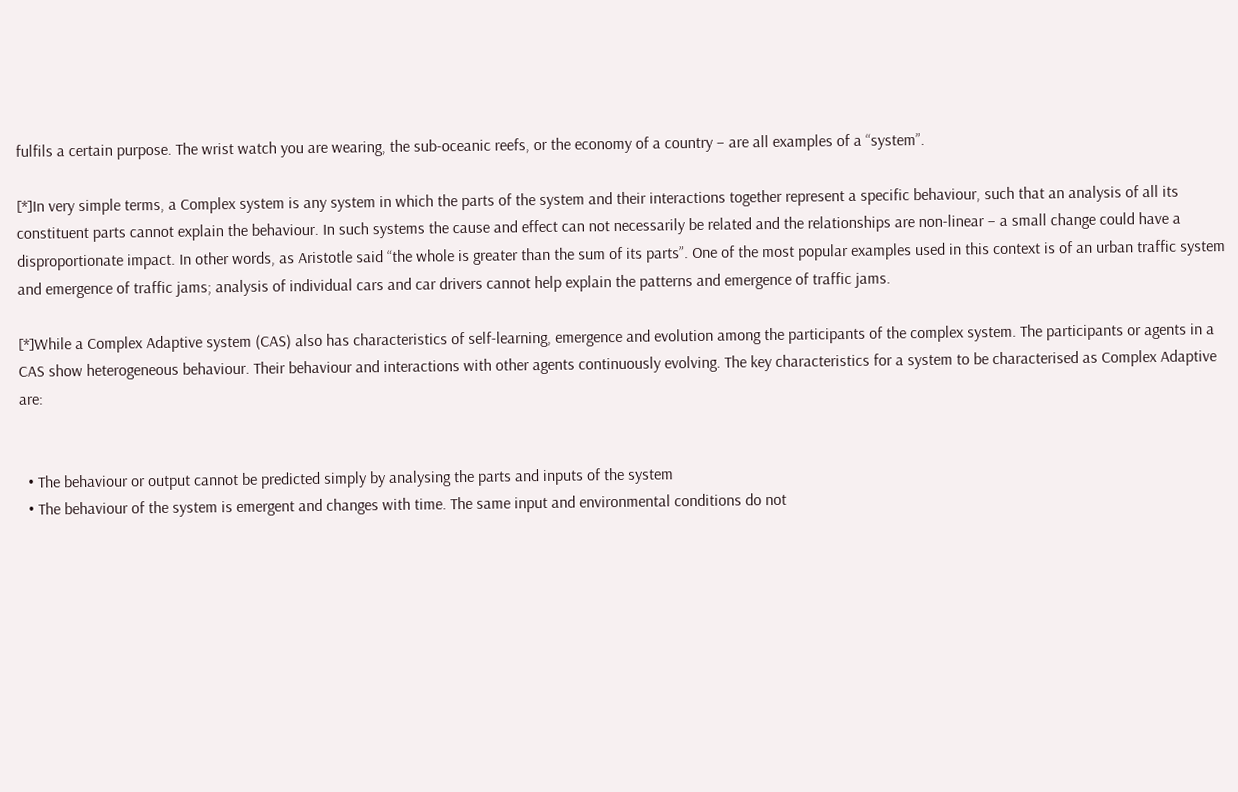fulfils a certain purpose. The wrist watch you are wearing, the sub-oceanic reefs, or the economy of a country – are all examples of a “system”.

[*]In very simple terms, a Complex system is any system in which the parts of the system and their interactions together represent a specific behaviour, such that an analysis of all its constituent parts cannot explain the behaviour. In such systems the cause and effect can not necessarily be related and the relationships are non-linear – a small change could have a disproportionate impact. In other words, as Aristotle said “the whole is greater than the sum of its parts”. One of the most popular examples used in this context is of an urban traffic system and emergence of traffic jams; analysis of individual cars and car drivers cannot help explain the patterns and emergence of traffic jams.

[*]While a Complex Adaptive system (CAS) also has characteristics of self-learning, emergence and evolution among the participants of the complex system. The participants or agents in a CAS show heterogeneous behaviour. Their behaviour and interactions with other agents continuously evolving. The key characteristics for a system to be characterised as Complex Adaptive are:


  • The behaviour or output cannot be predicted simply by analysing the parts and inputs of the system
  • The behaviour of the system is emergent and changes with time. The same input and environmental conditions do not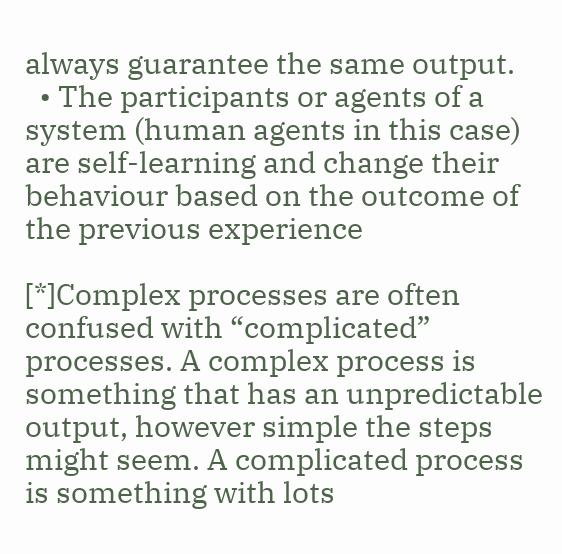always guarantee the same output.
  • The participants or agents of a system (human agents in this case) are self-learning and change their behaviour based on the outcome of the previous experience

[*]Complex processes are often confused with “complicated” processes. A complex process is something that has an unpredictable output, however simple the steps might seem. A complicated process is something with lots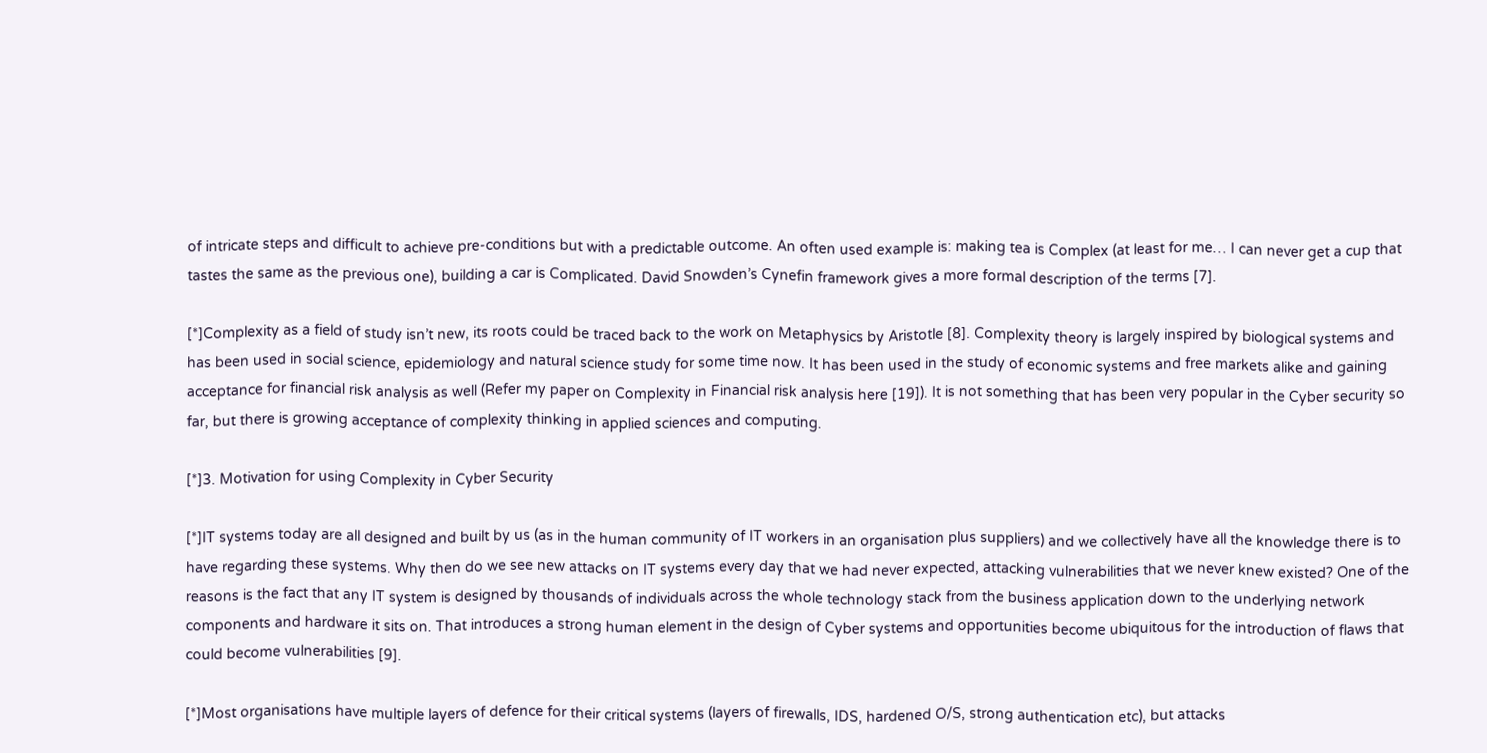of intricate steps and difficult to achieve pre-conditions but with a predictable outcome. An often used example is: making tea is Complex (at least for me… I can never get a cup that tastes the same as the previous one), building a car is Complicated. David Snowden’s Cynefin framework gives a more formal description of the terms [7].

[*]Complexity as a field of study isn’t new, its roots could be traced back to the work on Metaphysics by Aristotle [8]. Complexity theory is largely inspired by biological systems and has been used in social science, epidemiology and natural science study for some time now. It has been used in the study of economic systems and free markets alike and gaining acceptance for financial risk analysis as well (Refer my paper on Complexity in Financial risk analysis here [19]). It is not something that has been very popular in the Cyber security so far, but there is growing acceptance of complexity thinking in applied sciences and computing.

[*]3. Motivation for using Complexity in Cyber Security

[*]IT systems today are all designed and built by us (as in the human community of IT workers in an organisation plus suppliers) and we collectively have all the knowledge there is to have regarding these systems. Why then do we see new attacks on IT systems every day that we had never expected, attacking vulnerabilities that we never knew existed? One of the reasons is the fact that any IT system is designed by thousands of individuals across the whole technology stack from the business application down to the underlying network components and hardware it sits on. That introduces a strong human element in the design of Cyber systems and opportunities become ubiquitous for the introduction of flaws that could become vulnerabilities [9].

[*]Most organisations have multiple layers of defence for their critical systems (layers of firewalls, IDS, hardened O/S, strong authentication etc), but attacks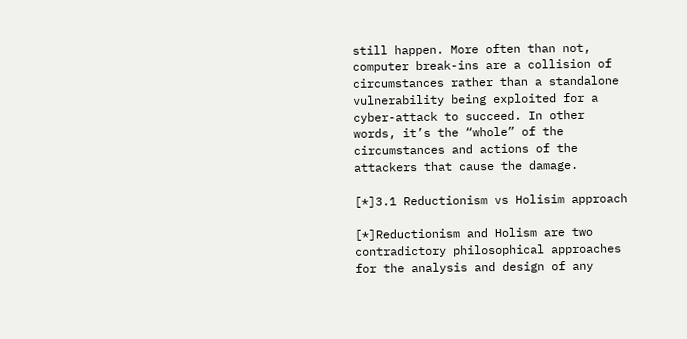still happen. More often than not, computer break-ins are a collision of circumstances rather than a standalone vulnerability being exploited for a cyber-attack to succeed. In other words, it’s the “whole” of the circumstances and actions of the attackers that cause the damage.

[*]3.1 Reductionism vs Holisim approach

[*]Reductionism and Holism are two contradictory philosophical approaches for the analysis and design of any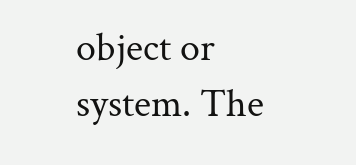object or system. The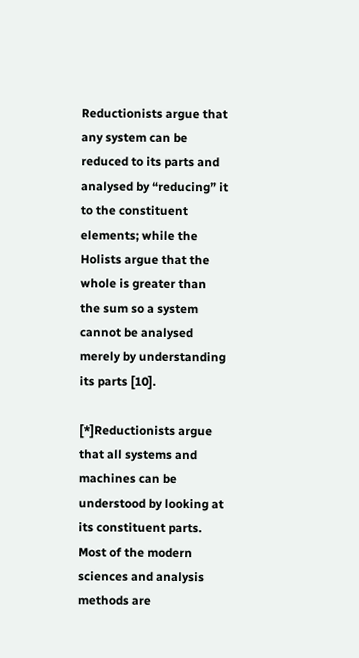Reductionists argue that any system can be reduced to its parts and analysed by “reducing” it to the constituent elements; while the Holists argue that the whole is greater than the sum so a system cannot be analysed merely by understanding its parts [10].

[*]Reductionists argue that all systems and machines can be understood by looking at its constituent parts. Most of the modern sciences and analysis methods are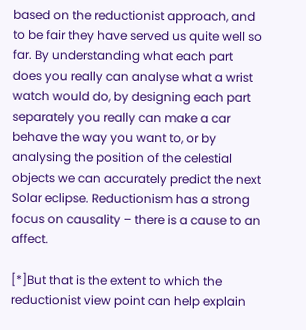based on the reductionist approach, and to be fair they have served us quite well so far. By understanding what each part does you really can analyse what a wrist watch would do, by designing each part separately you really can make a car behave the way you want to, or by analysing the position of the celestial objects we can accurately predict the next Solar eclipse. Reductionism has a strong focus on causality – there is a cause to an affect.

[*]But that is the extent to which the reductionist view point can help explain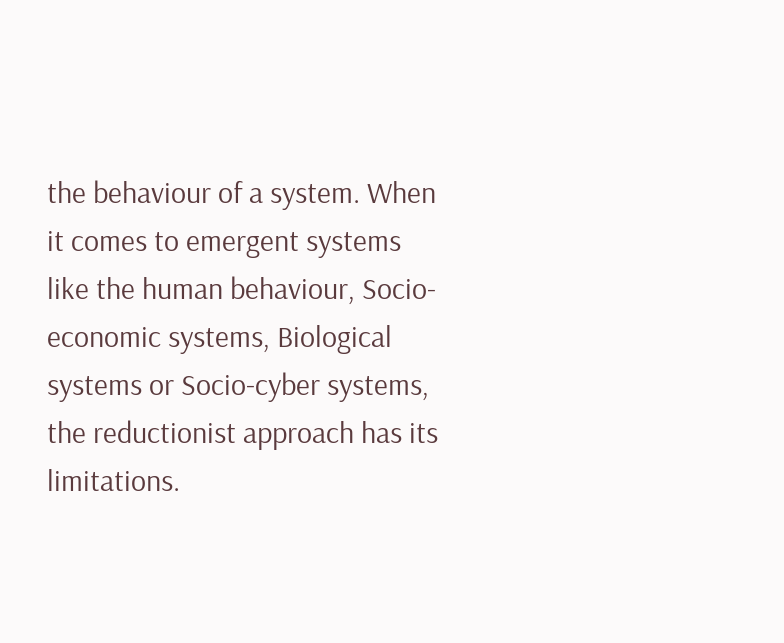the behaviour of a system. When it comes to emergent systems like the human behaviour, Socio-economic systems, Biological systems or Socio-cyber systems, the reductionist approach has its limitations.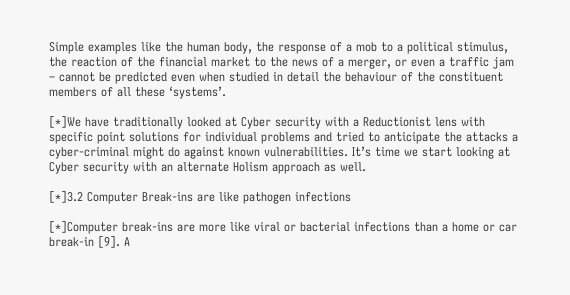Simple examples like the human body, the response of a mob to a political stimulus, the reaction of the financial market to the news of a merger, or even a traffic jam – cannot be predicted even when studied in detail the behaviour of the constituent members of all these ‘systems’.

[*]We have traditionally looked at Cyber security with a Reductionist lens with specific point solutions for individual problems and tried to anticipate the attacks a cyber-criminal might do against known vulnerabilities. It’s time we start looking at Cyber security with an alternate Holism approach as well.

[*]3.2 Computer Break-ins are like pathogen infections

[*]Computer break-ins are more like viral or bacterial infections than a home or car break-in [9]. A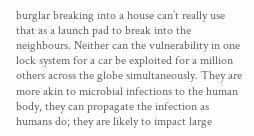burglar breaking into a house can’t really use that as a launch pad to break into the neighbours. Neither can the vulnerability in one lock system for a car be exploited for a million others across the globe simultaneously. They are more akin to microbial infections to the human body, they can propagate the infection as humans do; they are likely to impact large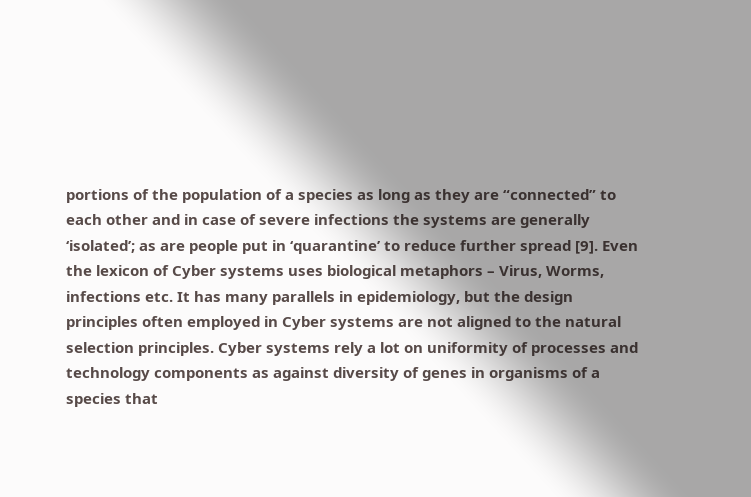portions of the population of a species as long as they are “connected” to each other and in case of severe infections the systems are generally ‘isolated’; as are people put in ‘quarantine’ to reduce further spread [9]. Even the lexicon of Cyber systems uses biological metaphors – Virus, Worms, infections etc. It has many parallels in epidemiology, but the design principles often employed in Cyber systems are not aligned to the natural selection principles. Cyber systems rely a lot on uniformity of processes and technology components as against diversity of genes in organisms of a species that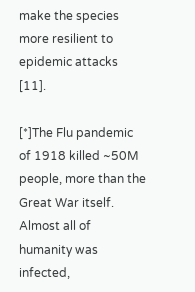make the species more resilient to epidemic attacks [11].

[*]The Flu pandemic of 1918 killed ~50M people, more than the Great War itself. Almost all of humanity was infected,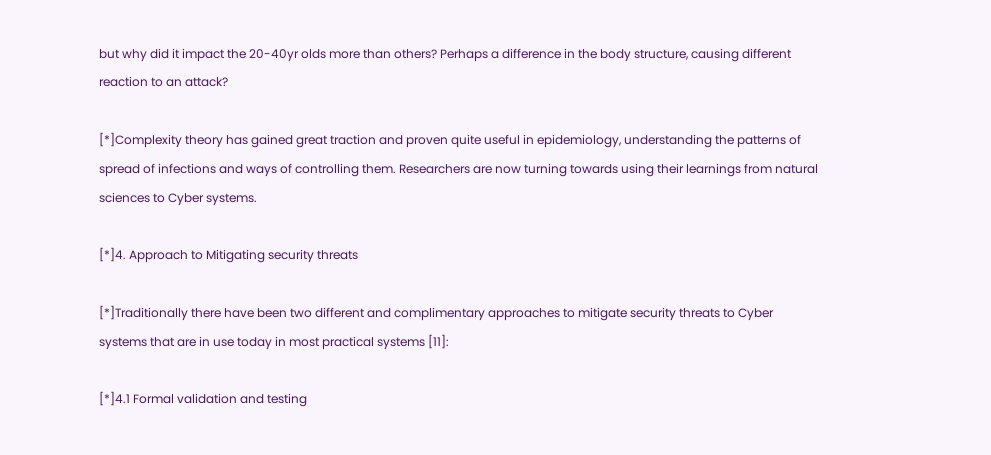but why did it impact the 20-40yr olds more than others? Perhaps a difference in the body structure, causing different reaction to an attack?

[*]Complexity theory has gained great traction and proven quite useful in epidemiology, understanding the patterns of spread of infections and ways of controlling them. Researchers are now turning towards using their learnings from natural sciences to Cyber systems.

[*]4. Approach to Mitigating security threats

[*]Traditionally there have been two different and complimentary approaches to mitigate security threats to Cyber systems that are in use today in most practical systems [11]:

[*]4.1 Formal validation and testing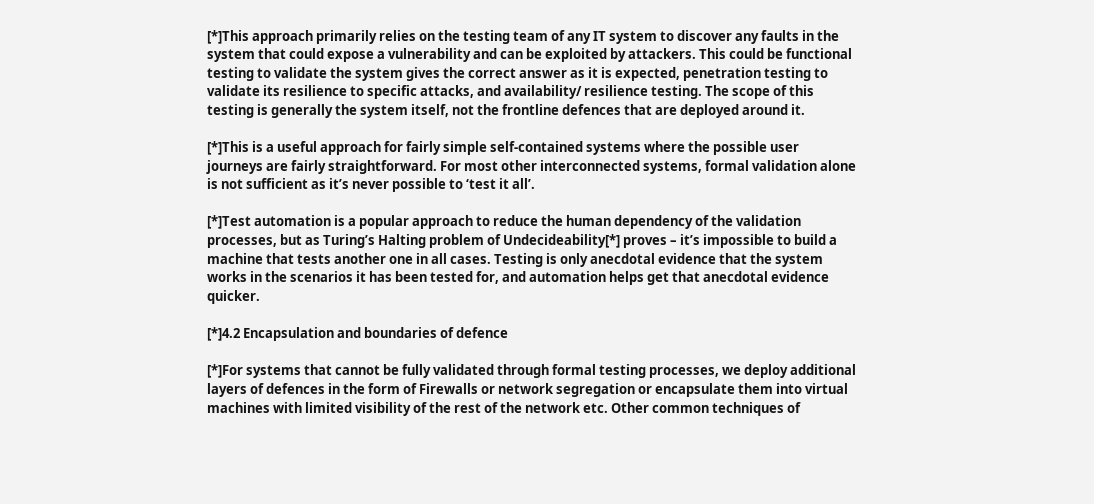[*]This approach primarily relies on the testing team of any IT system to discover any faults in the system that could expose a vulnerability and can be exploited by attackers. This could be functional testing to validate the system gives the correct answer as it is expected, penetration testing to validate its resilience to specific attacks, and availability/ resilience testing. The scope of this testing is generally the system itself, not the frontline defences that are deployed around it.

[*]This is a useful approach for fairly simple self-contained systems where the possible user journeys are fairly straightforward. For most other interconnected systems, formal validation alone is not sufficient as it’s never possible to ‘test it all’.

[*]Test automation is a popular approach to reduce the human dependency of the validation processes, but as Turing’s Halting problem of Undecideability[*] proves – it’s impossible to build a machine that tests another one in all cases. Testing is only anecdotal evidence that the system works in the scenarios it has been tested for, and automation helps get that anecdotal evidence quicker.

[*]4.2 Encapsulation and boundaries of defence

[*]For systems that cannot be fully validated through formal testing processes, we deploy additional layers of defences in the form of Firewalls or network segregation or encapsulate them into virtual machines with limited visibility of the rest of the network etc. Other common techniques of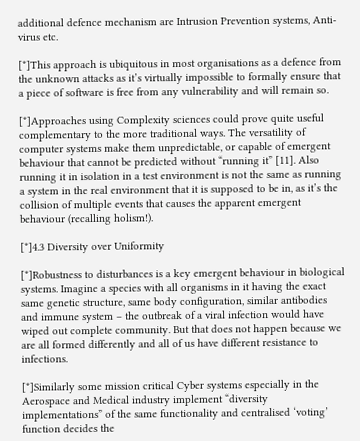additional defence mechanism are Intrusion Prevention systems, Anti-virus etc.

[*]This approach is ubiquitous in most organisations as a defence from the unknown attacks as it’s virtually impossible to formally ensure that a piece of software is free from any vulnerability and will remain so.

[*]Approaches using Complexity sciences could prove quite useful complementary to the more traditional ways. The versatility of computer systems make them unpredictable, or capable of emergent behaviour that cannot be predicted without “running it” [11]. Also running it in isolation in a test environment is not the same as running a system in the real environment that it is supposed to be in, as it’s the collision of multiple events that causes the apparent emergent behaviour (recalling holism!).

[*]4.3 Diversity over Uniformity

[*]Robustness to disturbances is a key emergent behaviour in biological systems. Imagine a species with all organisms in it having the exact same genetic structure, same body configuration, similar antibodies and immune system – the outbreak of a viral infection would have wiped out complete community. But that does not happen because we are all formed differently and all of us have different resistance to infections.

[*]Similarly some mission critical Cyber systems especially in the Aerospace and Medical industry implement “diversity implementations” of the same functionality and centralised ‘voting’ function decides the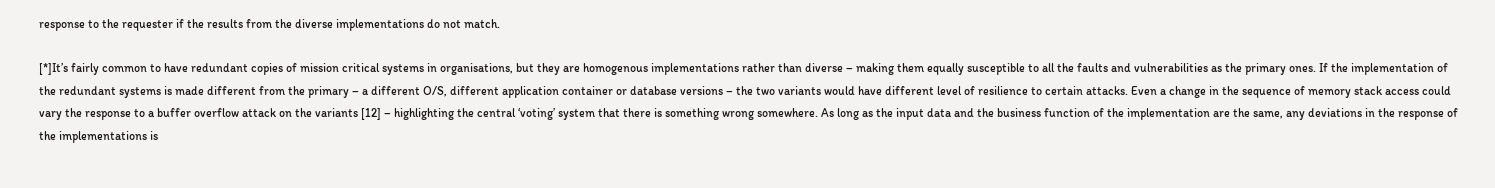response to the requester if the results from the diverse implementations do not match.

[*]It’s fairly common to have redundant copies of mission critical systems in organisations, but they are homogenous implementations rather than diverse – making them equally susceptible to all the faults and vulnerabilities as the primary ones. If the implementation of the redundant systems is made different from the primary – a different O/S, different application container or database versions – the two variants would have different level of resilience to certain attacks. Even a change in the sequence of memory stack access could vary the response to a buffer overflow attack on the variants [12] – highlighting the central ‘voting’ system that there is something wrong somewhere. As long as the input data and the business function of the implementation are the same, any deviations in the response of the implementations is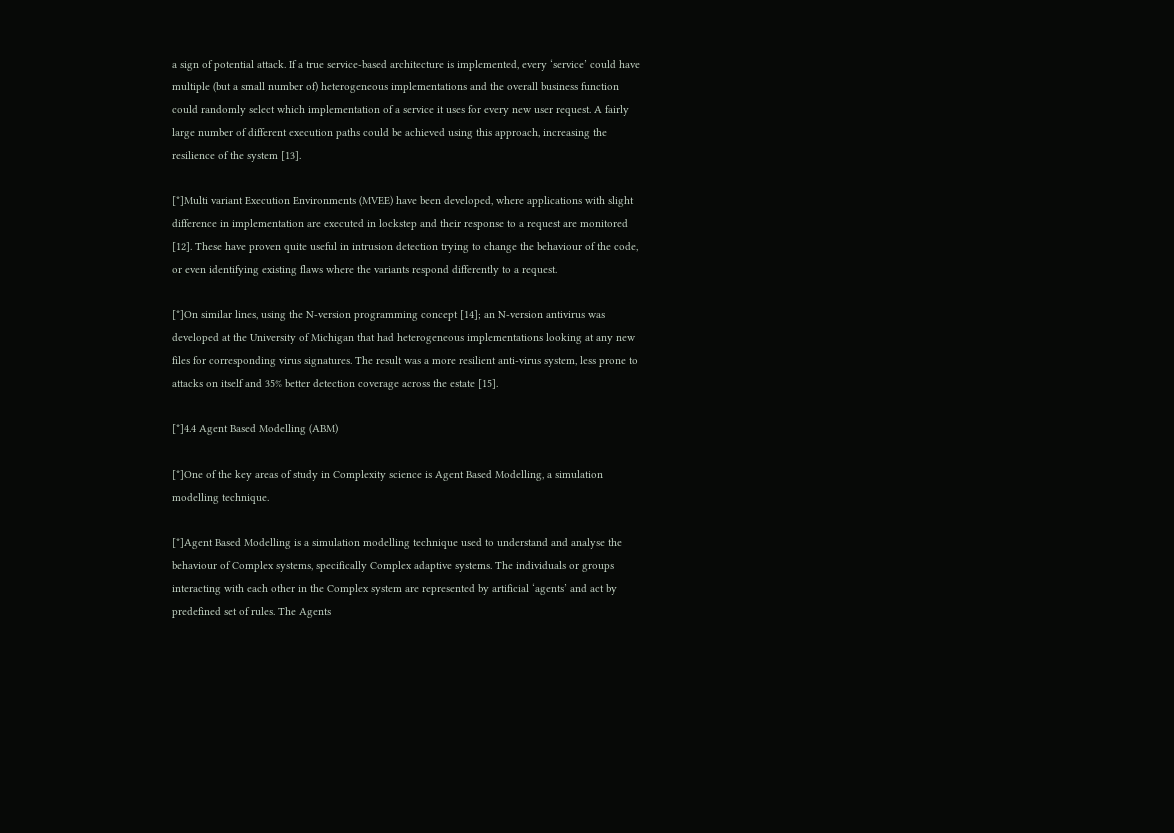a sign of potential attack. If a true service-based architecture is implemented, every ‘service’ could have multiple (but a small number of) heterogeneous implementations and the overall business function could randomly select which implementation of a service it uses for every new user request. A fairly large number of different execution paths could be achieved using this approach, increasing the resilience of the system [13].

[*]Multi variant Execution Environments (MVEE) have been developed, where applications with slight difference in implementation are executed in lockstep and their response to a request are monitored [12]. These have proven quite useful in intrusion detection trying to change the behaviour of the code, or even identifying existing flaws where the variants respond differently to a request.

[*]On similar lines, using the N-version programming concept [14]; an N-version antivirus was developed at the University of Michigan that had heterogeneous implementations looking at any new files for corresponding virus signatures. The result was a more resilient anti-virus system, less prone to attacks on itself and 35% better detection coverage across the estate [15].

[*]4.4 Agent Based Modelling (ABM)

[*]One of the key areas of study in Complexity science is Agent Based Modelling, a simulation modelling technique.

[*]Agent Based Modelling is a simulation modelling technique used to understand and analyse the behaviour of Complex systems, specifically Complex adaptive systems. The individuals or groups interacting with each other in the Complex system are represented by artificial ‘agents’ and act by predefined set of rules. The Agents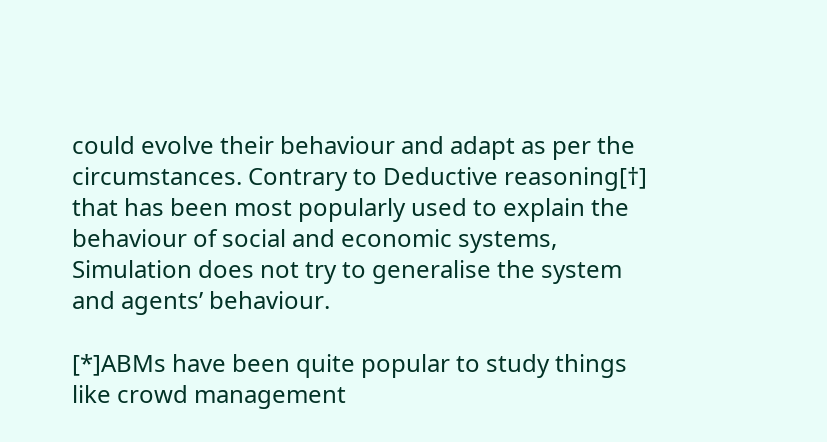could evolve their behaviour and adapt as per the circumstances. Contrary to Deductive reasoning[†] that has been most popularly used to explain the behaviour of social and economic systems, Simulation does not try to generalise the system and agents’ behaviour.

[*]ABMs have been quite popular to study things like crowd management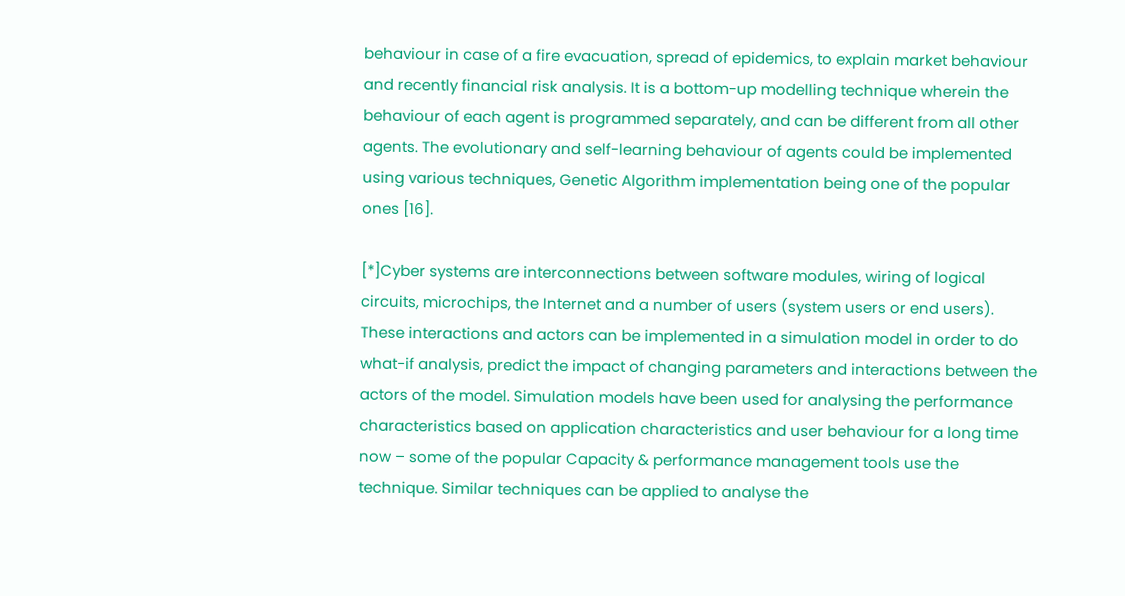behaviour in case of a fire evacuation, spread of epidemics, to explain market behaviour and recently financial risk analysis. It is a bottom-up modelling technique wherein the behaviour of each agent is programmed separately, and can be different from all other agents. The evolutionary and self-learning behaviour of agents could be implemented using various techniques, Genetic Algorithm implementation being one of the popular ones [16].

[*]Cyber systems are interconnections between software modules, wiring of logical circuits, microchips, the Internet and a number of users (system users or end users). These interactions and actors can be implemented in a simulation model in order to do what-if analysis, predict the impact of changing parameters and interactions between the actors of the model. Simulation models have been used for analysing the performance characteristics based on application characteristics and user behaviour for a long time now – some of the popular Capacity & performance management tools use the technique. Similar techniques can be applied to analyse the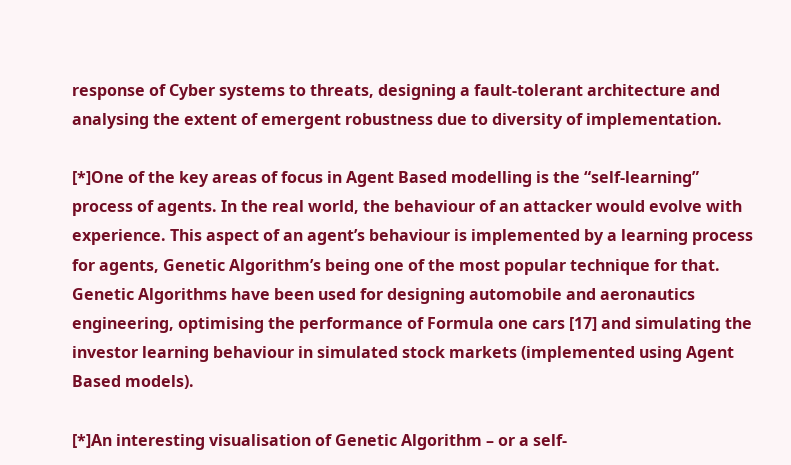response of Cyber systems to threats, designing a fault-tolerant architecture and analysing the extent of emergent robustness due to diversity of implementation.

[*]One of the key areas of focus in Agent Based modelling is the “self-learning” process of agents. In the real world, the behaviour of an attacker would evolve with experience. This aspect of an agent’s behaviour is implemented by a learning process for agents, Genetic Algorithm’s being one of the most popular technique for that. Genetic Algorithms have been used for designing automobile and aeronautics engineering, optimising the performance of Formula one cars [17] and simulating the investor learning behaviour in simulated stock markets (implemented using Agent Based models).

[*]An interesting visualisation of Genetic Algorithm – or a self-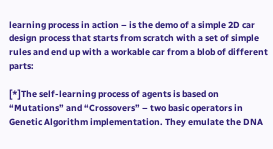learning process in action – is the demo of a simple 2D car design process that starts from scratch with a set of simple rules and end up with a workable car from a blob of different parts:

[*]The self-learning process of agents is based on “Mutations” and “Crossovers” – two basic operators in Genetic Algorithm implementation. They emulate the DNA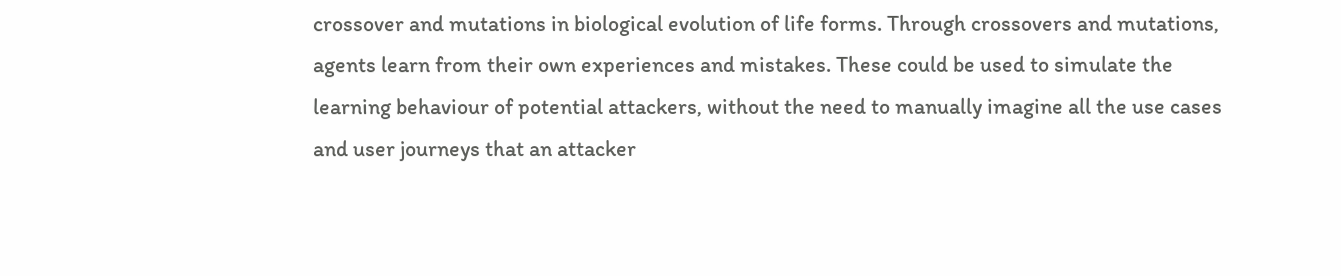crossover and mutations in biological evolution of life forms. Through crossovers and mutations, agents learn from their own experiences and mistakes. These could be used to simulate the learning behaviour of potential attackers, without the need to manually imagine all the use cases and user journeys that an attacker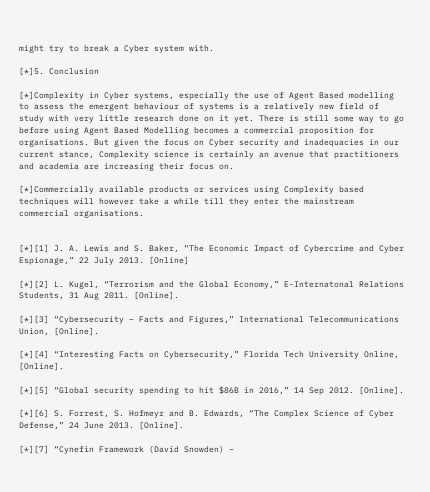might try to break a Cyber system with.

[*]5. Conclusion

[*]Complexity in Cyber systems, especially the use of Agent Based modelling to assess the emergent behaviour of systems is a relatively new field of study with very little research done on it yet. There is still some way to go before using Agent Based Modelling becomes a commercial proposition for organisations. But given the focus on Cyber security and inadequacies in our current stance, Complexity science is certainly an avenue that practitioners and academia are increasing their focus on.

[*]Commercially available products or services using Complexity based techniques will however take a while till they enter the mainstream commercial organisations.


[*][1] J. A. Lewis and S. Baker, “The Economic Impact of Cybercrime and Cyber Espionage,” 22 July 2013. [Online]

[*][2] L. Kugel, “Terrorism and the Global Economy,” E-Internatonal Relations Students, 31 Aug 2011. [Online].

[*][3] “Cybersecurity – Facts and Figures,” International Telecommunications Union, [Online].

[*][4] “Interesting Facts on Cybersecurity,” Florida Tech University Online, [Online].

[*][5] “Global security spending to hit $86B in 2016,” 14 Sep 2012. [Online].

[*][6] S. Forrest, S. Hofmeyr and B. Edwards, “The Complex Science of Cyber Defense,” 24 June 2013. [Online].

[*][7] “Cynefin Framework (David Snowden) –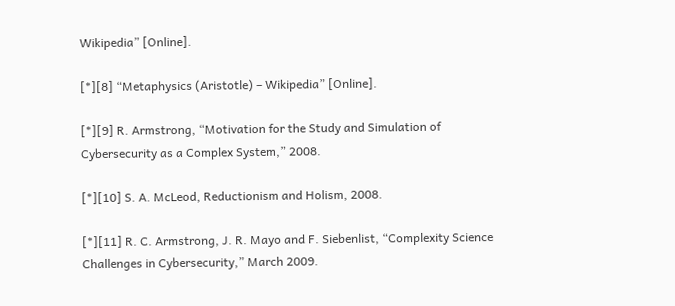Wikipedia” [Online].

[*][8] “Metaphysics (Aristotle) – Wikipedia” [Online].

[*][9] R. Armstrong, “Motivation for the Study and Simulation of Cybersecurity as a Complex System,” 2008.

[*][10] S. A. McLeod, Reductionism and Holism, 2008.

[*][11] R. C. Armstrong, J. R. Mayo and F. Siebenlist, “Complexity Science Challenges in Cybersecurity,” March 2009.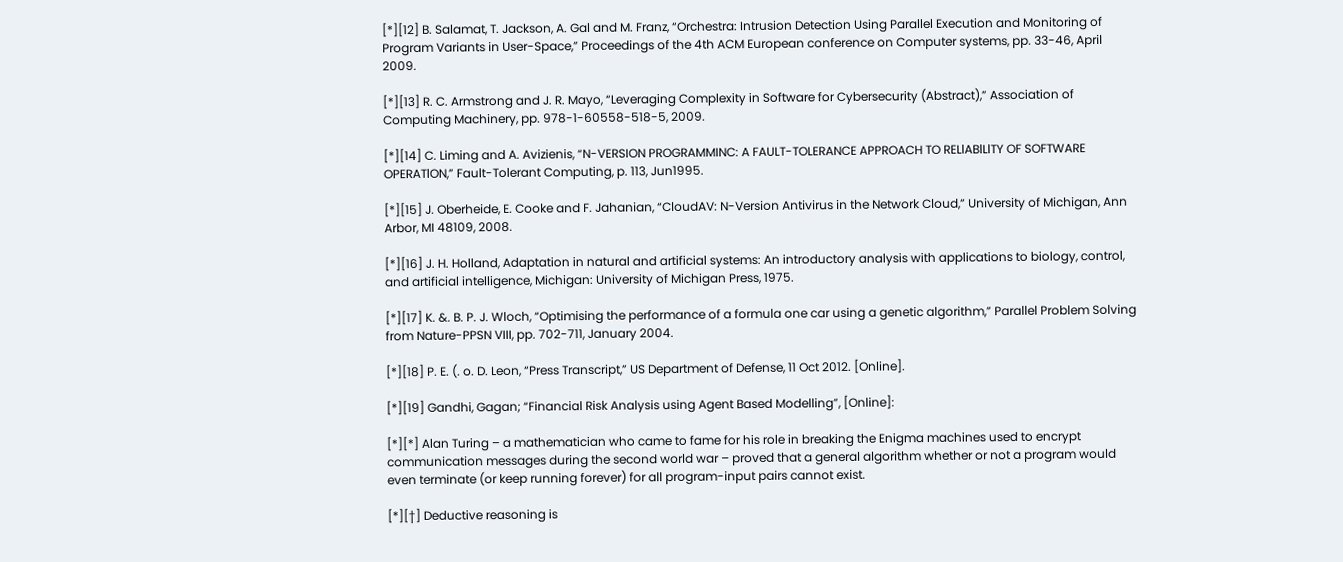[*][12] B. Salamat, T. Jackson, A. Gal and M. Franz, “Orchestra: Intrusion Detection Using Parallel Execution and Monitoring of Program Variants in User-Space,” Proceedings of the 4th ACM European conference on Computer systems, pp. 33-46, April 2009.

[*][13] R. C. Armstrong and J. R. Mayo, “Leveraging Complexity in Software for Cybersecurity (Abstract),” Association of Computing Machinery, pp. 978-1-60558-518-5, 2009.

[*][14] C. Liming and A. Avizienis, “N-VERSION PROGRAMMINC: A FAULT-TOLERANCE APPROACH TO RELlABlLlTY OF SOFTWARE OPERATlON,” Fault-Tolerant Computing, p. 113, Jun1995.

[*][15] J. Oberheide, E. Cooke and F. Jahanian, “CloudAV: N-Version Antivirus in the Network Cloud,” University of Michigan, Ann Arbor, MI 48109, 2008.

[*][16] J. H. Holland, Adaptation in natural and artificial systems: An introductory analysis with applications to biology, control, and artificial intelligence, Michigan: University of Michigan Press, 1975.

[*][17] K. &. B. P. J. Wloch, “Optimising the performance of a formula one car using a genetic algorithm,” Parallel Problem Solving from Nature-PPSN VIII, pp. 702-711, January 2004.

[*][18] P. E. (. o. D. Leon, “Press Transcript,” US Department of Defense, 11 Oct 2012. [Online].

[*][19] Gandhi, Gagan; “Financial Risk Analysis using Agent Based Modelling”, [Online]:

[*][*] Alan Turing – a mathematician who came to fame for his role in breaking the Enigma machines used to encrypt communication messages during the second world war – proved that a general algorithm whether or not a program would even terminate (or keep running forever) for all program-input pairs cannot exist.

[*][†] Deductive reasoning is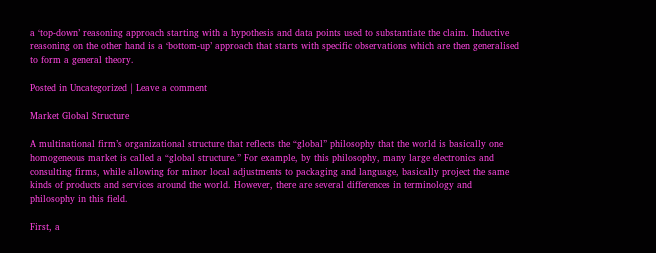a ‘top-down’ reasoning approach starting with a hypothesis and data points used to substantiate the claim. Inductive reasoning on the other hand is a ‘bottom-up’ approach that starts with specific observations which are then generalised to form a general theory.

Posted in Uncategorized | Leave a comment

Market Global Structure

A multinational firm’s organizational structure that reflects the “global” philosophy that the world is basically one homogeneous market is called a “global structure.” For example, by this philosophy, many large electronics and consulting firms, while allowing for minor local adjustments to packaging and language, basically project the same kinds of products and services around the world. However, there are several differences in terminology and philosophy in this field.

First, a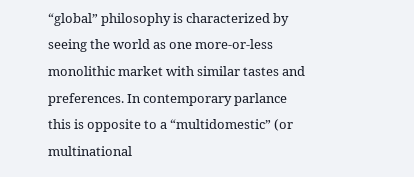“global” philosophy is characterized by seeing the world as one more-or-less monolithic market with similar tastes and preferences. In contemporary parlance this is opposite to a “multidomestic” (or multinational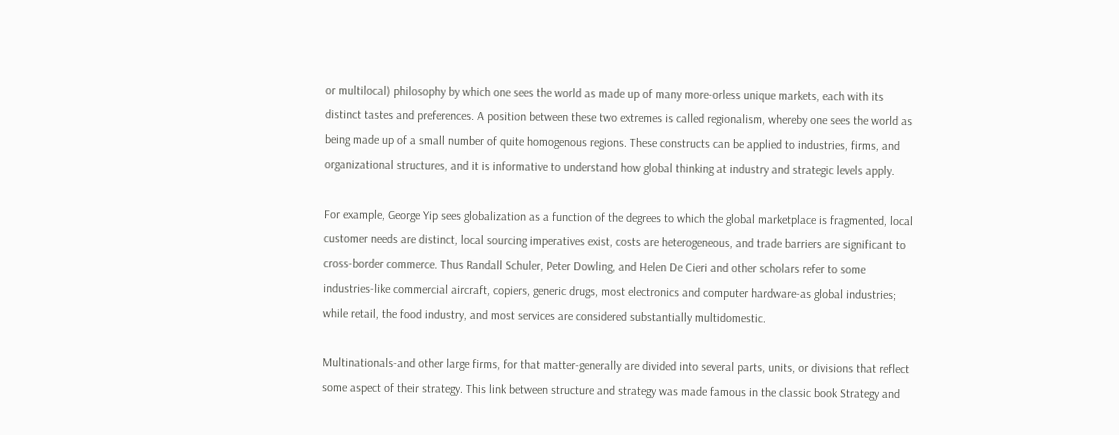or multilocal) philosophy by which one sees the world as made up of many more-orless unique markets, each with its distinct tastes and preferences. A position between these two extremes is called regionalism, whereby one sees the world as being made up of a small number of quite homogenous regions. These constructs can be applied to industries, firms, and organizational structures, and it is informative to understand how global thinking at industry and strategic levels apply.

For example, George Yip sees globalization as a function of the degrees to which the global marketplace is fragmented, local customer needs are distinct, local sourcing imperatives exist, costs are heterogeneous, and trade barriers are significant to cross-border commerce. Thus Randall Schuler, Peter Dowling, and Helen De Cieri and other scholars refer to some industries-like commercial aircraft, copiers, generic drugs, most electronics and computer hardware-as global industries; while retail, the food industry, and most services are considered substantially multidomestic.

Multinationals-and other large firms, for that matter-generally are divided into several parts, units, or divisions that reflect some aspect of their strategy. This link between structure and strategy was made famous in the classic book Strategy and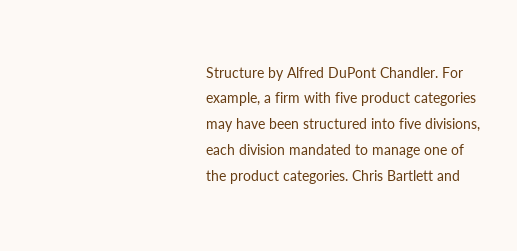Structure by Alfred DuPont Chandler. For example, a firm with five product categories may have been structured into five divisions, each division mandated to manage one of the product categories. Chris Bartlett and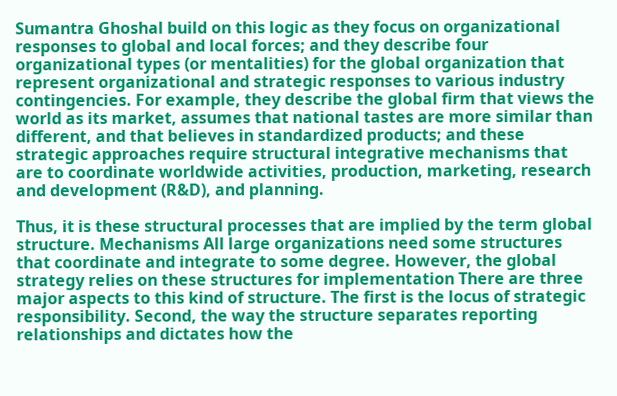Sumantra Ghoshal build on this logic as they focus on organizational responses to global and local forces; and they describe four organizational types (or mentalities) for the global organization that represent organizational and strategic responses to various industry contingencies. For example, they describe the global firm that views the world as its market, assumes that national tastes are more similar than different, and that believes in standardized products; and these strategic approaches require structural integrative mechanisms that are to coordinate worldwide activities, production, marketing, research and development (R&D), and planning.

Thus, it is these structural processes that are implied by the term global structure. Mechanisms All large organizations need some structures that coordinate and integrate to some degree. However, the global strategy relies on these structures for implementation There are three major aspects to this kind of structure. The first is the locus of strategic responsibility. Second, the way the structure separates reporting relationships and dictates how the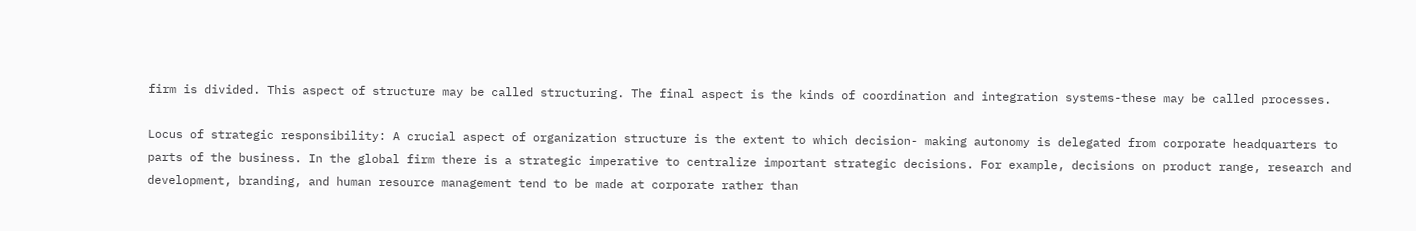firm is divided. This aspect of structure may be called structuring. The final aspect is the kinds of coordination and integration systems-these may be called processes.

Locus of strategic responsibility: A crucial aspect of organization structure is the extent to which decision- making autonomy is delegated from corporate headquarters to parts of the business. In the global firm there is a strategic imperative to centralize important strategic decisions. For example, decisions on product range, research and development, branding, and human resource management tend to be made at corporate rather than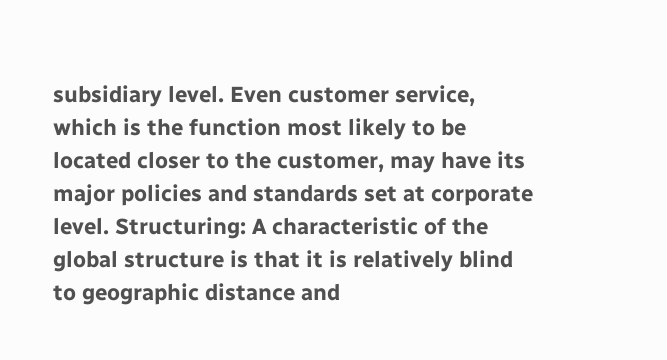subsidiary level. Even customer service, which is the function most likely to be located closer to the customer, may have its major policies and standards set at corporate level. Structuring: A characteristic of the global structure is that it is relatively blind to geographic distance and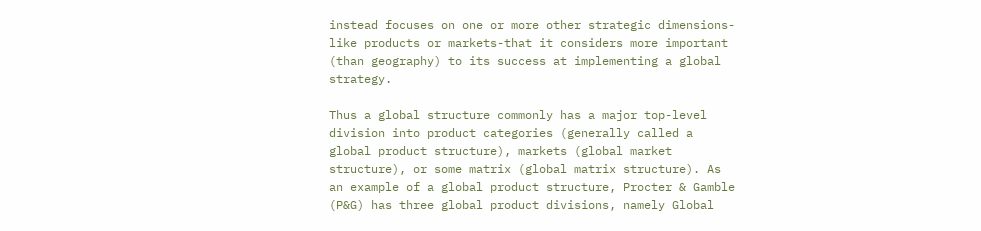instead focuses on one or more other strategic dimensions-like products or markets-that it considers more important (than geography) to its success at implementing a global strategy.

Thus a global structure commonly has a major top-level division into product categories (generally called a global product structure), markets (global market structure), or some matrix (global matrix structure). As an example of a global product structure, Procter & Gamble (P&G) has three global product divisions, namely Global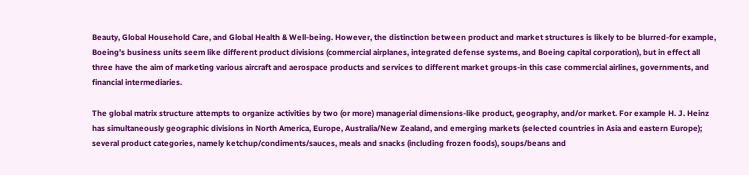Beauty, Global Household Care, and Global Health & Well-being. However, the distinction between product and market structures is likely to be blurred-for example, Boeing’s business units seem like different product divisions (commercial airplanes, integrated defense systems, and Boeing capital corporation), but in effect all three have the aim of marketing various aircraft and aerospace products and services to different market groups-in this case commercial airlines, governments, and financial intermediaries.

The global matrix structure attempts to organize activities by two (or more) managerial dimensions-like product, geography, and/or market. For example H. J. Heinz has simultaneously geographic divisions in North America, Europe, Australia/New Zealand, and emerging markets (selected countries in Asia and eastern Europe); several product categories, namely ketchup/condiments/sauces, meals and snacks (including frozen foods), soups/beans and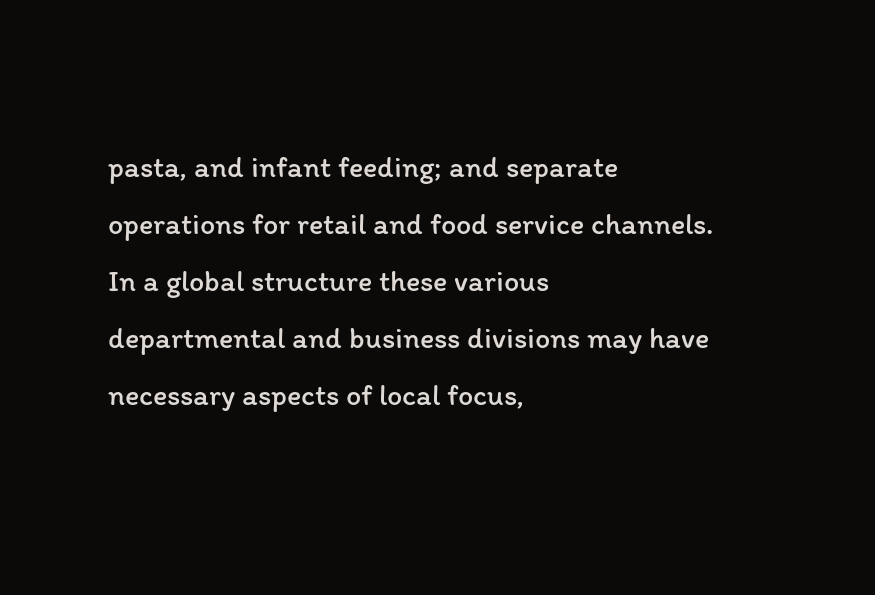pasta, and infant feeding; and separate operations for retail and food service channels. In a global structure these various departmental and business divisions may have necessary aspects of local focus,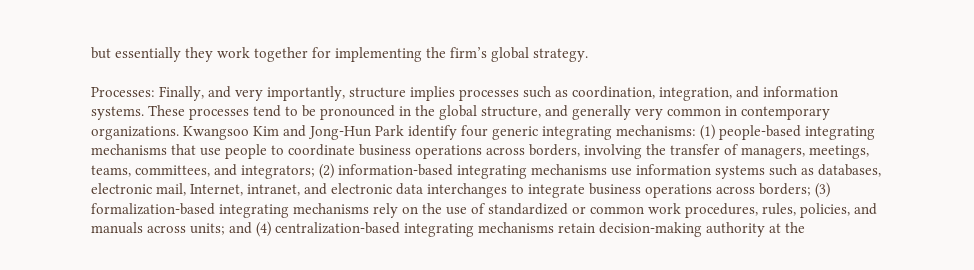but essentially they work together for implementing the firm’s global strategy.

Processes: Finally, and very importantly, structure implies processes such as coordination, integration, and information systems. These processes tend to be pronounced in the global structure, and generally very common in contemporary organizations. Kwangsoo Kim and Jong-Hun Park identify four generic integrating mechanisms: (1) people-based integrating mechanisms that use people to coordinate business operations across borders, involving the transfer of managers, meetings, teams, committees, and integrators; (2) information-based integrating mechanisms use information systems such as databases, electronic mail, Internet, intranet, and electronic data interchanges to integrate business operations across borders; (3) formalization-based integrating mechanisms rely on the use of standardized or common work procedures, rules, policies, and manuals across units; and (4) centralization-based integrating mechanisms retain decision-making authority at the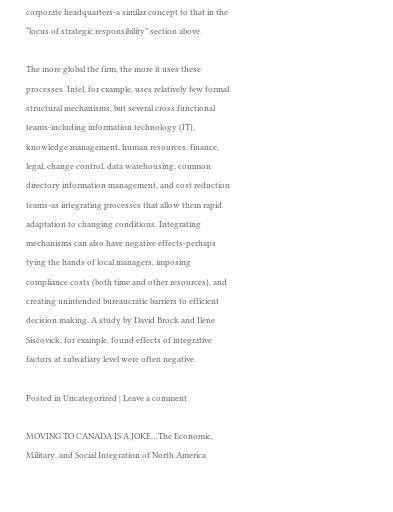corporate headquarters-a similar concept to that in the “locus of strategic responsibility” section above.

The more global the firm, the more it uses these processes. Intel, for example, uses relatively few formal structural mechanisms, but several cross functional teams-including information technology (IT), knowledge management, human resources, finance, legal, change control, data warehousing, common directory information management, and cost reduction teams-as integrating processes that allow them rapid adaptation to changing conditions. Integrating mechanisms can also have negative effects-perhaps tying the hands of local managers, imposing compliance costs (both time and other resources), and creating unintended bureaucratic barriers to efficient decision making. A study by David Brock and Ilene Siscovick, for example, found effects of integrative factors at subsidiary level were often negative.

Posted in Uncategorized | Leave a comment

MOVING TO CANADA IS A JOKE…The Economic, Military, and Social Integration of North America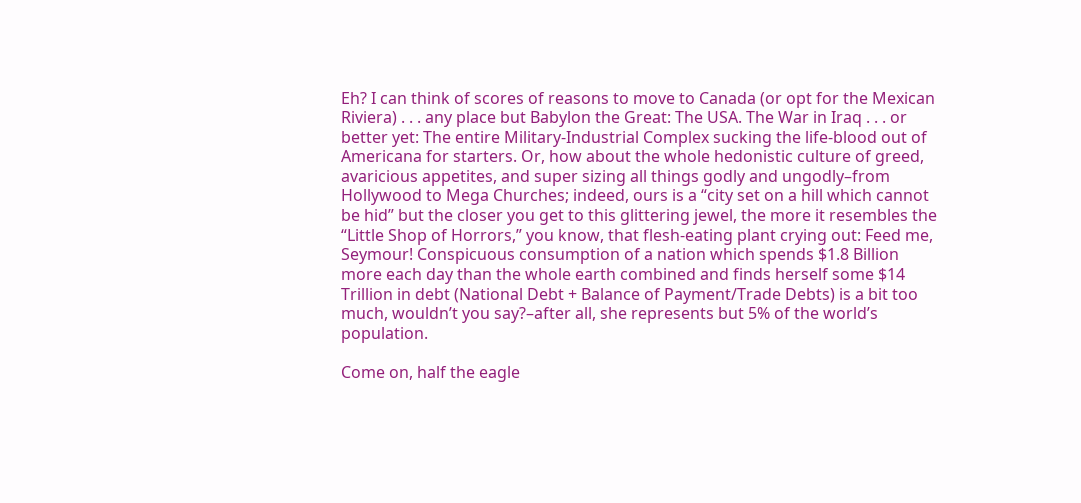Eh? I can think of scores of reasons to move to Canada (or opt for the Mexican Riviera) . . . any place but Babylon the Great: The USA. The War in Iraq . . . or better yet: The entire Military-Industrial Complex sucking the life-blood out of Americana for starters. Or, how about the whole hedonistic culture of greed, avaricious appetites, and super sizing all things godly and ungodly–from Hollywood to Mega Churches; indeed, ours is a “city set on a hill which cannot be hid” but the closer you get to this glittering jewel, the more it resembles the “Little Shop of Horrors,” you know, that flesh-eating plant crying out: Feed me, Seymour! Conspicuous consumption of a nation which spends $1.8 Billion more each day than the whole earth combined and finds herself some $14 Trillion in debt (National Debt + Balance of Payment/Trade Debts) is a bit too much, wouldn’t you say?–after all, she represents but 5% of the world’s population.

Come on, half the eagle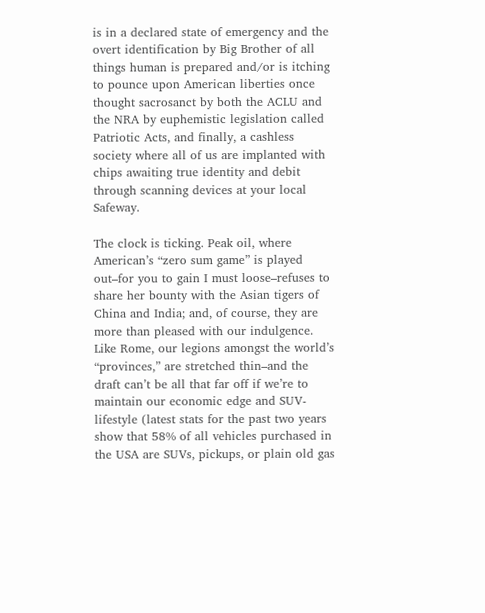is in a declared state of emergency and the overt identification by Big Brother of all things human is prepared and/or is itching to pounce upon American liberties once thought sacrosanct by both the ACLU and the NRA by euphemistic legislation called Patriotic Acts, and finally, a cashless society where all of us are implanted with chips awaiting true identity and debit through scanning devices at your local Safeway.

The clock is ticking. Peak oil, where American’s “zero sum game” is played out–for you to gain I must loose–refuses to share her bounty with the Asian tigers of China and India; and, of course, they are more than pleased with our indulgence. Like Rome, our legions amongst the world’s “provinces,” are stretched thin–and the draft can’t be all that far off if we’re to maintain our economic edge and SUV-lifestyle (latest stats for the past two years show that 58% of all vehicles purchased in the USA are SUVs, pickups, or plain old gas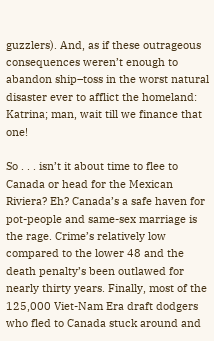guzzlers). And, as if these outrageous consequences weren’t enough to abandon ship–toss in the worst natural disaster ever to afflict the homeland: Katrina; man, wait till we finance that one!

So . . . isn’t it about time to flee to Canada or head for the Mexican Riviera? Eh? Canada’s a safe haven for pot-people and same-sex marriage is the rage. Crime’s relatively low compared to the lower 48 and the death penalty’s been outlawed for nearly thirty years. Finally, most of the 125,000 Viet-Nam Era draft dodgers who fled to Canada stuck around and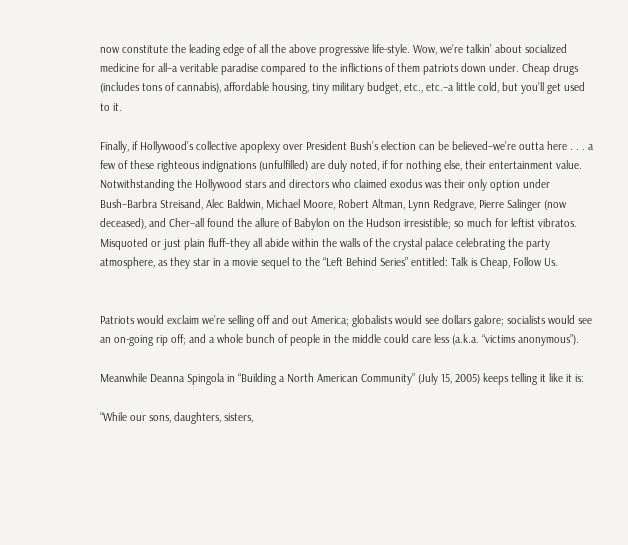now constitute the leading edge of all the above progressive life-style. Wow, we’re talkin’ about socialized medicine for all–a veritable paradise compared to the inflictions of them patriots down under. Cheap drugs (includes tons of cannabis), affordable housing, tiny military budget, etc., etc.–a little cold, but you’ll get used to it.

Finally, if Hollywood’s collective apoplexy over President Bush’s election can be believed–we’re outta here . . . a few of these righteous indignations (unfulfilled) are duly noted, if for nothing else, their entertainment value. Notwithstanding the Hollywood stars and directors who claimed exodus was their only option under Bush–Barbra Streisand, Alec Baldwin, Michael Moore, Robert Altman, Lynn Redgrave, Pierre Salinger (now deceased), and Cher–all found the allure of Babylon on the Hudson irresistible; so much for leftist vibratos. Misquoted or just plain fluff–they all abide within the walls of the crystal palace celebrating the party atmosphere, as they star in a movie sequel to the “Left Behind Series” entitled: Talk is Cheap, Follow Us.


Patriots would exclaim we’re selling off and out America; globalists would see dollars galore; socialists would see an on-going rip off; and a whole bunch of people in the middle could care less (a.k.a. “victims anonymous”).

Meanwhile Deanna Spingola in “Building a North American Community” (July 15, 2005) keeps telling it like it is:

“While our sons, daughters, sisters,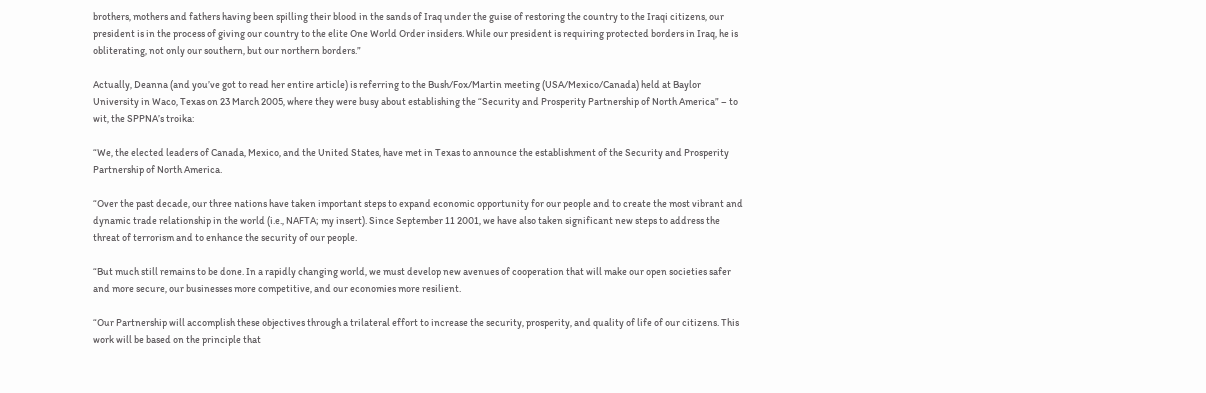brothers, mothers and fathers having been spilling their blood in the sands of Iraq under the guise of restoring the country to the Iraqi citizens, our president is in the process of giving our country to the elite One World Order insiders. While our president is requiring protected borders in Iraq, he is obliterating, not only our southern, but our northern borders.”

Actually, Deanna (and you’ve got to read her entire article) is referring to the Bush/Fox/Martin meeting (USA/Mexico/Canada) held at Baylor University in Waco, Texas on 23 March 2005, where they were busy about establishing the “Security and Prosperity Partnership of North America” – to wit, the SPPNA’s troika:

“We, the elected leaders of Canada, Mexico, and the United States, have met in Texas to announce the establishment of the Security and Prosperity Partnership of North America.

“Over the past decade, our three nations have taken important steps to expand economic opportunity for our people and to create the most vibrant and dynamic trade relationship in the world (i.e., NAFTA; my insert). Since September 11 2001, we have also taken significant new steps to address the threat of terrorism and to enhance the security of our people.

“But much still remains to be done. In a rapidly changing world, we must develop new avenues of cooperation that will make our open societies safer and more secure, our businesses more competitive, and our economies more resilient.

“Our Partnership will accomplish these objectives through a trilateral effort to increase the security, prosperity, and quality of life of our citizens. This work will be based on the principle that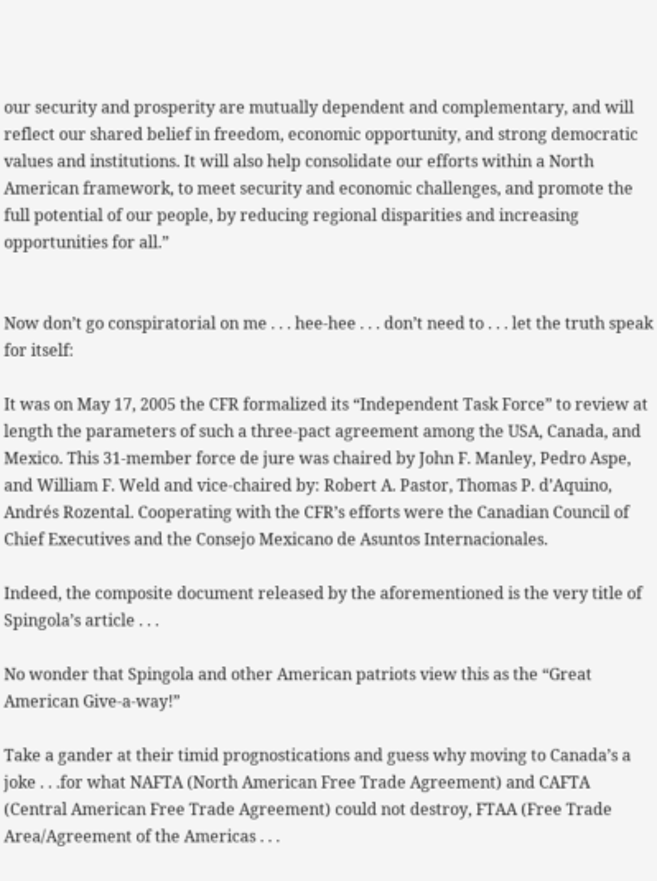our security and prosperity are mutually dependent and complementary, and will reflect our shared belief in freedom, economic opportunity, and strong democratic values and institutions. It will also help consolidate our efforts within a North American framework, to meet security and economic challenges, and promote the full potential of our people, by reducing regional disparities and increasing opportunities for all.”


Now don’t go conspiratorial on me . . . hee-hee . . . don’t need to . . . let the truth speak for itself:

It was on May 17, 2005 the CFR formalized its “Independent Task Force” to review at length the parameters of such a three-pact agreement among the USA, Canada, and Mexico. This 31-member force de jure was chaired by John F. Manley, Pedro Aspe, and William F. Weld and vice-chaired by: Robert A. Pastor, Thomas P. d’Aquino, Andrés Rozental. Cooperating with the CFR’s efforts were the Canadian Council of Chief Executives and the Consejo Mexicano de Asuntos Internacionales.

Indeed, the composite document released by the aforementioned is the very title of Spingola’s article . . .

No wonder that Spingola and other American patriots view this as the “Great American Give-a-way!”

Take a gander at their timid prognostications and guess why moving to Canada’s a joke . . .for what NAFTA (North American Free Trade Agreement) and CAFTA (Central American Free Trade Agreement) could not destroy, FTAA (Free Trade Area/Agreement of the Americas . . .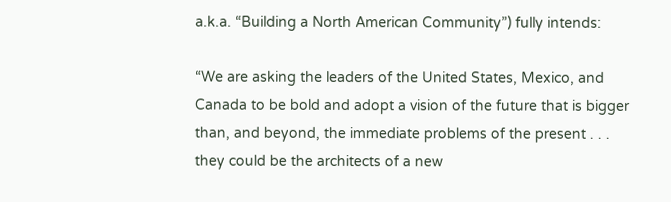a.k.a. “Building a North American Community”) fully intends:

“We are asking the leaders of the United States, Mexico, and Canada to be bold and adopt a vision of the future that is bigger than, and beyond, the immediate problems of the present . . . they could be the architects of a new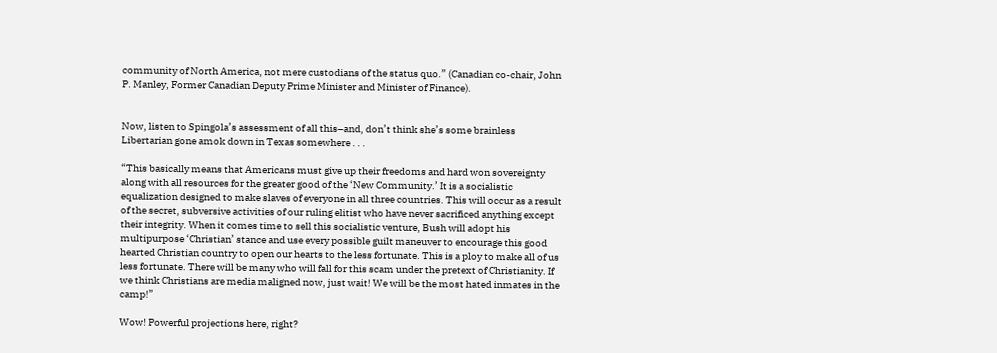community of North America, not mere custodians of the status quo.” (Canadian co-chair, John P. Manley, Former Canadian Deputy Prime Minister and Minister of Finance).


Now, listen to Spingola’s assessment of all this–and, don’t think she’s some brainless Libertarian gone amok down in Texas somewhere . . .

“This basically means that Americans must give up their freedoms and hard won sovereignty along with all resources for the greater good of the ‘New Community.’ It is a socialistic equalization designed to make slaves of everyone in all three countries. This will occur as a result of the secret, subversive activities of our ruling elitist who have never sacrificed anything except their integrity. When it comes time to sell this socialistic venture, Bush will adopt his multipurpose ‘Christian’ stance and use every possible guilt maneuver to encourage this good hearted Christian country to open our hearts to the less fortunate. This is a ploy to make all of us less fortunate. There will be many who will fall for this scam under the pretext of Christianity. If we think Christians are media maligned now, just wait! We will be the most hated inmates in the camp!”

Wow! Powerful projections here, right?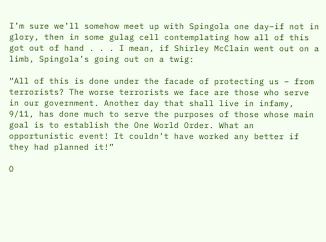I’m sure we’ll somehow meet up with Spingola one day–if not in glory, then in some gulag cell contemplating how all of this got out of hand . . . I mean, if Shirley McClain went out on a limb, Spingola’s going out on a twig:

“All of this is done under the facade of protecting us – from terrorists? The worse terrorists we face are those who serve in our government. Another day that shall live in infamy, 9/11, has done much to serve the purposes of those whose main goal is to establish the One World Order. What an opportunistic event! It couldn’t have worked any better if they had planned it!”

O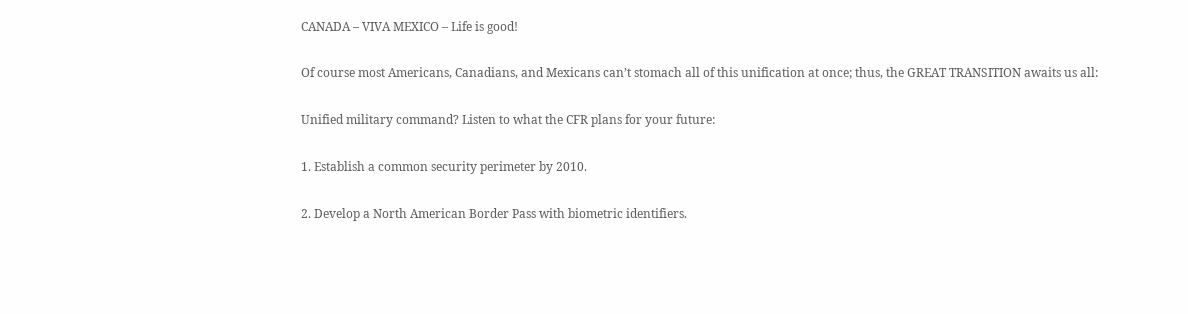CANADA – VIVA MEXICO – Life is good!

Of course most Americans, Canadians, and Mexicans can’t stomach all of this unification at once; thus, the GREAT TRANSITION awaits us all:

Unified military command? Listen to what the CFR plans for your future:

1. Establish a common security perimeter by 2010.

2. Develop a North American Border Pass with biometric identifiers.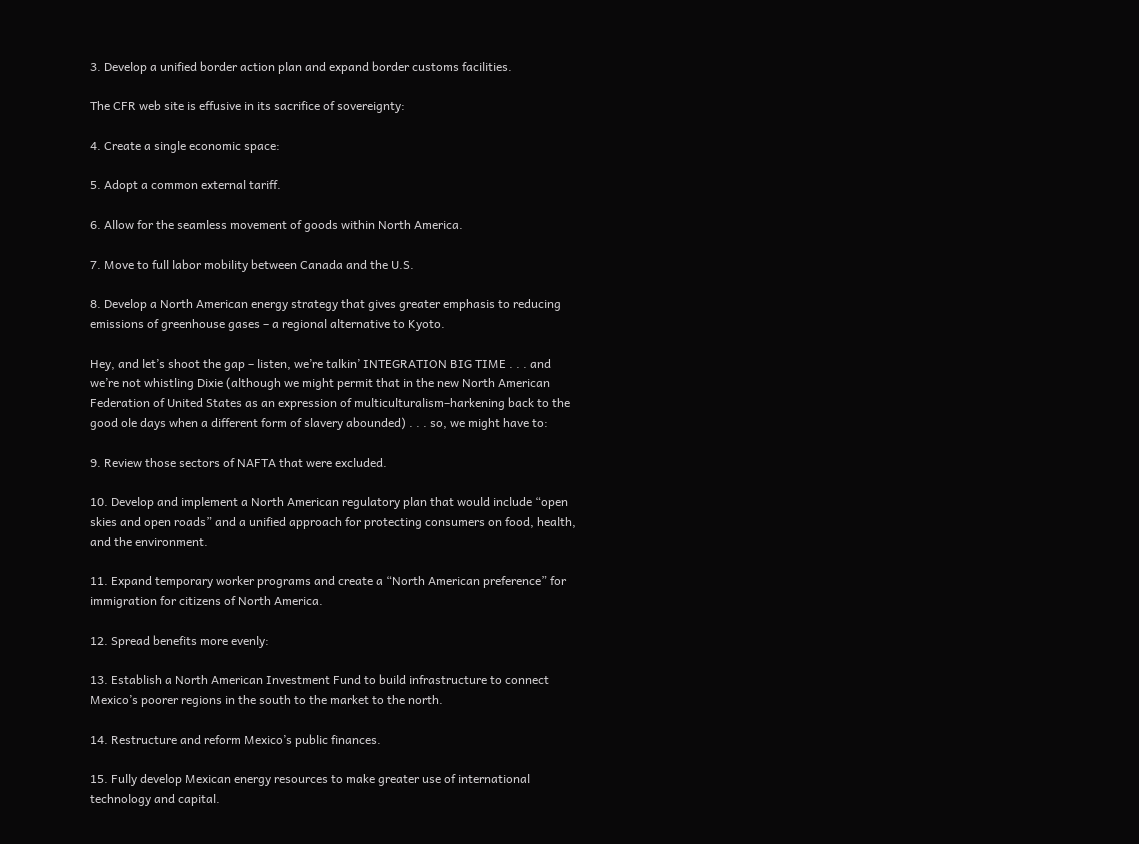3. Develop a unified border action plan and expand border customs facilities.

The CFR web site is effusive in its sacrifice of sovereignty:

4. Create a single economic space:

5. Adopt a common external tariff.

6. Allow for the seamless movement of goods within North America.

7. Move to full labor mobility between Canada and the U.S.

8. Develop a North American energy strategy that gives greater emphasis to reducing emissions of greenhouse gases – a regional alternative to Kyoto.

Hey, and let’s shoot the gap – listen, we’re talkin’ INTEGRATION BIG TIME . . . and we’re not whistling Dixie (although we might permit that in the new North American Federation of United States as an expression of multiculturalism–harkening back to the good ole days when a different form of slavery abounded) . . . so, we might have to:

9. Review those sectors of NAFTA that were excluded.

10. Develop and implement a North American regulatory plan that would include “open skies and open roads” and a unified approach for protecting consumers on food, health, and the environment.

11. Expand temporary worker programs and create a “North American preference” for immigration for citizens of North America.

12. Spread benefits more evenly:

13. Establish a North American Investment Fund to build infrastructure to connect Mexico’s poorer regions in the south to the market to the north.

14. Restructure and reform Mexico’s public finances.

15. Fully develop Mexican energy resources to make greater use of international technology and capital.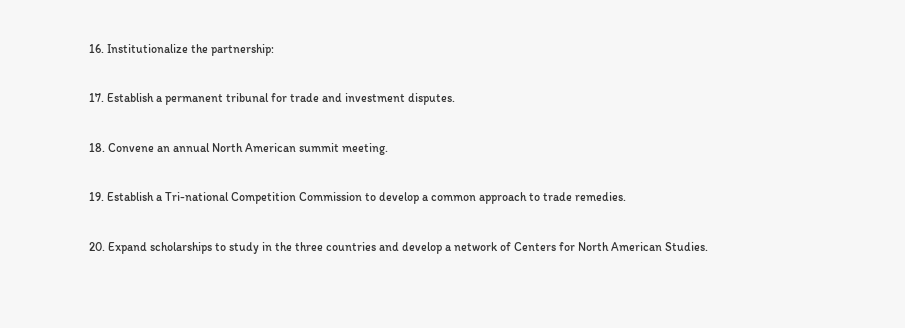16. Institutionalize the partnership:

17. Establish a permanent tribunal for trade and investment disputes.

18. Convene an annual North American summit meeting.

19. Establish a Tri-national Competition Commission to develop a common approach to trade remedies.

20. Expand scholarships to study in the three countries and develop a network of Centers for North American Studies.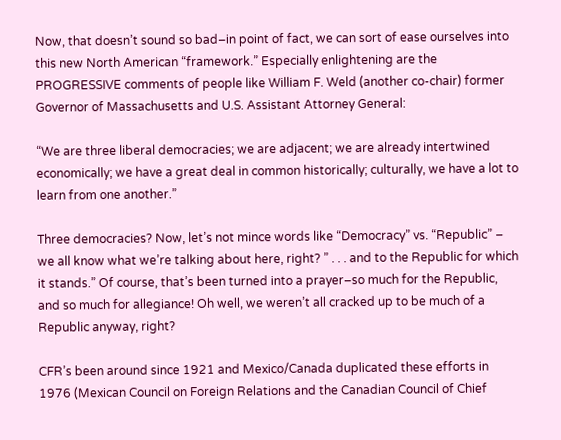Now, that doesn’t sound so bad–in point of fact, we can sort of ease ourselves into this new North American “framework.” Especially enlightening are the PROGRESSIVE comments of people like William F. Weld (another co-chair) former Governor of Massachusetts and U.S. Assistant Attorney General:

“We are three liberal democracies; we are adjacent; we are already intertwined economically; we have a great deal in common historically; culturally, we have a lot to learn from one another.”

Three democracies? Now, let’s not mince words like “Democracy” vs. “Republic” – we all know what we’re talking about here, right? ” . . . and to the Republic for which it stands.” Of course, that’s been turned into a prayer–so much for the Republic, and so much for allegiance! Oh well, we weren’t all cracked up to be much of a Republic anyway, right?

CFR’s been around since 1921 and Mexico/Canada duplicated these efforts in 1976 (Mexican Council on Foreign Relations and the Canadian Council of Chief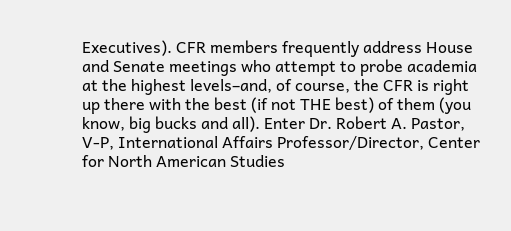Executives). CFR members frequently address House and Senate meetings who attempt to probe academia at the highest levels–and, of course, the CFR is right up there with the best (if not THE best) of them (you know, big bucks and all). Enter Dr. Robert A. Pastor, V-P, International Affairs Professor/Director, Center for North American Studies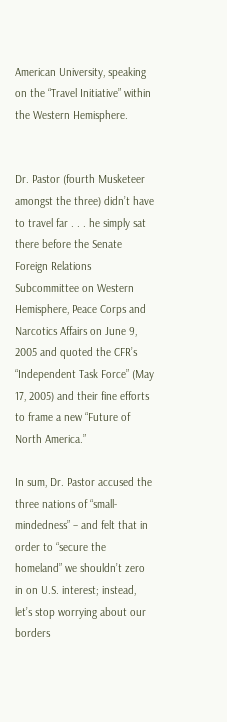American University, speaking on the “Travel Initiative” within the Western Hemisphere.


Dr. Pastor (fourth Musketeer amongst the three) didn’t have to travel far . . . he simply sat there before the Senate Foreign Relations Subcommittee on Western Hemisphere, Peace Corps and Narcotics Affairs on June 9, 2005 and quoted the CFR’s “Independent Task Force” (May 17, 2005) and their fine efforts to frame a new “Future of North America.”

In sum, Dr. Pastor accused the three nations of “small-mindedness” – and felt that in order to “secure the homeland” we shouldn’t zero in on U.S. interest; instead, let’s stop worrying about our borders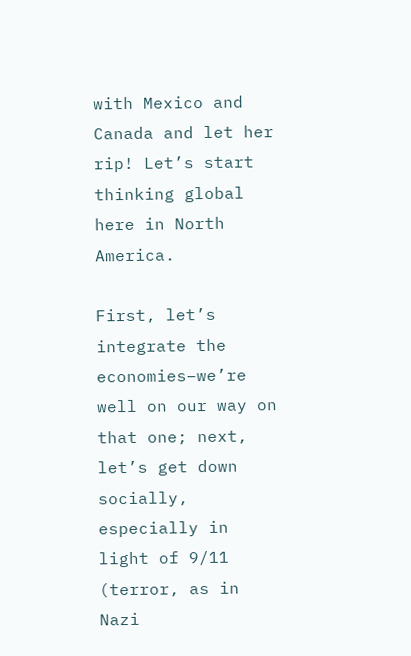with Mexico and Canada and let her rip! Let’s start thinking global here in North America.

First, let’s integrate the economies–we’re well on our way on that one; next, let’s get down socially, especially in light of 9/11 (terror, as in Nazi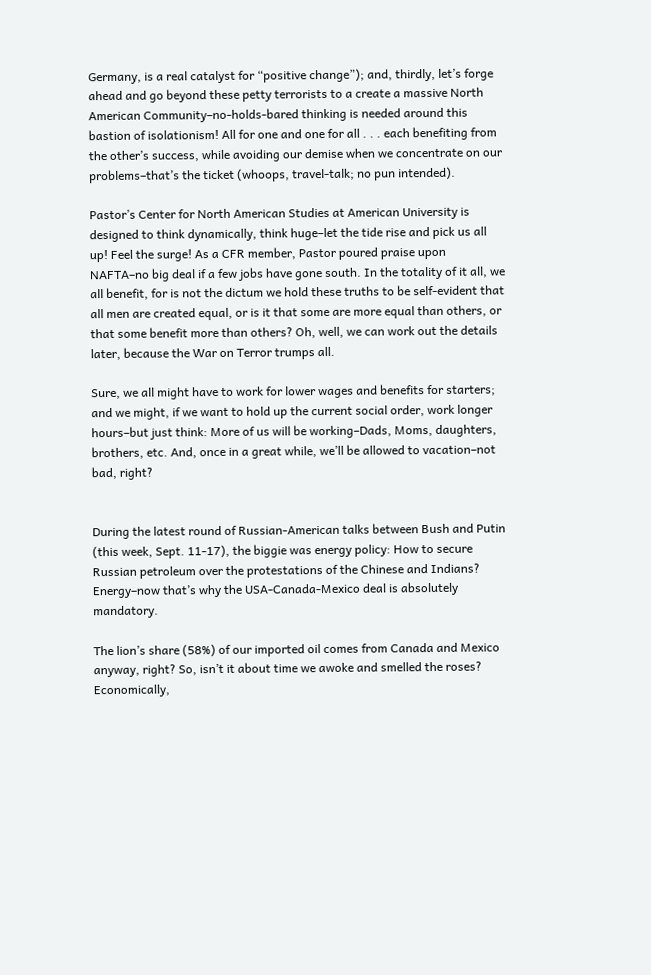Germany, is a real catalyst for “positive change”); and, thirdly, let’s forge ahead and go beyond these petty terrorists to a create a massive North American Community–no-holds-bared thinking is needed around this bastion of isolationism! All for one and one for all . . . each benefiting from the other’s success, while avoiding our demise when we concentrate on our problems–that’s the ticket (whoops, travel-talk; no pun intended).

Pastor’s Center for North American Studies at American University is designed to think dynamically, think huge–let the tide rise and pick us all up! Feel the surge! As a CFR member, Pastor poured praise upon NAFTA–no big deal if a few jobs have gone south. In the totality of it all, we all benefit, for is not the dictum we hold these truths to be self-evident that all men are created equal, or is it that some are more equal than others, or that some benefit more than others? Oh, well, we can work out the details later, because the War on Terror trumps all.

Sure, we all might have to work for lower wages and benefits for starters; and we might, if we want to hold up the current social order, work longer hours–but just think: More of us will be working–Dads, Moms, daughters, brothers, etc. And, once in a great while, we’ll be allowed to vacation–not bad, right?


During the latest round of Russian-American talks between Bush and Putin (this week, Sept. 11-17), the biggie was energy policy: How to secure Russian petroleum over the protestations of the Chinese and Indians? Energy–now that’s why the USA-Canada-Mexico deal is absolutely mandatory.

The lion’s share (58%) of our imported oil comes from Canada and Mexico anyway, right? So, isn’t it about time we awoke and smelled the roses? Economically,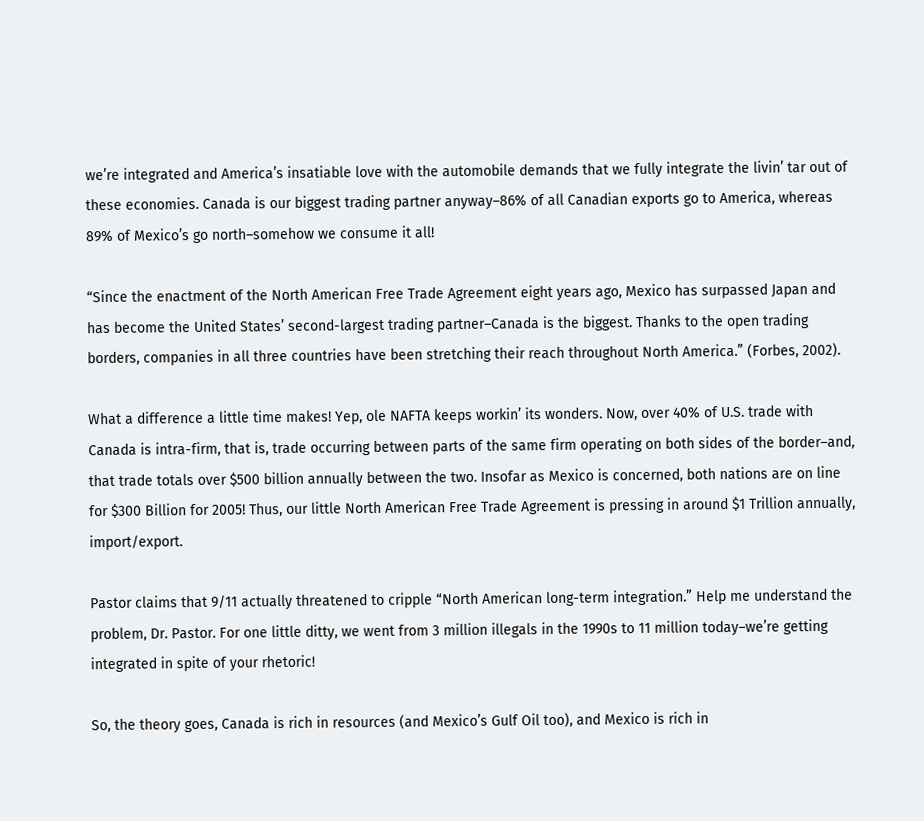we’re integrated and America’s insatiable love with the automobile demands that we fully integrate the livin’ tar out of these economies. Canada is our biggest trading partner anyway–86% of all Canadian exports go to America, whereas 89% of Mexico’s go north–somehow we consume it all!

“Since the enactment of the North American Free Trade Agreement eight years ago, Mexico has surpassed Japan and has become the United States’ second-largest trading partner–Canada is the biggest. Thanks to the open trading borders, companies in all three countries have been stretching their reach throughout North America.” (Forbes, 2002).

What a difference a little time makes! Yep, ole NAFTA keeps workin’ its wonders. Now, over 40% of U.S. trade with Canada is intra-firm, that is, trade occurring between parts of the same firm operating on both sides of the border–and, that trade totals over $500 billion annually between the two. Insofar as Mexico is concerned, both nations are on line for $300 Billion for 2005! Thus, our little North American Free Trade Agreement is pressing in around $1 Trillion annually, import/export.

Pastor claims that 9/11 actually threatened to cripple “North American long-term integration.” Help me understand the problem, Dr. Pastor. For one little ditty, we went from 3 million illegals in the 1990s to 11 million today–we’re getting integrated in spite of your rhetoric!

So, the theory goes, Canada is rich in resources (and Mexico’s Gulf Oil too), and Mexico is rich in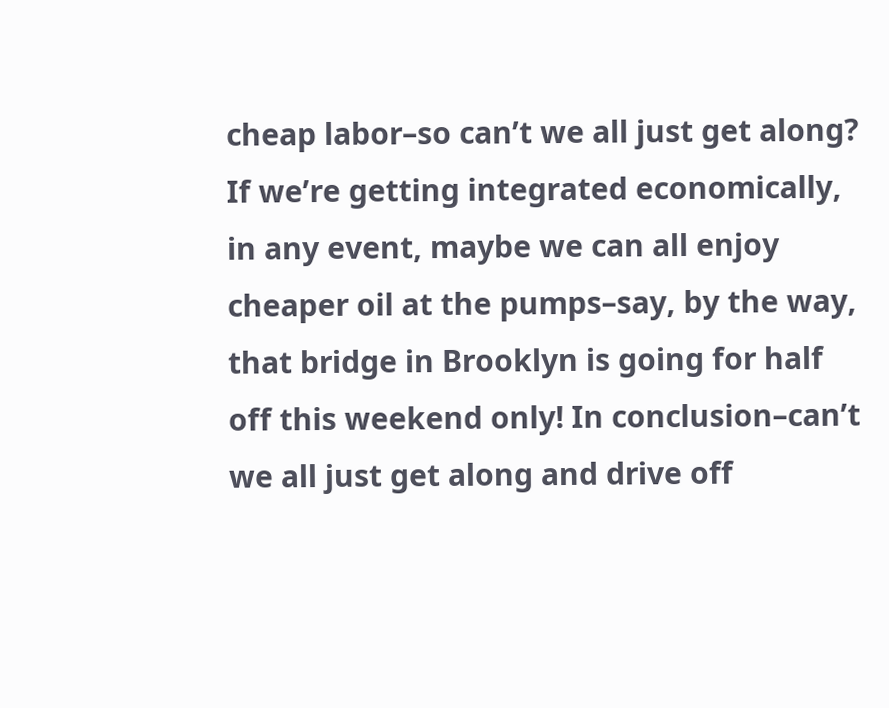cheap labor–so can’t we all just get along? If we’re getting integrated economically, in any event, maybe we can all enjoy cheaper oil at the pumps–say, by the way, that bridge in Brooklyn is going for half off this weekend only! In conclusion–can’t we all just get along and drive off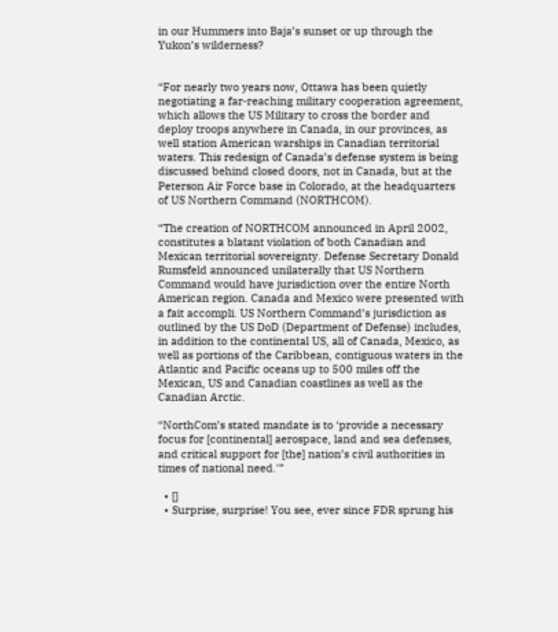in our Hummers into Baja’s sunset or up through the Yukon’s wilderness?


“For nearly two years now, Ottawa has been quietly negotiating a far-reaching military cooperation agreement, which allows the US Military to cross the border and deploy troops anywhere in Canada, in our provinces, as well station American warships in Canadian territorial waters. This redesign of Canada’s defense system is being discussed behind closed doors, not in Canada, but at the Peterson Air Force base in Colorado, at the headquarters of US Northern Command (NORTHCOM).

“The creation of NORTHCOM announced in April 2002, constitutes a blatant violation of both Canadian and Mexican territorial sovereignty. Defense Secretary Donald Rumsfeld announced unilaterally that US Northern Command would have jurisdiction over the entire North American region. Canada and Mexico were presented with a fait accompli. US Northern Command’s jurisdiction as outlined by the US DoD (Department of Defense) includes, in addition to the continental US, all of Canada, Mexico, as well as portions of the Caribbean, contiguous waters in the Atlantic and Pacific oceans up to 500 miles off the Mexican, US and Canadian coastlines as well as the Canadian Arctic.

“NorthCom’s stated mandate is to ‘provide a necessary focus for [continental] aerospace, land and sea defenses, and critical support for [the] nation’s civil authorities in times of national need.'”

  • []
  • Surprise, surprise! You see, ever since FDR sprung his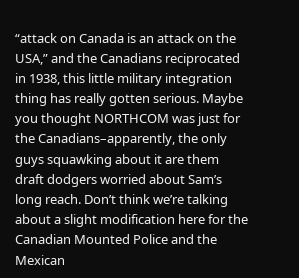“attack on Canada is an attack on the USA,” and the Canadians reciprocated in 1938, this little military integration thing has really gotten serious. Maybe you thought NORTHCOM was just for the Canadians–apparently, the only guys squawking about it are them draft dodgers worried about Sam’s long reach. Don’t think we’re talking about a slight modification here for the Canadian Mounted Police and the Mexican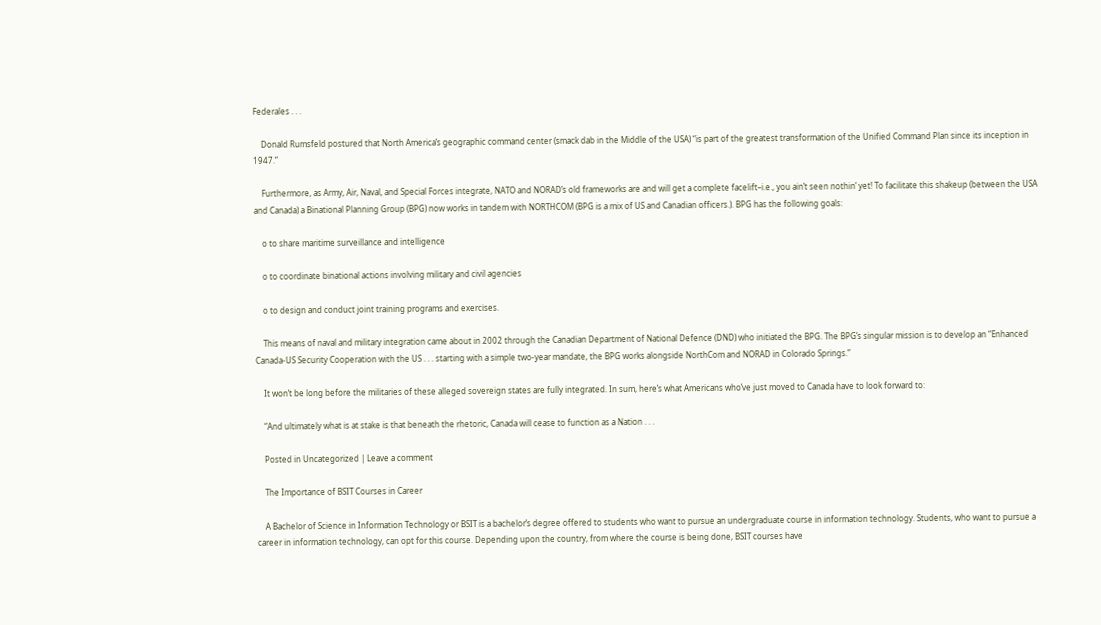Federales . . .

    Donald Rumsfeld postured that North America’s geographic command center (smack dab in the Middle of the USA) “is part of the greatest transformation of the Unified Command Plan since its inception in 1947.”

    Furthermore, as Army, Air, Naval, and Special Forces integrate, NATO and NORAD’s old frameworks are and will get a complete facelift–i.e., you ain’t seen nothin’ yet! To facilitate this shakeup (between the USA and Canada) a Binational Planning Group (BPG) now works in tandem with NORTHCOM (BPG is a mix of US and Canadian officers.). BPG has the following goals:

    o to share maritime surveillance and intelligence

    o to coordinate binational actions involving military and civil agencies

    o to design and conduct joint training programs and exercises.

    This means of naval and military integration came about in 2002 through the Canadian Department of National Defence (DND) who initiated the BPG. The BPG’s singular mission is to develop an “Enhanced Canada-US Security Cooperation with the US . . . starting with a simple two-year mandate, the BPG works alongside NorthCom and NORAD in Colorado Springs.”

    It won’t be long before the militaries of these alleged sovereign states are fully integrated. In sum, here’s what Americans who’ve just moved to Canada have to look forward to:

    “And ultimately what is at stake is that beneath the rhetoric, Canada will cease to function as a Nation . . .

    Posted in Uncategorized | Leave a comment

    The Importance of BSIT Courses in Career

    A Bachelor of Science in Information Technology or BSIT is a bachelor’s degree offered to students who want to pursue an undergraduate course in information technology. Students, who want to pursue a career in information technology, can opt for this course. Depending upon the country, from where the course is being done, BSIT courses have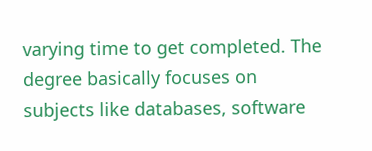varying time to get completed. The degree basically focuses on subjects like databases, software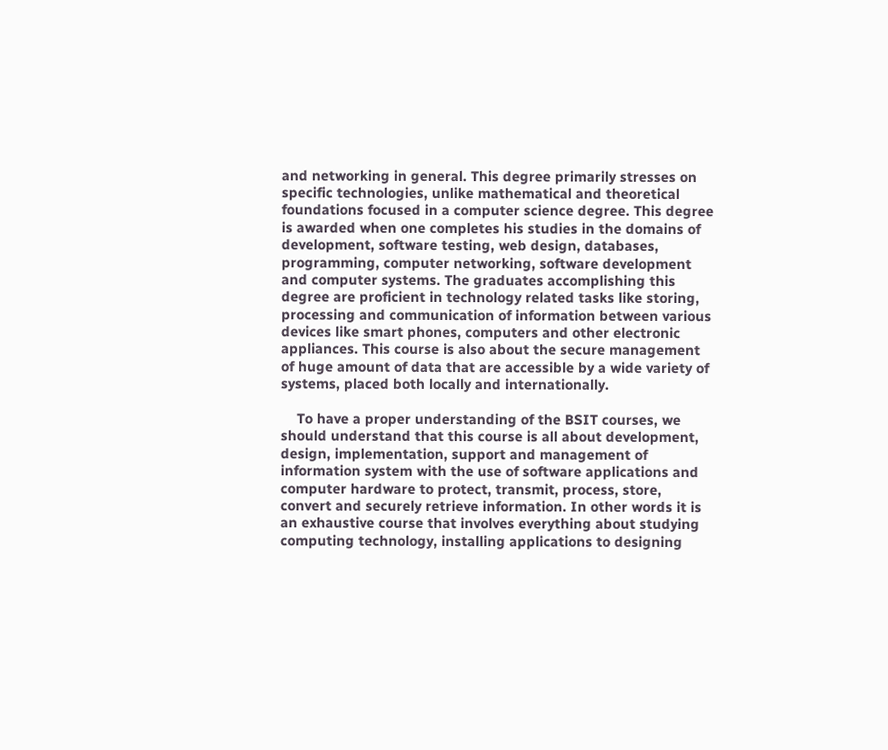and networking in general. This degree primarily stresses on specific technologies, unlike mathematical and theoretical foundations focused in a computer science degree. This degree is awarded when one completes his studies in the domains of development, software testing, web design, databases, programming, computer networking, software development and computer systems. The graduates accomplishing this degree are proficient in technology related tasks like storing, processing and communication of information between various devices like smart phones, computers and other electronic appliances. This course is also about the secure management of huge amount of data that are accessible by a wide variety of systems, placed both locally and internationally.

    To have a proper understanding of the BSIT courses, we should understand that this course is all about development, design, implementation, support and management of information system with the use of software applications and computer hardware to protect, transmit, process, store, convert and securely retrieve information. In other words it is an exhaustive course that involves everything about studying computing technology, installing applications to designing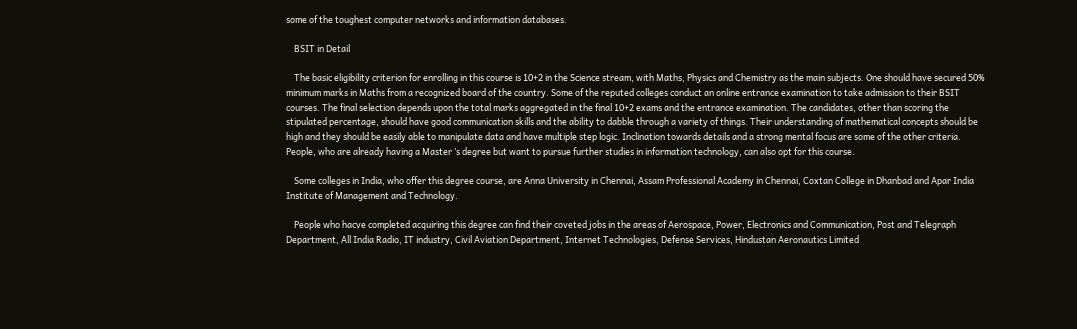some of the toughest computer networks and information databases.

    BSIT in Detail

    The basic eligibility criterion for enrolling in this course is 10+2 in the Science stream, with Maths, Physics and Chemistry as the main subjects. One should have secured 50% minimum marks in Maths from a recognized board of the country. Some of the reputed colleges conduct an online entrance examination to take admission to their BSIT courses. The final selection depends upon the total marks aggregated in the final 10+2 exams and the entrance examination. The candidates, other than scoring the stipulated percentage, should have good communication skills and the ability to dabble through a variety of things. Their understanding of mathematical concepts should be high and they should be easily able to manipulate data and have multiple step logic. Inclination towards details and a strong mental focus are some of the other criteria. People, who are already having a Master ‘s degree but want to pursue further studies in information technology, can also opt for this course.

    Some colleges in India, who offer this degree course, are Anna University in Chennai, Assam Professional Academy in Chennai, Coxtan College in Dhanbad and Apar India Institute of Management and Technology.

    People who hacve completed acquiring this degree can find their coveted jobs in the areas of Aerospace, Power, Electronics and Communication, Post and Telegraph Department, All India Radio, IT industry, Civil Aviation Department, Internet Technologies, Defense Services, Hindustan Aeronautics Limited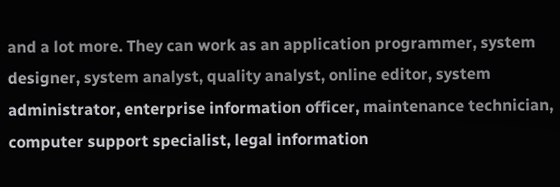and a lot more. They can work as an application programmer, system designer, system analyst, quality analyst, online editor, system administrator, enterprise information officer, maintenance technician, computer support specialist, legal information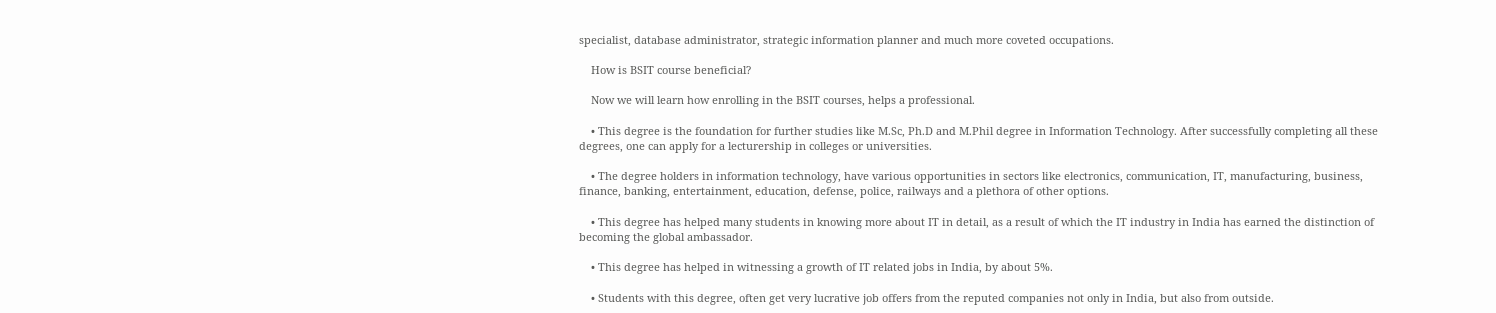specialist, database administrator, strategic information planner and much more coveted occupations.

    How is BSIT course beneficial?

    Now we will learn how enrolling in the BSIT courses, helps a professional.

    • This degree is the foundation for further studies like M.Sc, Ph.D and M.Phil degree in Information Technology. After successfully completing all these degrees, one can apply for a lecturership in colleges or universities.

    • The degree holders in information technology, have various opportunities in sectors like electronics, communication, IT, manufacturing, business, finance, banking, entertainment, education, defense, police, railways and a plethora of other options.

    • This degree has helped many students in knowing more about IT in detail, as a result of which the IT industry in India has earned the distinction of becoming the global ambassador.

    • This degree has helped in witnessing a growth of IT related jobs in India, by about 5%.

    • Students with this degree, often get very lucrative job offers from the reputed companies not only in India, but also from outside.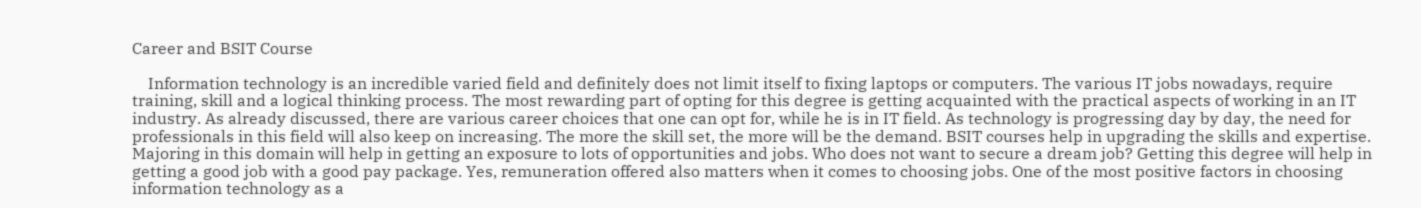Career and BSIT Course

    Information technology is an incredible varied field and definitely does not limit itself to fixing laptops or computers. The various IT jobs nowadays, require training, skill and a logical thinking process. The most rewarding part of opting for this degree is getting acquainted with the practical aspects of working in an IT industry. As already discussed, there are various career choices that one can opt for, while he is in IT field. As technology is progressing day by day, the need for professionals in this field will also keep on increasing. The more the skill set, the more will be the demand. BSIT courses help in upgrading the skills and expertise. Majoring in this domain will help in getting an exposure to lots of opportunities and jobs. Who does not want to secure a dream job? Getting this degree will help in getting a good job with a good pay package. Yes, remuneration offered also matters when it comes to choosing jobs. One of the most positive factors in choosing information technology as a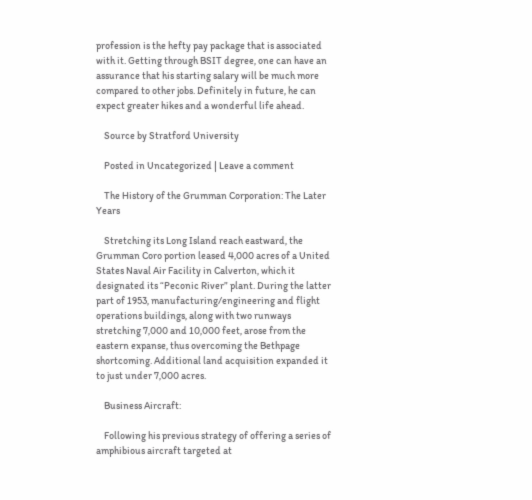profession is the hefty pay package that is associated with it. Getting through BSIT degree, one can have an assurance that his starting salary will be much more compared to other jobs. Definitely in future, he can expect greater hikes and a wonderful life ahead.

    Source by Stratford University

    Posted in Uncategorized | Leave a comment

    The History of the Grumman Corporation: The Later Years

    Stretching its Long Island reach eastward, the Grumman Coro portion leased 4,000 acres of a United States Naval Air Facility in Calverton, which it designated its “Peconic River” plant. During the latter part of 1953, manufacturing/engineering and flight operations buildings, along with two runways stretching 7,000 and 10,000 feet, arose from the eastern expanse, thus overcoming the Bethpage shortcoming. Additional land acquisition expanded it to just under 7,000 acres.

    Business Aircraft:

    Following his previous strategy of offering a series of amphibious aircraft targeted at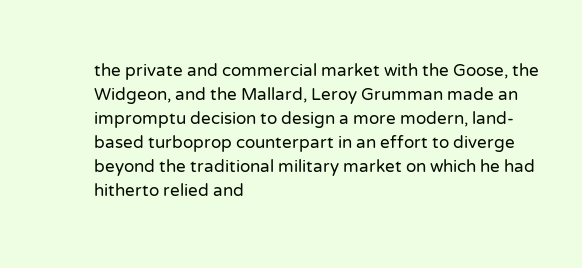the private and commercial market with the Goose, the Widgeon, and the Mallard, Leroy Grumman made an impromptu decision to design a more modern, land-based turboprop counterpart in an effort to diverge beyond the traditional military market on which he had hitherto relied and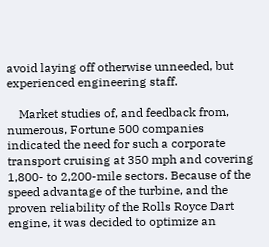avoid laying off otherwise unneeded, but experienced engineering staff.

    Market studies of, and feedback from, numerous, Fortune 500 companies indicated the need for such a corporate transport cruising at 350 mph and covering 1,800- to 2,200-mile sectors. Because of the speed advantage of the turbine, and the proven reliability of the Rolls Royce Dart engine, it was decided to optimize an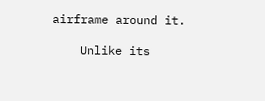airframe around it.

    Unlike its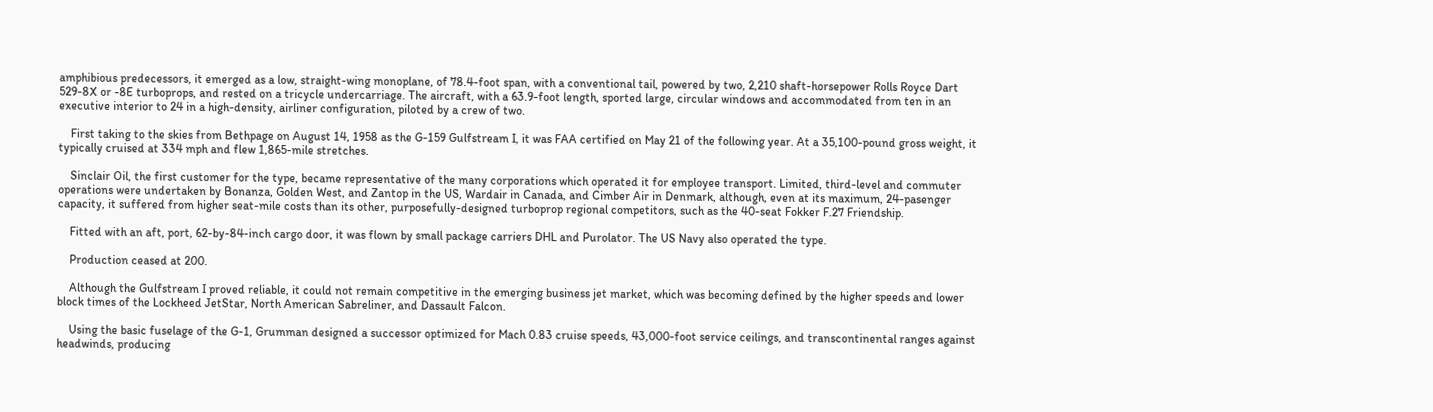amphibious predecessors, it emerged as a low, straight-wing monoplane, of 78.4-foot span, with a conventional tail, powered by two, 2,210 shaft-horsepower Rolls Royce Dart 529-8X or -8E turboprops, and rested on a tricycle undercarriage. The aircraft, with a 63.9-foot length, sported large, circular windows and accommodated from ten in an executive interior to 24 in a high-density, airliner configuration, piloted by a crew of two.

    First taking to the skies from Bethpage on August 14, 1958 as the G-159 Gulfstream I, it was FAA certified on May 21 of the following year. At a 35,100-pound gross weight, it typically cruised at 334 mph and flew 1,865-mile stretches.

    Sinclair Oil, the first customer for the type, became representative of the many corporations which operated it for employee transport. Limited, third-level and commuter operations were undertaken by Bonanza, Golden West, and Zantop in the US, Wardair in Canada, and Cimber Air in Denmark, although, even at its maximum, 24-pasenger capacity, it suffered from higher seat-mile costs than its other, purposefully-designed turboprop regional competitors, such as the 40-seat Fokker F.27 Friendship.

    Fitted with an aft, port, 62-by-84-inch cargo door, it was flown by small package carriers DHL and Purolator. The US Navy also operated the type.

    Production ceased at 200.

    Although the Gulfstream I proved reliable, it could not remain competitive in the emerging business jet market, which was becoming defined by the higher speeds and lower block times of the Lockheed JetStar, North American Sabreliner, and Dassault Falcon.

    Using the basic fuselage of the G-1, Grumman designed a successor optimized for Mach 0.83 cruise speeds, 43,000-foot service ceilings, and transcontinental ranges against headwinds, producing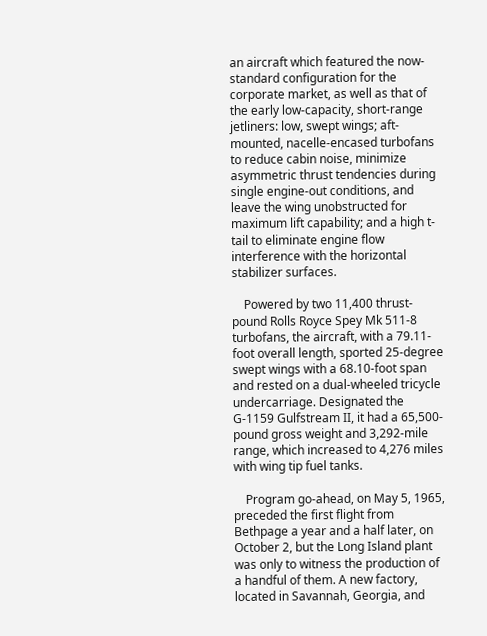an aircraft which featured the now-standard configuration for the corporate market, as well as that of the early low-capacity, short-range jetliners: low, swept wings; aft-mounted, nacelle-encased turbofans to reduce cabin noise, minimize asymmetric thrust tendencies during single engine-out conditions, and leave the wing unobstructed for maximum lift capability; and a high t-tail to eliminate engine flow interference with the horizontal stabilizer surfaces.

    Powered by two 11,400 thrust-pound Rolls Royce Spey Mk 511-8 turbofans, the aircraft, with a 79.11-foot overall length, sported 25-degree swept wings with a 68.10-foot span and rested on a dual-wheeled tricycle undercarriage. Designated the G-1159 Gulfstream II, it had a 65,500-pound gross weight and 3,292-mile range, which increased to 4,276 miles with wing tip fuel tanks.

    Program go-ahead, on May 5, 1965, preceded the first flight from Bethpage a year and a half later, on October 2, but the Long Island plant was only to witness the production of a handful of them. A new factory, located in Savannah, Georgia, and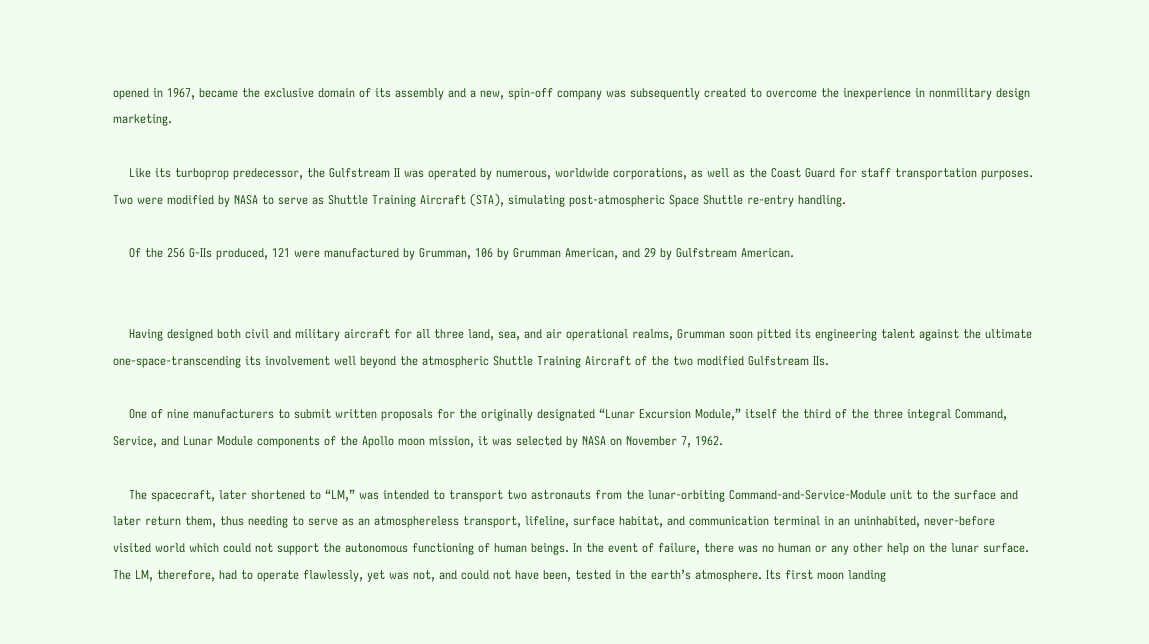opened in 1967, became the exclusive domain of its assembly and a new, spin-off company was subsequently created to overcome the inexperience in nonmilitary design marketing.

    Like its turboprop predecessor, the Gulfstream II was operated by numerous, worldwide corporations, as well as the Coast Guard for staff transportation purposes. Two were modified by NASA to serve as Shuttle Training Aircraft (STA), simulating post-atmospheric Space Shuttle re-entry handling.

    Of the 256 G-IIs produced, 121 were manufactured by Grumman, 106 by Grumman American, and 29 by Gulfstream American.


    Having designed both civil and military aircraft for all three land, sea, and air operational realms, Grumman soon pitted its engineering talent against the ultimate one-space-transcending its involvement well beyond the atmospheric Shuttle Training Aircraft of the two modified Gulfstream IIs.

    One of nine manufacturers to submit written proposals for the originally designated “Lunar Excursion Module,” itself the third of the three integral Command, Service, and Lunar Module components of the Apollo moon mission, it was selected by NASA on November 7, 1962.

    The spacecraft, later shortened to “LM,” was intended to transport two astronauts from the lunar-orbiting Command-and-Service-Module unit to the surface and later return them, thus needing to serve as an atmosphereless transport, lifeline, surface habitat, and communication terminal in an uninhabited, never-before visited world which could not support the autonomous functioning of human beings. In the event of failure, there was no human or any other help on the lunar surface. The LM, therefore, had to operate flawlessly, yet was not, and could not have been, tested in the earth’s atmosphere. Its first moon landing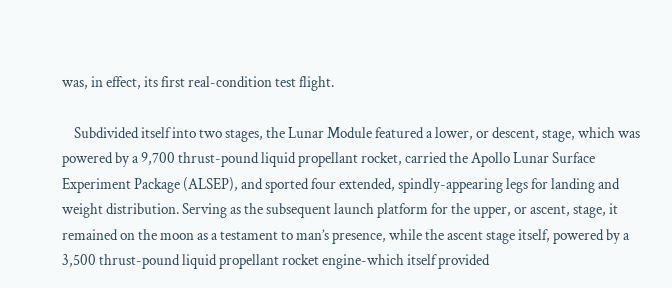was, in effect, its first real-condition test flight.

    Subdivided itself into two stages, the Lunar Module featured a lower, or descent, stage, which was powered by a 9,700 thrust-pound liquid propellant rocket, carried the Apollo Lunar Surface Experiment Package (ALSEP), and sported four extended, spindly-appearing legs for landing and weight distribution. Serving as the subsequent launch platform for the upper, or ascent, stage, it remained on the moon as a testament to man’s presence, while the ascent stage itself, powered by a 3,500 thrust-pound liquid propellant rocket engine-which itself provided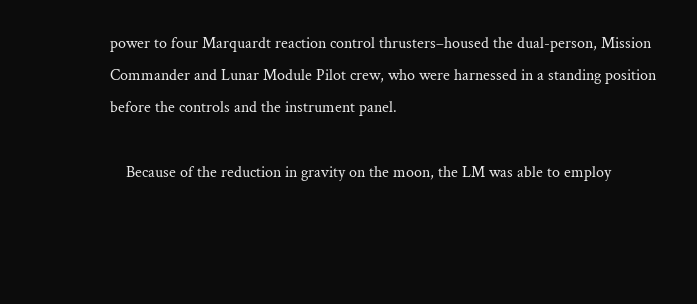power to four Marquardt reaction control thrusters–housed the dual-person, Mission Commander and Lunar Module Pilot crew, who were harnessed in a standing position before the controls and the instrument panel.

    Because of the reduction in gravity on the moon, the LM was able to employ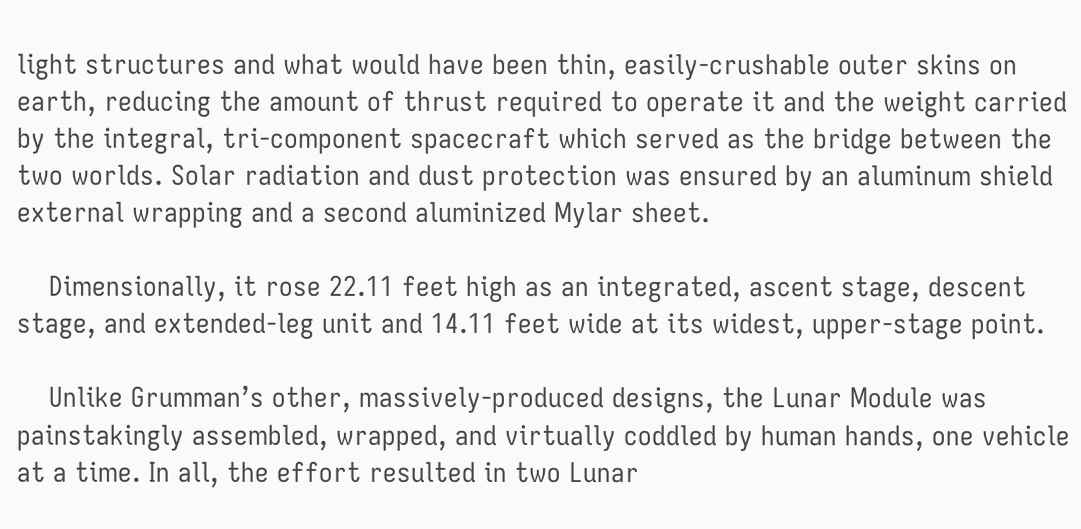light structures and what would have been thin, easily-crushable outer skins on earth, reducing the amount of thrust required to operate it and the weight carried by the integral, tri-component spacecraft which served as the bridge between the two worlds. Solar radiation and dust protection was ensured by an aluminum shield external wrapping and a second aluminized Mylar sheet.

    Dimensionally, it rose 22.11 feet high as an integrated, ascent stage, descent stage, and extended-leg unit and 14.11 feet wide at its widest, upper-stage point.

    Unlike Grumman’s other, massively-produced designs, the Lunar Module was painstakingly assembled, wrapped, and virtually coddled by human hands, one vehicle at a time. In all, the effort resulted in two Lunar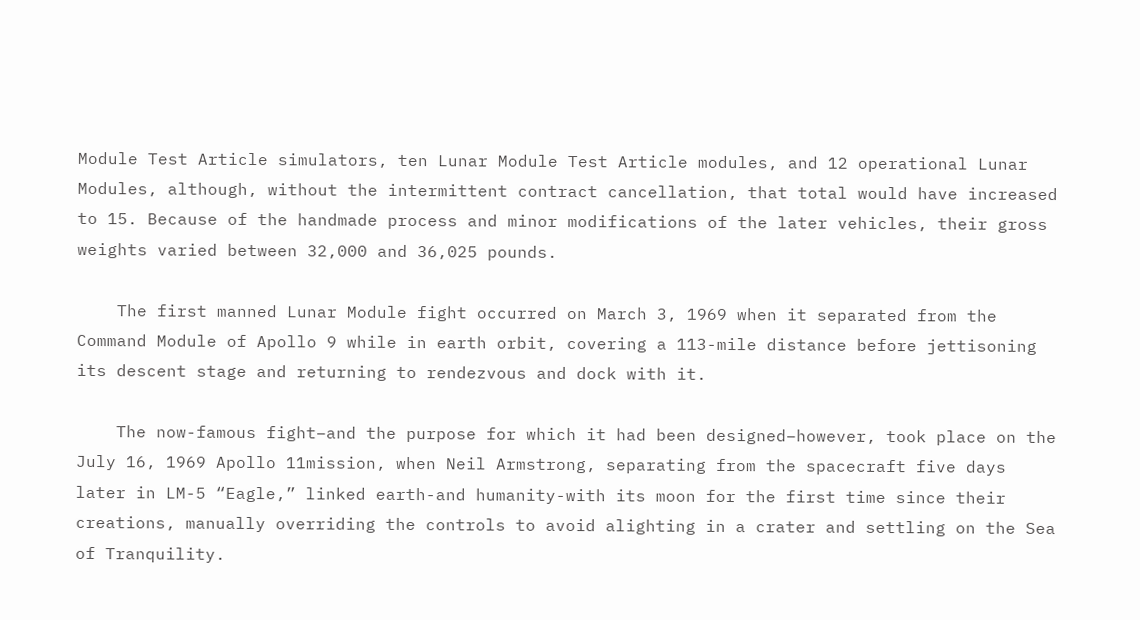Module Test Article simulators, ten Lunar Module Test Article modules, and 12 operational Lunar Modules, although, without the intermittent contract cancellation, that total would have increased to 15. Because of the handmade process and minor modifications of the later vehicles, their gross weights varied between 32,000 and 36,025 pounds.

    The first manned Lunar Module fight occurred on March 3, 1969 when it separated from the Command Module of Apollo 9 while in earth orbit, covering a 113-mile distance before jettisoning its descent stage and returning to rendezvous and dock with it.

    The now-famous fight–and the purpose for which it had been designed–however, took place on the July 16, 1969 Apollo 11mission, when Neil Armstrong, separating from the spacecraft five days later in LM-5 “Eagle,” linked earth-and humanity-with its moon for the first time since their creations, manually overriding the controls to avoid alighting in a crater and settling on the Sea of Tranquility.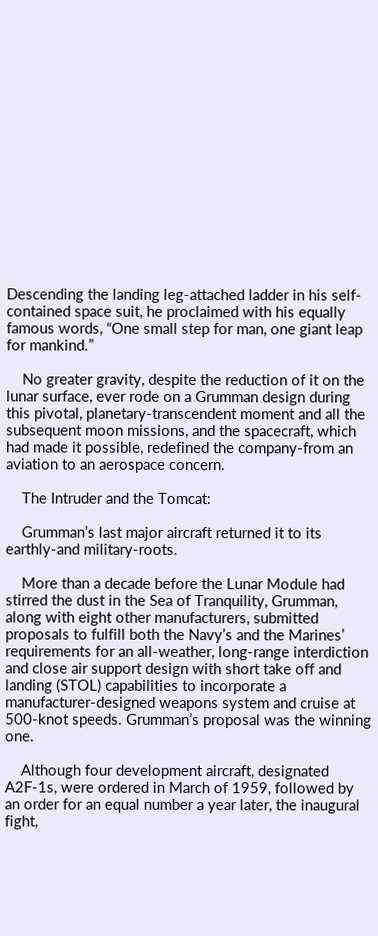Descending the landing leg-attached ladder in his self-contained space suit, he proclaimed with his equally famous words, “One small step for man, one giant leap for mankind.”

    No greater gravity, despite the reduction of it on the lunar surface, ever rode on a Grumman design during this pivotal, planetary-transcendent moment and all the subsequent moon missions, and the spacecraft, which had made it possible, redefined the company-from an aviation to an aerospace concern.

    The Intruder and the Tomcat:

    Grumman’s last major aircraft returned it to its earthly-and military-roots.

    More than a decade before the Lunar Module had stirred the dust in the Sea of Tranquility, Grumman, along with eight other manufacturers, submitted proposals to fulfill both the Navy’s and the Marines’ requirements for an all-weather, long-range interdiction and close air support design with short take off and landing (STOL) capabilities to incorporate a manufacturer-designed weapons system and cruise at 500-knot speeds. Grumman’s proposal was the winning one.

    Although four development aircraft, designated A2F-1s, were ordered in March of 1959, followed by an order for an equal number a year later, the inaugural fight,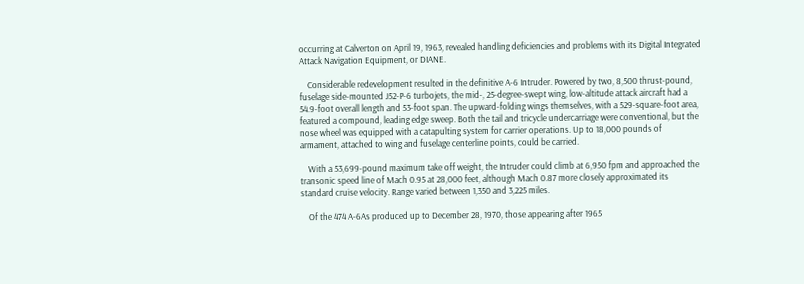occurring at Calverton on April 19, 1963, revealed handling deficiencies and problems with its Digital Integrated Attack Navigation Equipment, or DIANE.

    Considerable redevelopment resulted in the definitive A-6 Intruder. Powered by two, 8,500 thrust-pound, fuselage side-mounted J52-P-6 turbojets, the mid-, 25-degree-swept wing, low-altitude attack aircraft had a 54.9-foot overall length and 53-foot span. The upward-folding wings themselves, with a 529-square-foot area, featured a compound, leading edge sweep. Both the tail and tricycle undercarriage were conventional, but the nose wheel was equipped with a catapulting system for carrier operations. Up to 18,000 pounds of armament, attached to wing and fuselage centerline points, could be carried.

    With a 53,699-pound maximum take off weight, the Intruder could climb at 6,950 fpm and approached the transonic speed line of Mach 0.95 at 28,000 feet, although Mach 0.87 more closely approximated its standard cruise velocity. Range varied between 1,350 and 3,225 miles.

    Of the 474 A-6As produced up to December 28, 1970, those appearing after 1965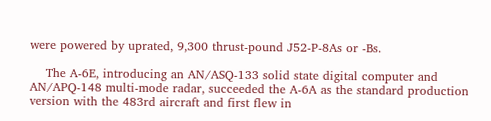were powered by uprated, 9,300 thrust-pound J52-P-8As or -Bs.

    The A-6E, introducing an AN/ASQ-133 solid state digital computer and AN/APQ-148 multi-mode radar, succeeded the A-6A as the standard production version with the 483rd aircraft and first flew in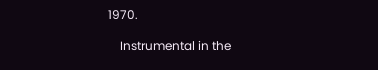1970.

    Instrumental in the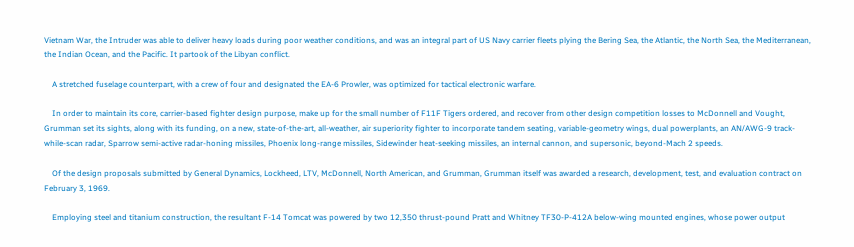Vietnam War, the Intruder was able to deliver heavy loads during poor weather conditions, and was an integral part of US Navy carrier fleets plying the Bering Sea, the Atlantic, the North Sea, the Mediterranean, the Indian Ocean, and the Pacific. It partook of the Libyan conflict.

    A stretched fuselage counterpart, with a crew of four and designated the EA-6 Prowler, was optimized for tactical electronic warfare.

    In order to maintain its core, carrier-based fighter design purpose, make up for the small number of F11F Tigers ordered, and recover from other design competition losses to McDonnell and Vought, Grumman set its sights, along with its funding, on a new, state-of-the-art, all-weather, air superiority fighter to incorporate tandem seating, variable-geometry wings, dual powerplants, an AN/AWG-9 track-while-scan radar, Sparrow semi-active radar-honing missiles, Phoenix long-range missiles, Sidewinder heat-seeking missiles, an internal cannon, and supersonic, beyond-Mach 2 speeds.

    Of the design proposals submitted by General Dynamics, Lockheed, LTV, McDonnell, North American, and Grumman, Grumman itself was awarded a research, development, test, and evaluation contract on February 3, 1969.

    Employing steel and titanium construction, the resultant F-14 Tomcat was powered by two 12,350 thrust-pound Pratt and Whitney TF30-P-412A below-wing mounted engines, whose power output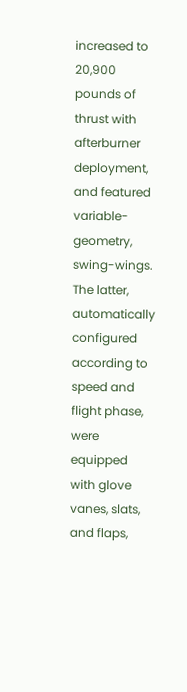increased to 20,900 pounds of thrust with afterburner deployment, and featured variable-geometry, swing-wings. The latter, automatically configured according to speed and flight phase, were equipped with glove vanes, slats, and flaps,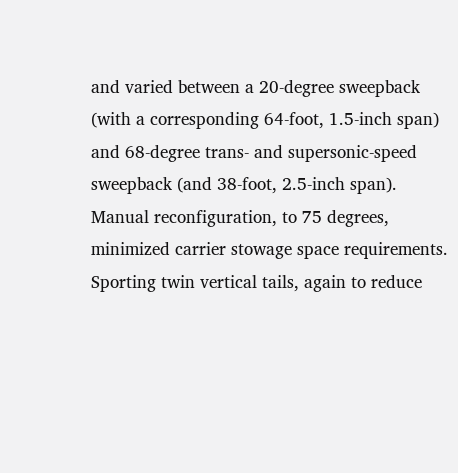and varied between a 20-degree sweepback (with a corresponding 64-foot, 1.5-inch span) and 68-degree trans- and supersonic-speed sweepback (and 38-foot, 2.5-inch span). Manual reconfiguration, to 75 degrees, minimized carrier stowage space requirements. Sporting twin vertical tails, again to reduce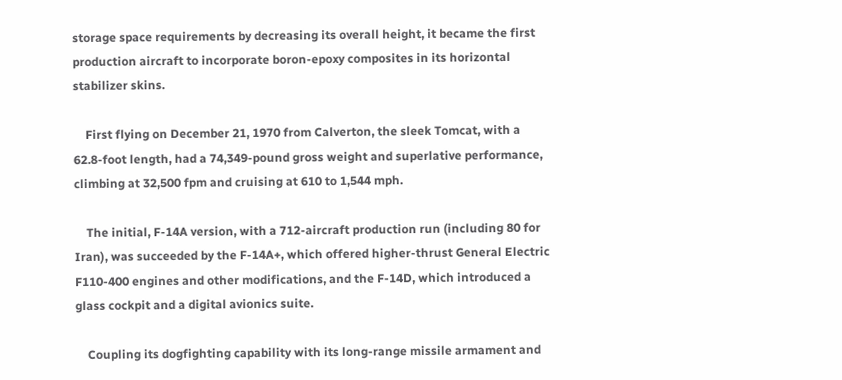storage space requirements by decreasing its overall height, it became the first production aircraft to incorporate boron-epoxy composites in its horizontal stabilizer skins.

    First flying on December 21, 1970 from Calverton, the sleek Tomcat, with a 62.8-foot length, had a 74,349-pound gross weight and superlative performance, climbing at 32,500 fpm and cruising at 610 to 1,544 mph.

    The initial, F-14A version, with a 712-aircraft production run (including 80 for Iran), was succeeded by the F-14A+, which offered higher-thrust General Electric F110-400 engines and other modifications, and the F-14D, which introduced a glass cockpit and a digital avionics suite.

    Coupling its dogfighting capability with its long-range missile armament and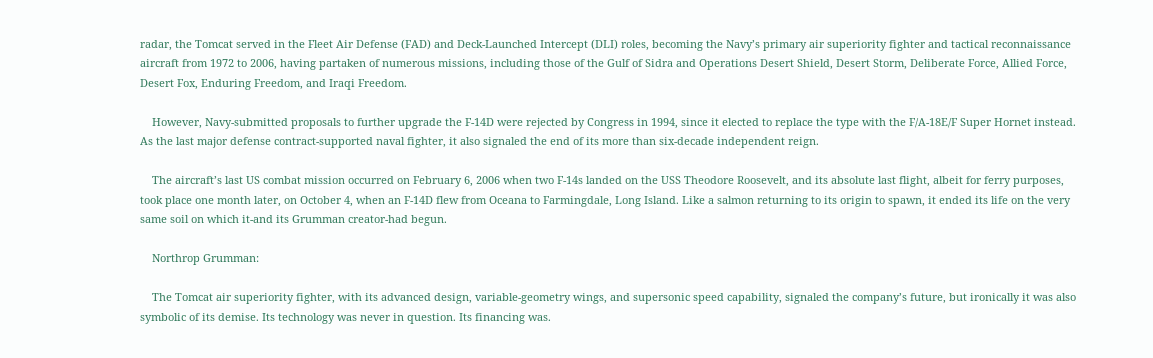radar, the Tomcat served in the Fleet Air Defense (FAD) and Deck-Launched Intercept (DLI) roles, becoming the Navy’s primary air superiority fighter and tactical reconnaissance aircraft from 1972 to 2006, having partaken of numerous missions, including those of the Gulf of Sidra and Operations Desert Shield, Desert Storm, Deliberate Force, Allied Force, Desert Fox, Enduring Freedom, and Iraqi Freedom.

    However, Navy-submitted proposals to further upgrade the F-14D were rejected by Congress in 1994, since it elected to replace the type with the F/A-18E/F Super Hornet instead. As the last major defense contract-supported naval fighter, it also signaled the end of its more than six-decade independent reign.

    The aircraft’s last US combat mission occurred on February 6, 2006 when two F-14s landed on the USS Theodore Roosevelt, and its absolute last flight, albeit for ferry purposes, took place one month later, on October 4, when an F-14D flew from Oceana to Farmingdale, Long Island. Like a salmon returning to its origin to spawn, it ended its life on the very same soil on which it-and its Grumman creator-had begun.

    Northrop Grumman:

    The Tomcat air superiority fighter, with its advanced design, variable-geometry wings, and supersonic speed capability, signaled the company’s future, but ironically it was also symbolic of its demise. Its technology was never in question. Its financing was.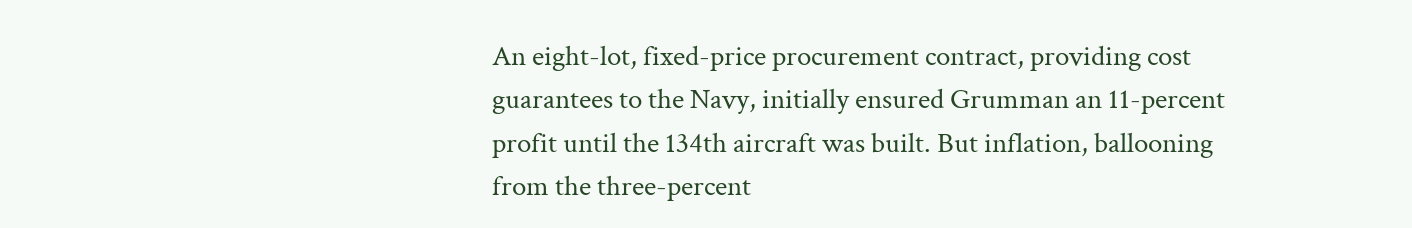An eight-lot, fixed-price procurement contract, providing cost guarantees to the Navy, initially ensured Grumman an 11-percent profit until the 134th aircraft was built. But inflation, ballooning from the three-percent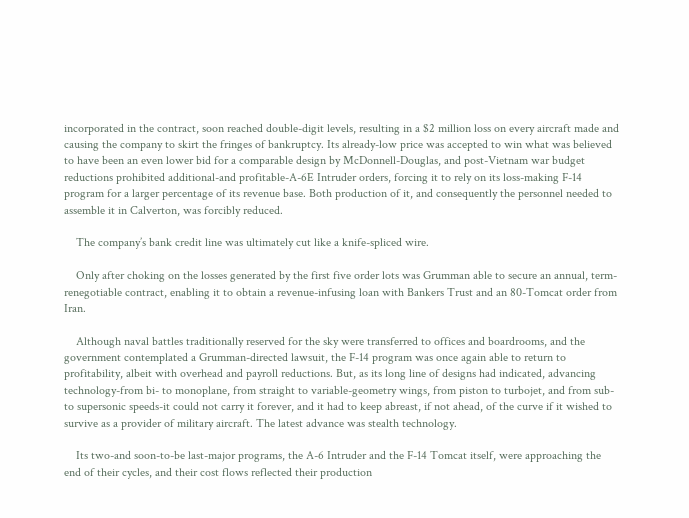incorporated in the contract, soon reached double-digit levels, resulting in a $2 million loss on every aircraft made and causing the company to skirt the fringes of bankruptcy. Its already-low price was accepted to win what was believed to have been an even lower bid for a comparable design by McDonnell-Douglas, and post-Vietnam war budget reductions prohibited additional-and profitable-A-6E Intruder orders, forcing it to rely on its loss-making F-14 program for a larger percentage of its revenue base. Both production of it, and consequently the personnel needed to assemble it in Calverton, was forcibly reduced.

    The company’s bank credit line was ultimately cut like a knife-spliced wire.

    Only after choking on the losses generated by the first five order lots was Grumman able to secure an annual, term-renegotiable contract, enabling it to obtain a revenue-infusing loan with Bankers Trust and an 80-Tomcat order from Iran.

    Although naval battles traditionally reserved for the sky were transferred to offices and boardrooms, and the government contemplated a Grumman-directed lawsuit, the F-14 program was once again able to return to profitability, albeit with overhead and payroll reductions. But, as its long line of designs had indicated, advancing technology-from bi- to monoplane, from straight to variable-geometry wings, from piston to turbojet, and from sub- to supersonic speeds-it could not carry it forever, and it had to keep abreast, if not ahead, of the curve if it wished to survive as a provider of military aircraft. The latest advance was stealth technology.

    Its two-and soon-to-be last-major programs, the A-6 Intruder and the F-14 Tomcat itself, were approaching the end of their cycles, and their cost flows reflected their production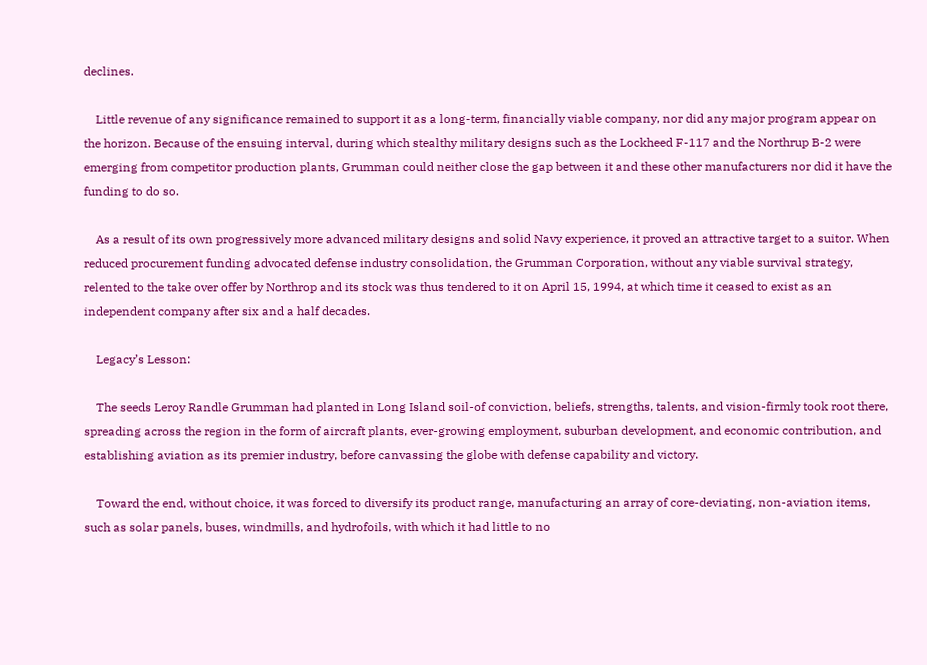declines.

    Little revenue of any significance remained to support it as a long-term, financially viable company, nor did any major program appear on the horizon. Because of the ensuing interval, during which stealthy military designs such as the Lockheed F-117 and the Northrup B-2 were emerging from competitor production plants, Grumman could neither close the gap between it and these other manufacturers nor did it have the funding to do so.

    As a result of its own progressively more advanced military designs and solid Navy experience, it proved an attractive target to a suitor. When reduced procurement funding advocated defense industry consolidation, the Grumman Corporation, without any viable survival strategy, relented to the take over offer by Northrop and its stock was thus tendered to it on April 15, 1994, at which time it ceased to exist as an independent company after six and a half decades.

    Legacy’s Lesson:

    The seeds Leroy Randle Grumman had planted in Long Island soil-of conviction, beliefs, strengths, talents, and vision-firmly took root there, spreading across the region in the form of aircraft plants, ever-growing employment, suburban development, and economic contribution, and establishing aviation as its premier industry, before canvassing the globe with defense capability and victory.

    Toward the end, without choice, it was forced to diversify its product range, manufacturing an array of core-deviating, non-aviation items, such as solar panels, buses, windmills, and hydrofoils, with which it had little to no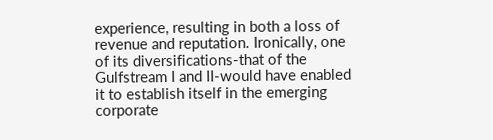experience, resulting in both a loss of revenue and reputation. Ironically, one of its diversifications-that of the Gulfstream I and II-would have enabled it to establish itself in the emerging corporate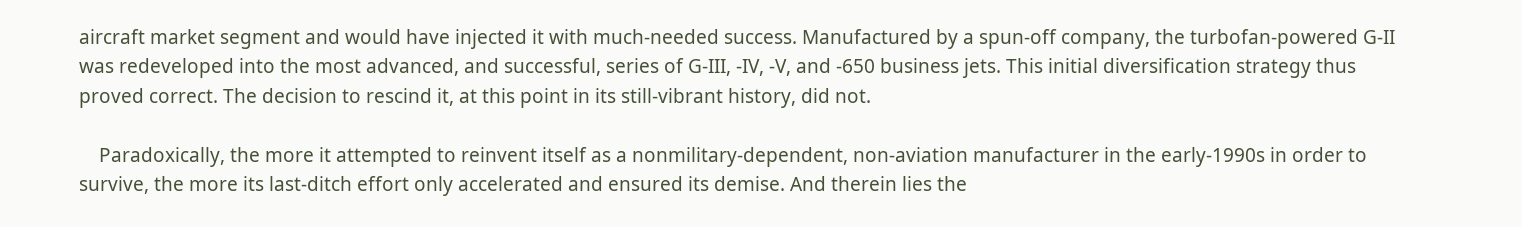aircraft market segment and would have injected it with much-needed success. Manufactured by a spun-off company, the turbofan-powered G-II was redeveloped into the most advanced, and successful, series of G-III, -IV, -V, and -650 business jets. This initial diversification strategy thus proved correct. The decision to rescind it, at this point in its still-vibrant history, did not.

    Paradoxically, the more it attempted to reinvent itself as a nonmilitary-dependent, non-aviation manufacturer in the early-1990s in order to survive, the more its last-ditch effort only accelerated and ensured its demise. And therein lies the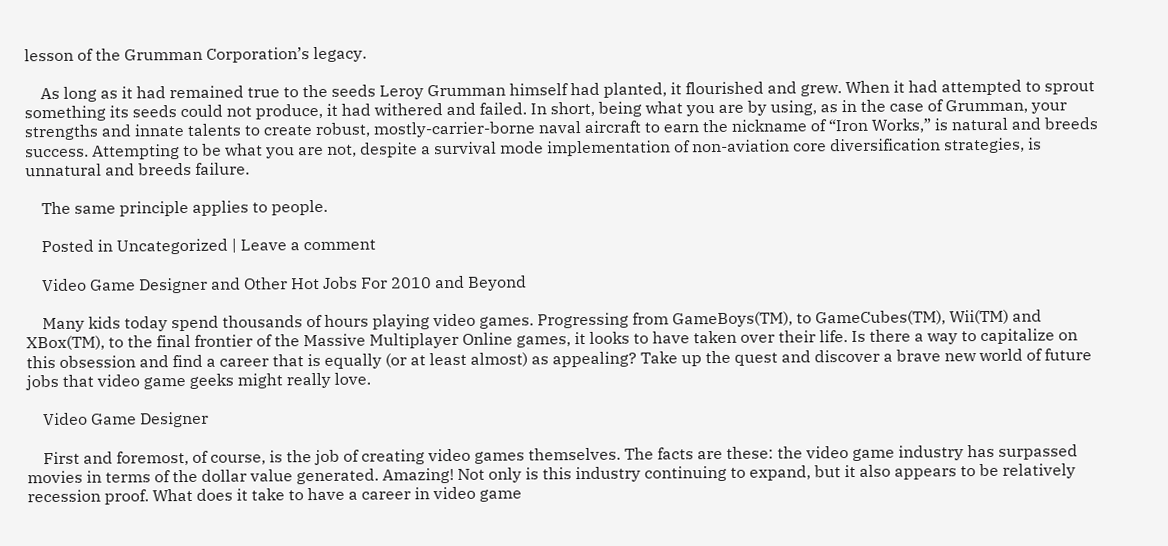lesson of the Grumman Corporation’s legacy.

    As long as it had remained true to the seeds Leroy Grumman himself had planted, it flourished and grew. When it had attempted to sprout something its seeds could not produce, it had withered and failed. In short, being what you are by using, as in the case of Grumman, your strengths and innate talents to create robust, mostly-carrier-borne naval aircraft to earn the nickname of “Iron Works,” is natural and breeds success. Attempting to be what you are not, despite a survival mode implementation of non-aviation core diversification strategies, is unnatural and breeds failure.

    The same principle applies to people.

    Posted in Uncategorized | Leave a comment

    Video Game Designer and Other Hot Jobs For 2010 and Beyond

    Many kids today spend thousands of hours playing video games. Progressing from GameBoys(TM), to GameCubes(TM), Wii(TM) and XBox(TM), to the final frontier of the Massive Multiplayer Online games, it looks to have taken over their life. Is there a way to capitalize on this obsession and find a career that is equally (or at least almost) as appealing? Take up the quest and discover a brave new world of future jobs that video game geeks might really love.

    Video Game Designer

    First and foremost, of course, is the job of creating video games themselves. The facts are these: the video game industry has surpassed movies in terms of the dollar value generated. Amazing! Not only is this industry continuing to expand, but it also appears to be relatively recession proof. What does it take to have a career in video game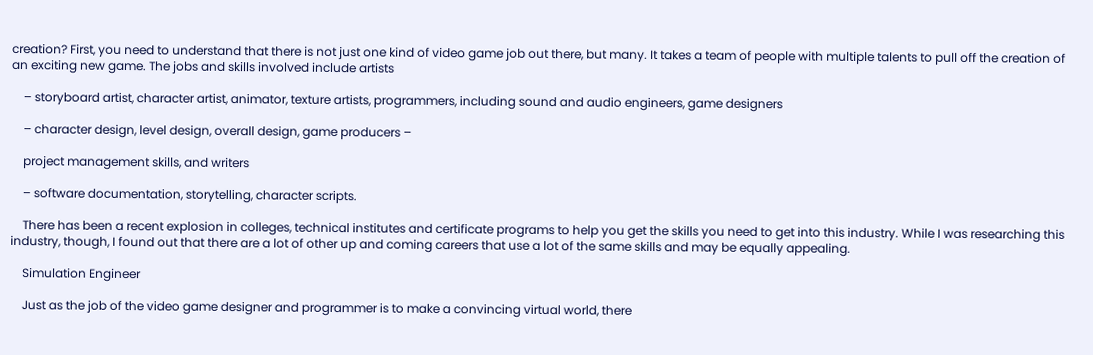creation? First, you need to understand that there is not just one kind of video game job out there, but many. It takes a team of people with multiple talents to pull off the creation of an exciting new game. The jobs and skills involved include artists

    – storyboard artist, character artist, animator, texture artists, programmers, including sound and audio engineers, game designers

    – character design, level design, overall design, game producers –

    project management skills, and writers

    – software documentation, storytelling, character scripts.

    There has been a recent explosion in colleges, technical institutes and certificate programs to help you get the skills you need to get into this industry. While I was researching this industry, though, I found out that there are a lot of other up and coming careers that use a lot of the same skills and may be equally appealing.

    Simulation Engineer

    Just as the job of the video game designer and programmer is to make a convincing virtual world, there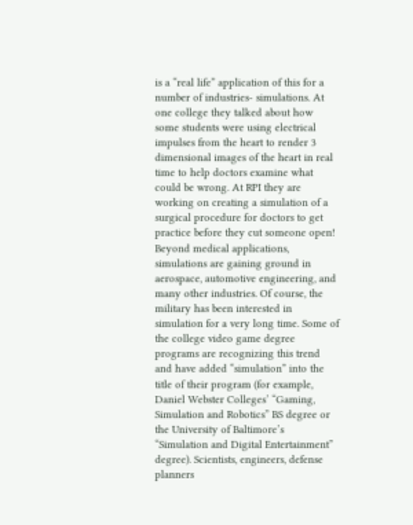is a “real life” application of this for a number of industries- simulations. At one college they talked about how some students were using electrical impulses from the heart to render 3 dimensional images of the heart in real time to help doctors examine what could be wrong. At RPI they are working on creating a simulation of a surgical procedure for doctors to get practice before they cut someone open! Beyond medical applications, simulations are gaining ground in aerospace, automotive engineering, and many other industries. Of course, the military has been interested in simulation for a very long time. Some of the college video game degree programs are recognizing this trend and have added “simulation” into the title of their program (for example, Daniel Webster Colleges’ “Gaming, Simulation and Robotics” BS degree or the University of Baltimore’s “Simulation and Digital Entertainment” degree). Scientists, engineers, defense planners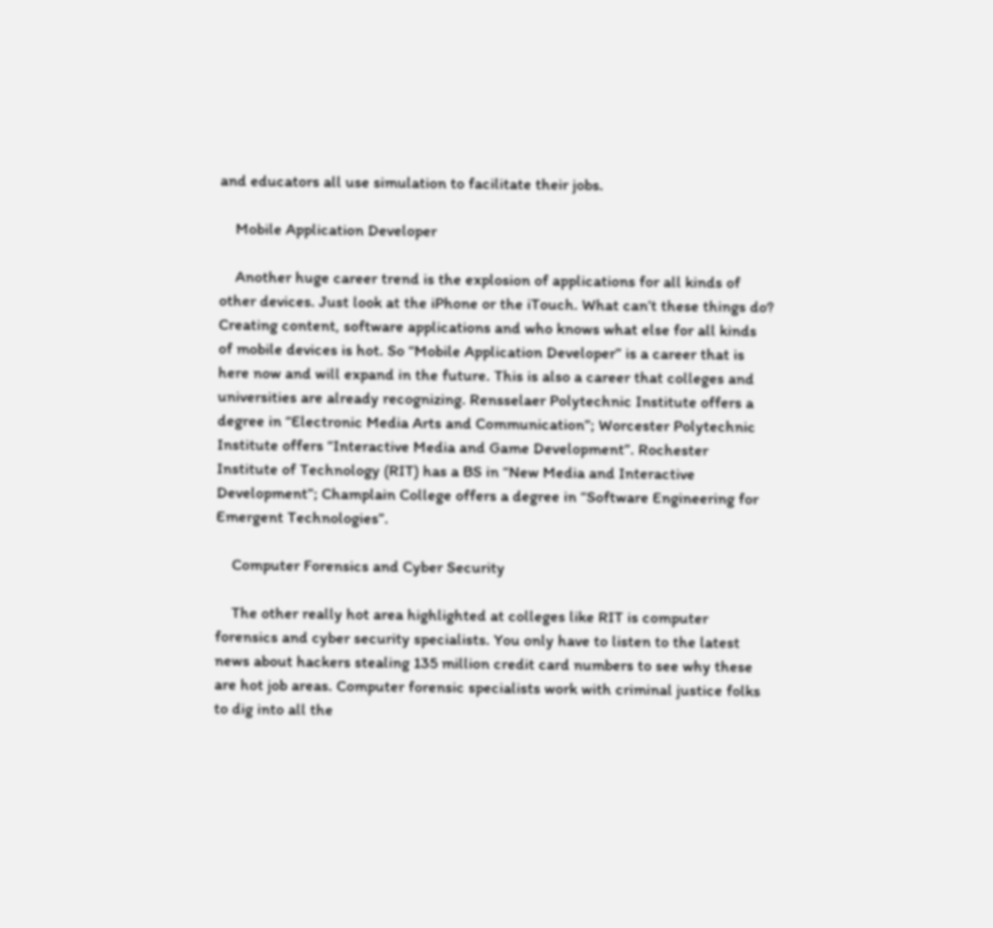and educators all use simulation to facilitate their jobs.

    Mobile Application Developer

    Another huge career trend is the explosion of applications for all kinds of other devices. Just look at the iPhone or the iTouch. What can’t these things do? Creating content, software applications and who knows what else for all kinds of mobile devices is hot. So “Mobile Application Developer” is a career that is here now and will expand in the future. This is also a career that colleges and universities are already recognizing. Rensselaer Polytechnic Institute offers a degree in “Electronic Media Arts and Communication”; Worcester Polytechnic Institute offers “Interactive Media and Game Development”. Rochester Institute of Technology (RIT) has a BS in “New Media and Interactive Development”; Champlain College offers a degree in “Software Engineering for Emergent Technologies”.

    Computer Forensics and Cyber Security

    The other really hot area highlighted at colleges like RIT is computer forensics and cyber security specialists. You only have to listen to the latest news about hackers stealing 135 million credit card numbers to see why these are hot job areas. Computer forensic specialists work with criminal justice folks to dig into all the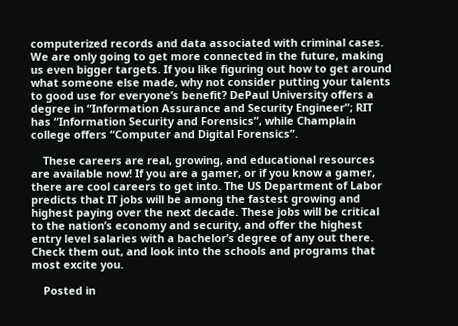computerized records and data associated with criminal cases. We are only going to get more connected in the future, making us even bigger targets. If you like figuring out how to get around what someone else made, why not consider putting your talents to good use for everyone’s benefit? DePaul University offers a degree in “Information Assurance and Security Engineer”; RIT has “Information Security and Forensics”, while Champlain college offers “Computer and Digital Forensics”.

    These careers are real, growing, and educational resources are available now! If you are a gamer, or if you know a gamer, there are cool careers to get into. The US Department of Labor predicts that IT jobs will be among the fastest growing and highest paying over the next decade. These jobs will be critical to the nation’s economy and security, and offer the highest entry level salaries with a bachelor’s degree of any out there. Check them out, and look into the schools and programs that most excite you.

    Posted in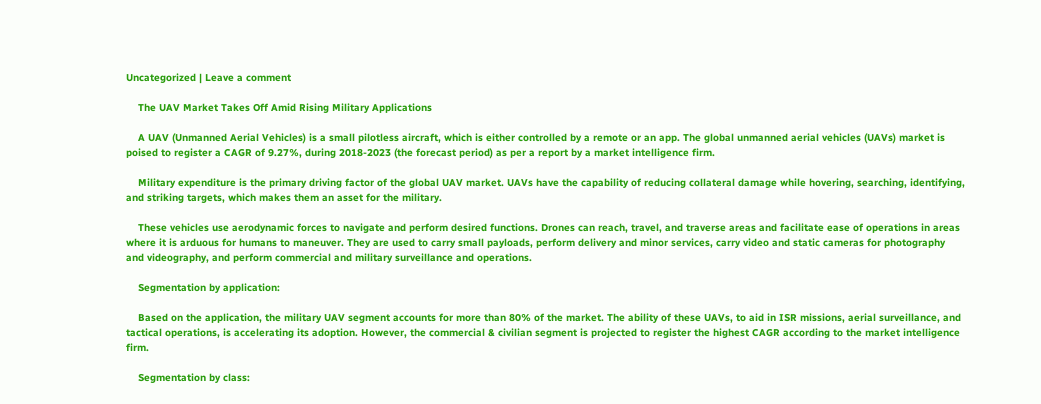Uncategorized | Leave a comment

    The UAV Market Takes Off Amid Rising Military Applications

    A UAV (Unmanned Aerial Vehicles) is a small pilotless aircraft, which is either controlled by a remote or an app. The global unmanned aerial vehicles (UAVs) market is poised to register a CAGR of 9.27%, during 2018-2023 (the forecast period) as per a report by a market intelligence firm.

    Military expenditure is the primary driving factor of the global UAV market. UAVs have the capability of reducing collateral damage while hovering, searching, identifying, and striking targets, which makes them an asset for the military.

    These vehicles use aerodynamic forces to navigate and perform desired functions. Drones can reach, travel, and traverse areas and facilitate ease of operations in areas where it is arduous for humans to maneuver. They are used to carry small payloads, perform delivery and minor services, carry video and static cameras for photography and videography, and perform commercial and military surveillance and operations.

    Segmentation by application:

    Based on the application, the military UAV segment accounts for more than 80% of the market. The ability of these UAVs, to aid in ISR missions, aerial surveillance, and tactical operations, is accelerating its adoption. However, the commercial & civilian segment is projected to register the highest CAGR according to the market intelligence firm.

    Segmentation by class: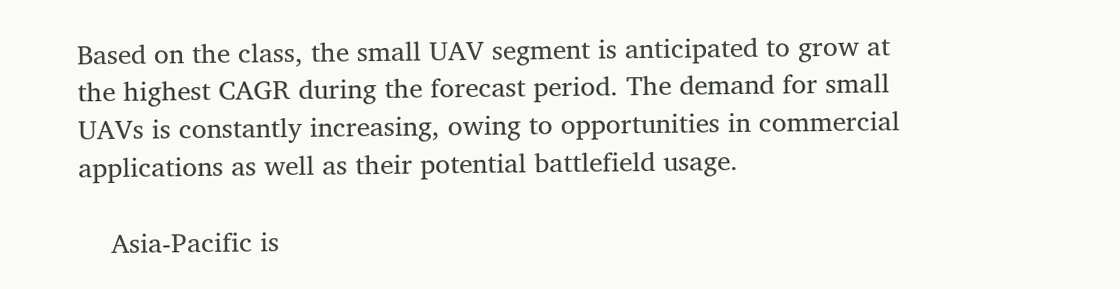Based on the class, the small UAV segment is anticipated to grow at the highest CAGR during the forecast period. The demand for small UAVs is constantly increasing, owing to opportunities in commercial applications as well as their potential battlefield usage.

    Asia-Pacific is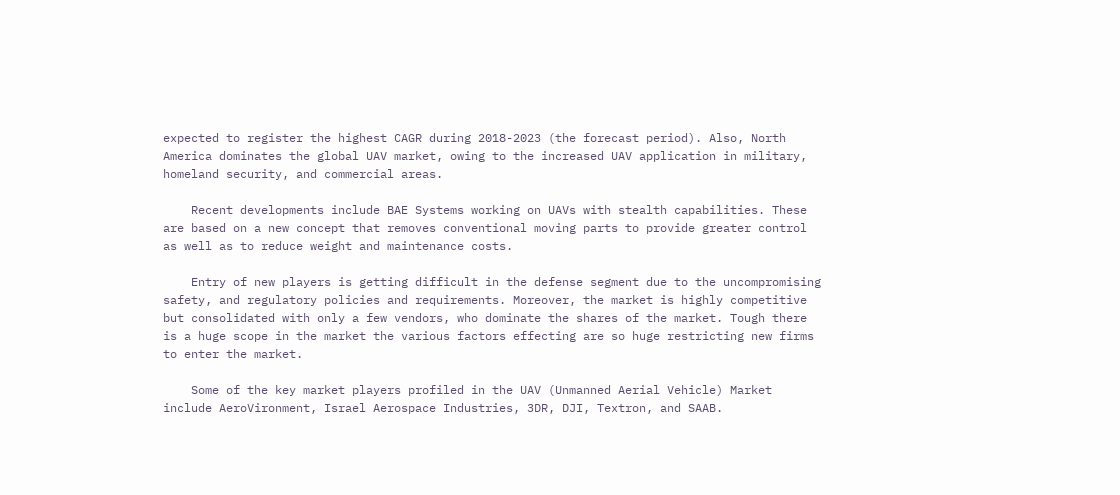expected to register the highest CAGR during 2018-2023 (the forecast period). Also, North America dominates the global UAV market, owing to the increased UAV application in military, homeland security, and commercial areas.

    Recent developments include BAE Systems working on UAVs with stealth capabilities. These are based on a new concept that removes conventional moving parts to provide greater control as well as to reduce weight and maintenance costs.

    Entry of new players is getting difficult in the defense segment due to the uncompromising safety, and regulatory policies and requirements. Moreover, the market is highly competitive but consolidated with only a few vendors, who dominate the shares of the market. Tough there is a huge scope in the market the various factors effecting are so huge restricting new firms to enter the market.

    Some of the key market players profiled in the UAV (Unmanned Aerial Vehicle) Market include AeroVironment, Israel Aerospace Industries, 3DR, DJI, Textron, and SAAB.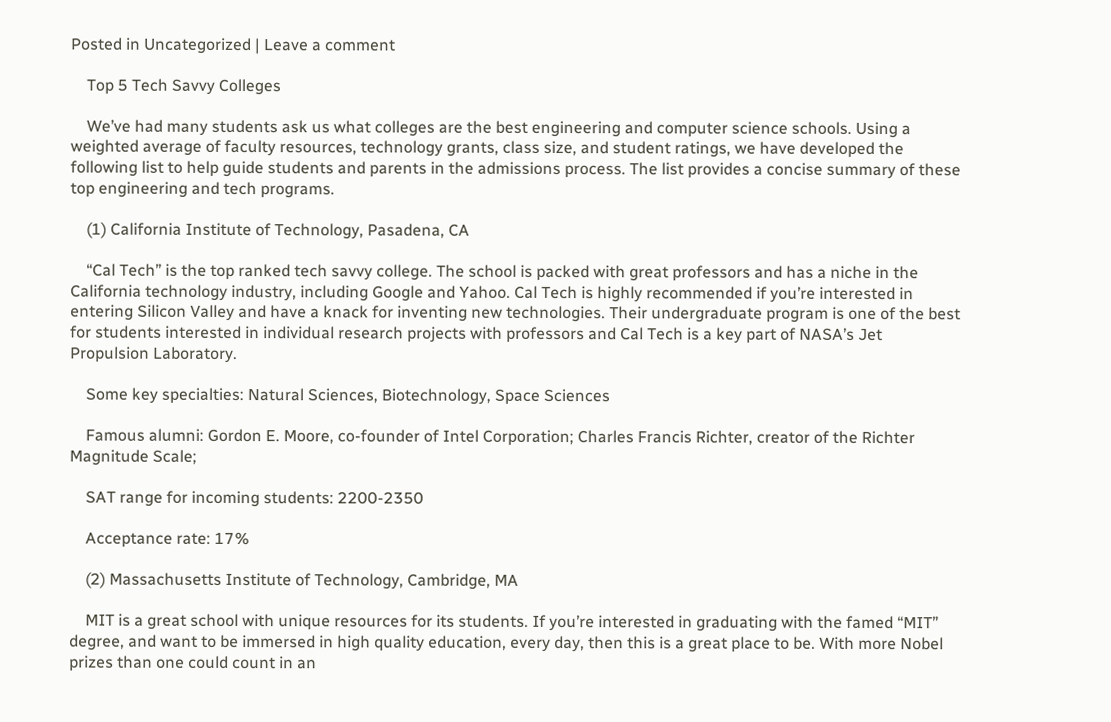Posted in Uncategorized | Leave a comment

    Top 5 Tech Savvy Colleges

    We’ve had many students ask us what colleges are the best engineering and computer science schools. Using a weighted average of faculty resources, technology grants, class size, and student ratings, we have developed the following list to help guide students and parents in the admissions process. The list provides a concise summary of these top engineering and tech programs.

    (1) California Institute of Technology, Pasadena, CA

    “Cal Tech” is the top ranked tech savvy college. The school is packed with great professors and has a niche in the California technology industry, including Google and Yahoo. Cal Tech is highly recommended if you’re interested in entering Silicon Valley and have a knack for inventing new technologies. Their undergraduate program is one of the best for students interested in individual research projects with professors and Cal Tech is a key part of NASA’s Jet Propulsion Laboratory.

    Some key specialties: Natural Sciences, Biotechnology, Space Sciences

    Famous alumni: Gordon E. Moore, co-founder of Intel Corporation; Charles Francis Richter, creator of the Richter Magnitude Scale;

    SAT range for incoming students: 2200-2350

    Acceptance rate: 17%

    (2) Massachusetts Institute of Technology, Cambridge, MA

    MIT is a great school with unique resources for its students. If you’re interested in graduating with the famed “MIT” degree, and want to be immersed in high quality education, every day, then this is a great place to be. With more Nobel prizes than one could count in an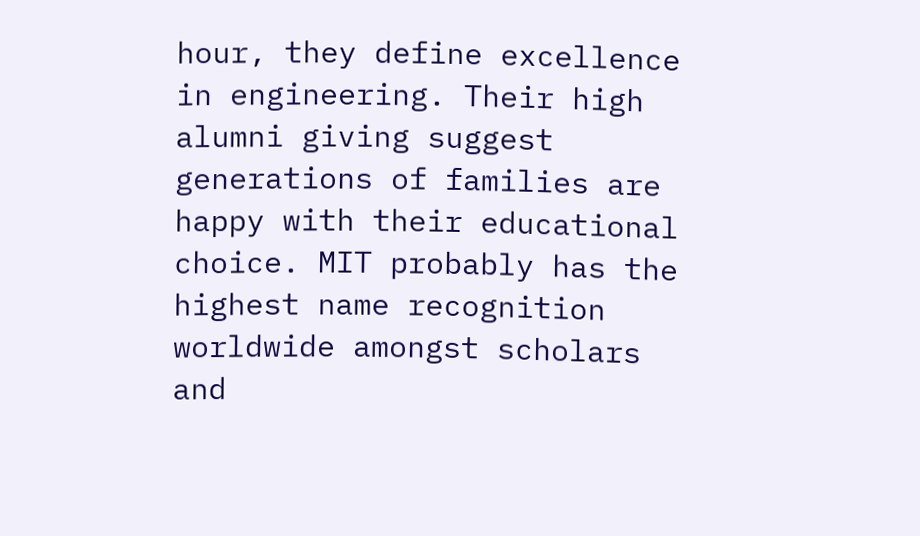hour, they define excellence in engineering. Their high alumni giving suggest generations of families are happy with their educational choice. MIT probably has the highest name recognition worldwide amongst scholars and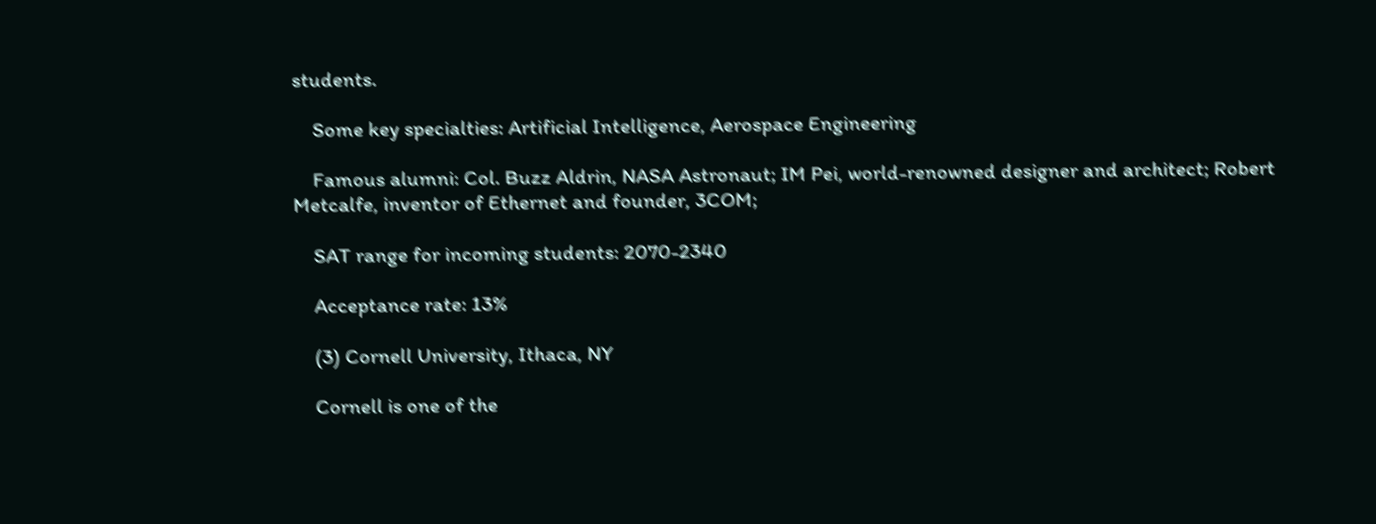students.

    Some key specialties: Artificial Intelligence, Aerospace Engineering

    Famous alumni: Col. Buzz Aldrin, NASA Astronaut; IM Pei, world-renowned designer and architect; Robert Metcalfe, inventor of Ethernet and founder, 3COM;

    SAT range for incoming students: 2070-2340

    Acceptance rate: 13%

    (3) Cornell University, Ithaca, NY

    Cornell is one of the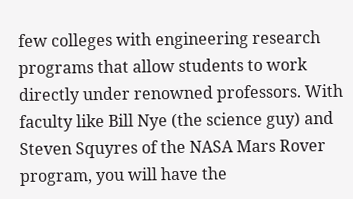few colleges with engineering research programs that allow students to work directly under renowned professors. With faculty like Bill Nye (the science guy) and Steven Squyres of the NASA Mars Rover program, you will have the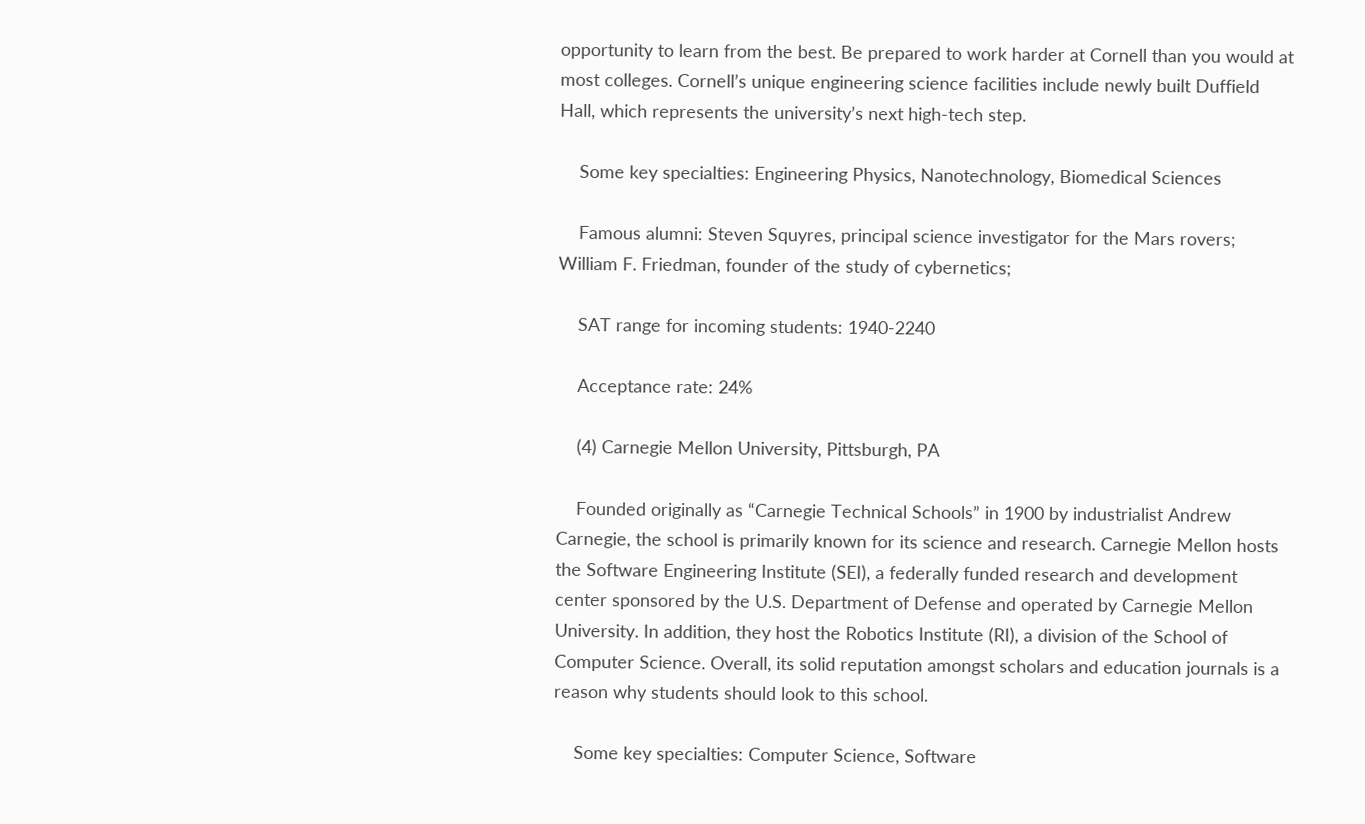opportunity to learn from the best. Be prepared to work harder at Cornell than you would at most colleges. Cornell’s unique engineering science facilities include newly built Duffield Hall, which represents the university’s next high-tech step.

    Some key specialties: Engineering Physics, Nanotechnology, Biomedical Sciences

    Famous alumni: Steven Squyres, principal science investigator for the Mars rovers; William F. Friedman, founder of the study of cybernetics;

    SAT range for incoming students: 1940-2240

    Acceptance rate: 24%

    (4) Carnegie Mellon University, Pittsburgh, PA

    Founded originally as “Carnegie Technical Schools” in 1900 by industrialist Andrew Carnegie, the school is primarily known for its science and research. Carnegie Mellon hosts the Software Engineering Institute (SEI), a federally funded research and development center sponsored by the U.S. Department of Defense and operated by Carnegie Mellon University. In addition, they host the Robotics Institute (RI), a division of the School of Computer Science. Overall, its solid reputation amongst scholars and education journals is a reason why students should look to this school.

    Some key specialties: Computer Science, Software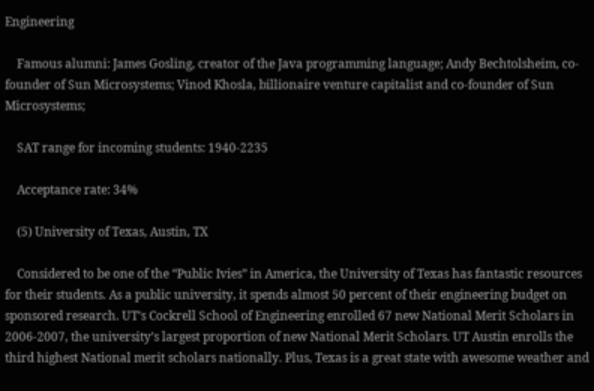Engineering

    Famous alumni: James Gosling, creator of the Java programming language; Andy Bechtolsheim, co-founder of Sun Microsystems; Vinod Khosla, billionaire venture capitalist and co-founder of Sun Microsystems;

    SAT range for incoming students: 1940-2235

    Acceptance rate: 34%

    (5) University of Texas, Austin, TX

    Considered to be one of the “Public Ivies” in America, the University of Texas has fantastic resources for their students. As a public university, it spends almost 50 percent of their engineering budget on sponsored research. UT’s Cockrell School of Engineering enrolled 67 new National Merit Scholars in 2006-2007, the university’s largest proportion of new National Merit Scholars. UT Austin enrolls the third highest National merit scholars nationally. Plus, Texas is a great state with awesome weather and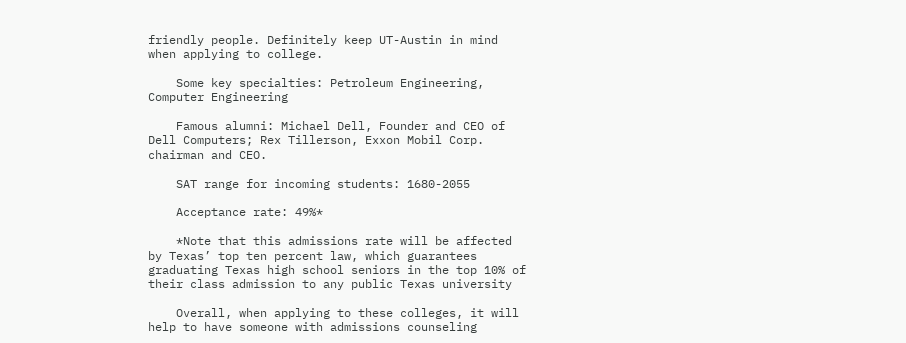friendly people. Definitely keep UT-Austin in mind when applying to college.

    Some key specialties: Petroleum Engineering, Computer Engineering

    Famous alumni: Michael Dell, Founder and CEO of Dell Computers; Rex Tillerson, Exxon Mobil Corp. chairman and CEO.

    SAT range for incoming students: 1680-2055

    Acceptance rate: 49%*

    *Note that this admissions rate will be affected by Texas’ top ten percent law, which guarantees graduating Texas high school seniors in the top 10% of their class admission to any public Texas university

    Overall, when applying to these colleges, it will help to have someone with admissions counseling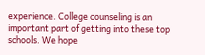experience. College counseling is an important part of getting into these top schools. We hope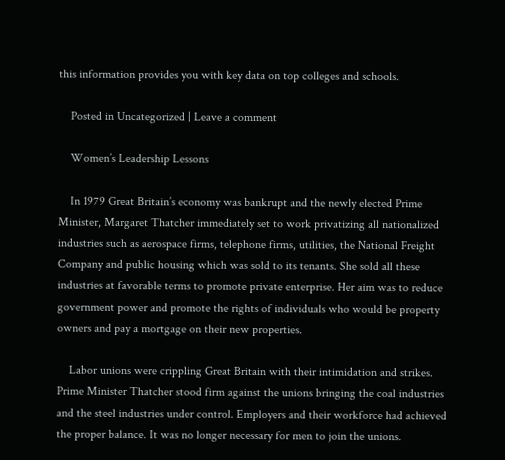this information provides you with key data on top colleges and schools.

    Posted in Uncategorized | Leave a comment

    Women’s Leadership Lessons

    In 1979 Great Britain’s economy was bankrupt and the newly elected Prime Minister, Margaret Thatcher immediately set to work privatizing all nationalized industries such as aerospace firms, telephone firms, utilities, the National Freight Company and public housing which was sold to its tenants. She sold all these industries at favorable terms to promote private enterprise. Her aim was to reduce government power and promote the rights of individuals who would be property owners and pay a mortgage on their new properties.

    Labor unions were crippling Great Britain with their intimidation and strikes. Prime Minister Thatcher stood firm against the unions bringing the coal industries and the steel industries under control. Employers and their workforce had achieved the proper balance. It was no longer necessary for men to join the unions.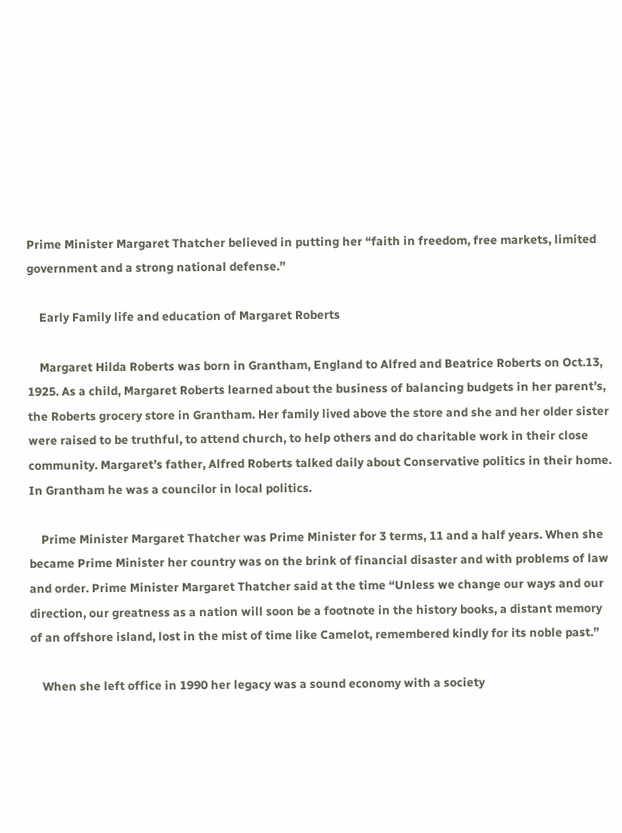Prime Minister Margaret Thatcher believed in putting her “faith in freedom, free markets, limited government and a strong national defense.”

    Early Family life and education of Margaret Roberts

    Margaret Hilda Roberts was born in Grantham, England to Alfred and Beatrice Roberts on Oct.13, 1925. As a child, Margaret Roberts learned about the business of balancing budgets in her parent’s, the Roberts grocery store in Grantham. Her family lived above the store and she and her older sister were raised to be truthful, to attend church, to help others and do charitable work in their close community. Margaret’s father, Alfred Roberts talked daily about Conservative politics in their home. In Grantham he was a councilor in local politics.

    Prime Minister Margaret Thatcher was Prime Minister for 3 terms, 11 and a half years. When she became Prime Minister her country was on the brink of financial disaster and with problems of law and order. Prime Minister Margaret Thatcher said at the time “Unless we change our ways and our direction, our greatness as a nation will soon be a footnote in the history books, a distant memory of an offshore island, lost in the mist of time like Camelot, remembered kindly for its noble past.”

    When she left office in 1990 her legacy was a sound economy with a society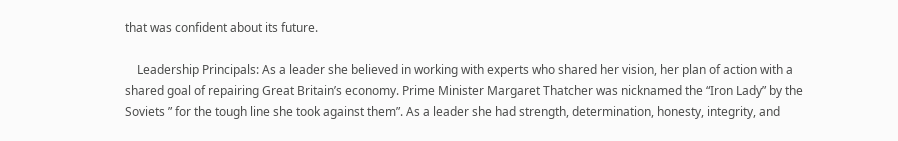that was confident about its future.

    Leadership Principals: As a leader she believed in working with experts who shared her vision, her plan of action with a shared goal of repairing Great Britain’s economy. Prime Minister Margaret Thatcher was nicknamed the “Iron Lady” by the Soviets ” for the tough line she took against them”. As a leader she had strength, determination, honesty, integrity, and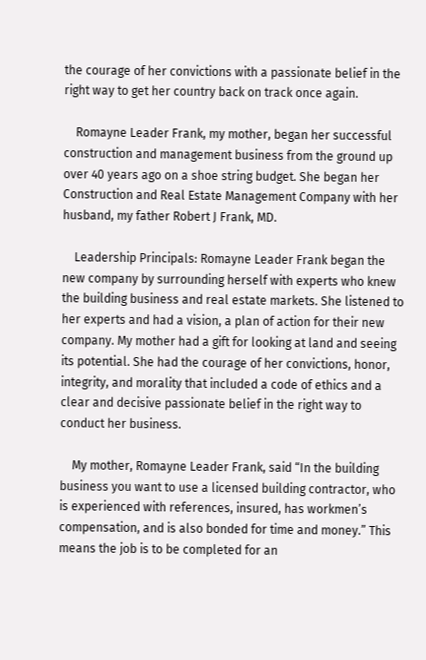the courage of her convictions with a passionate belief in the right way to get her country back on track once again.

    Romayne Leader Frank, my mother, began her successful construction and management business from the ground up over 40 years ago on a shoe string budget. She began her Construction and Real Estate Management Company with her husband, my father Robert J Frank, MD.

    Leadership Principals: Romayne Leader Frank began the new company by surrounding herself with experts who knew the building business and real estate markets. She listened to her experts and had a vision, a plan of action for their new company. My mother had a gift for looking at land and seeing its potential. She had the courage of her convictions, honor, integrity, and morality that included a code of ethics and a clear and decisive passionate belief in the right way to conduct her business.

    My mother, Romayne Leader Frank, said “In the building business you want to use a licensed building contractor, who is experienced with references, insured, has workmen’s compensation, and is also bonded for time and money.” This means the job is to be completed for an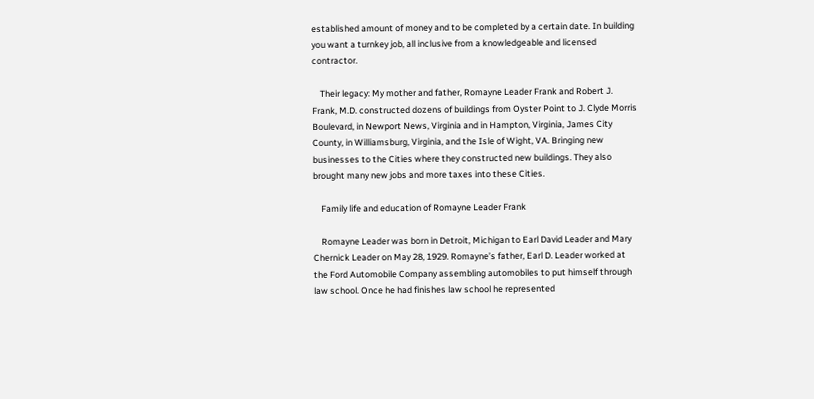established amount of money and to be completed by a certain date. In building you want a turnkey job, all inclusive from a knowledgeable and licensed contractor.

    Their legacy: My mother and father, Romayne Leader Frank and Robert J. Frank, M.D. constructed dozens of buildings from Oyster Point to J. Clyde Morris Boulevard, in Newport News, Virginia and in Hampton, Virginia, James City County, in Williamsburg, Virginia, and the Isle of Wight, VA. Bringing new businesses to the Cities where they constructed new buildings. They also brought many new jobs and more taxes into these Cities.

    Family life and education of Romayne Leader Frank

    Romayne Leader was born in Detroit, Michigan to Earl David Leader and Mary Chernick Leader on May 28, 1929. Romayne’s father, Earl D. Leader worked at the Ford Automobile Company assembling automobiles to put himself through law school. Once he had finishes law school he represented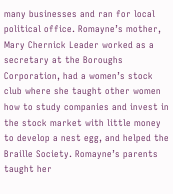many businesses and ran for local political office. Romayne’s mother, Mary Chernick Leader worked as a secretary at the Boroughs Corporation, had a women’s stock club where she taught other women how to study companies and invest in the stock market with little money to develop a nest egg, and helped the Braille Society. Romayne’s parents taught her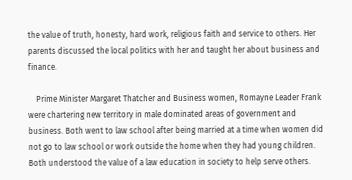the value of truth, honesty, hard work, religious faith and service to others. Her parents discussed the local politics with her and taught her about business and finance.

    Prime Minister Margaret Thatcher and Business women, Romayne Leader Frank were chartering new territory in male dominated areas of government and business. Both went to law school after being married at a time when women did not go to law school or work outside the home when they had young children. Both understood the value of a law education in society to help serve others.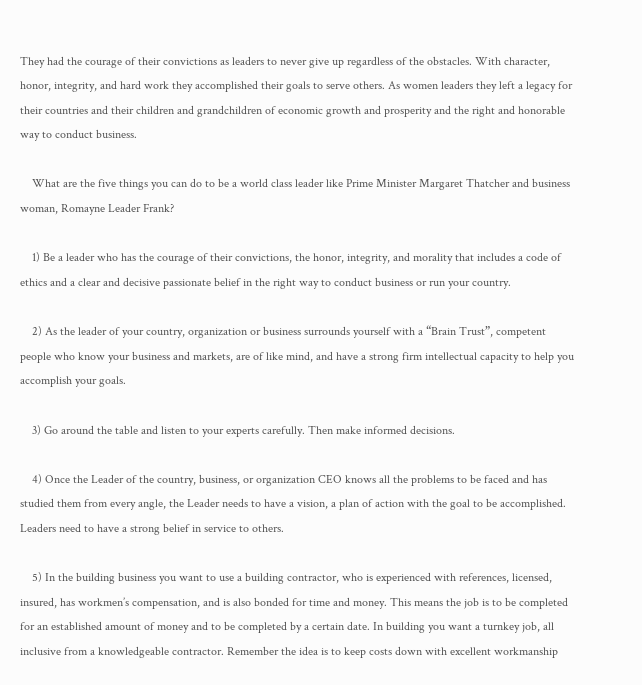They had the courage of their convictions as leaders to never give up regardless of the obstacles. With character, honor, integrity, and hard work they accomplished their goals to serve others. As women leaders they left a legacy for their countries and their children and grandchildren of economic growth and prosperity and the right and honorable way to conduct business.

    What are the five things you can do to be a world class leader like Prime Minister Margaret Thatcher and business woman, Romayne Leader Frank?

    1) Be a leader who has the courage of their convictions, the honor, integrity, and morality that includes a code of ethics and a clear and decisive passionate belief in the right way to conduct business or run your country.

    2) As the leader of your country, organization or business surrounds yourself with a “Brain Trust”, competent people who know your business and markets, are of like mind, and have a strong firm intellectual capacity to help you accomplish your goals.

    3) Go around the table and listen to your experts carefully. Then make informed decisions.

    4) Once the Leader of the country, business, or organization CEO knows all the problems to be faced and has studied them from every angle, the Leader needs to have a vision, a plan of action with the goal to be accomplished. Leaders need to have a strong belief in service to others.

    5) In the building business you want to use a building contractor, who is experienced with references, licensed, insured, has workmen’s compensation, and is also bonded for time and money. This means the job is to be completed for an established amount of money and to be completed by a certain date. In building you want a turnkey job, all inclusive from a knowledgeable contractor. Remember the idea is to keep costs down with excellent workmanship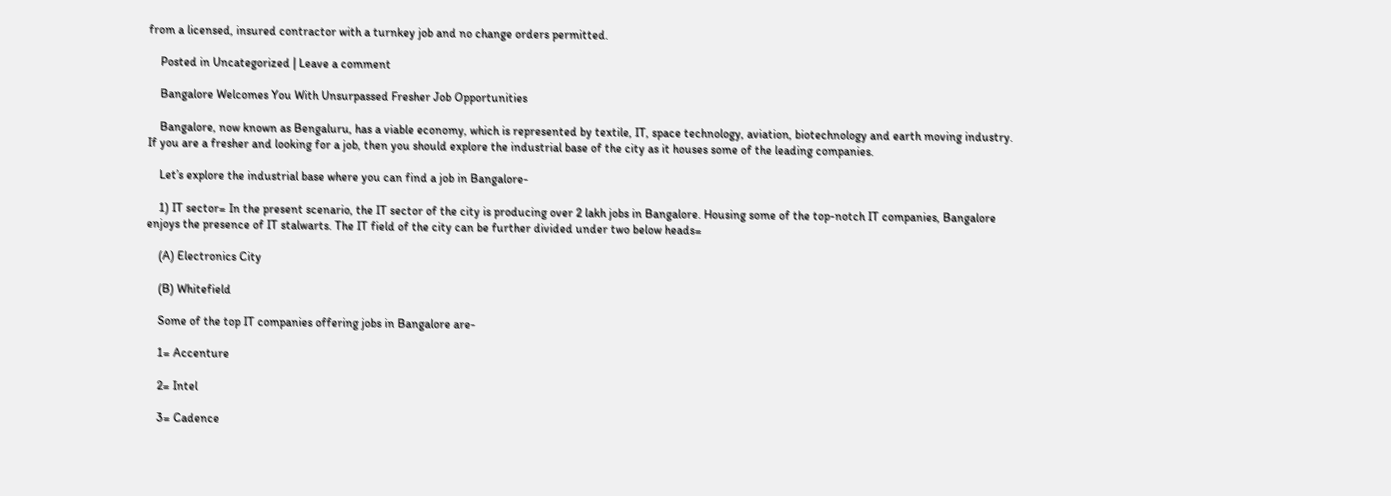from a licensed, insured contractor with a turnkey job and no change orders permitted.

    Posted in Uncategorized | Leave a comment

    Bangalore Welcomes You With Unsurpassed Fresher Job Opportunities

    Bangalore, now known as Bengaluru, has a viable economy, which is represented by textile, IT, space technology, aviation, biotechnology and earth moving industry. If you are a fresher and looking for a job, then you should explore the industrial base of the city as it houses some of the leading companies.

    Let’s explore the industrial base where you can find a job in Bangalore-

    1) IT sector= In the present scenario, the IT sector of the city is producing over 2 lakh jobs in Bangalore. Housing some of the top-notch IT companies, Bangalore enjoys the presence of IT stalwarts. The IT field of the city can be further divided under two below heads=

    (A) Electronics City

    (B) Whitefield

    Some of the top IT companies offering jobs in Bangalore are-

    1= Accenture

    2= Intel

    3= Cadence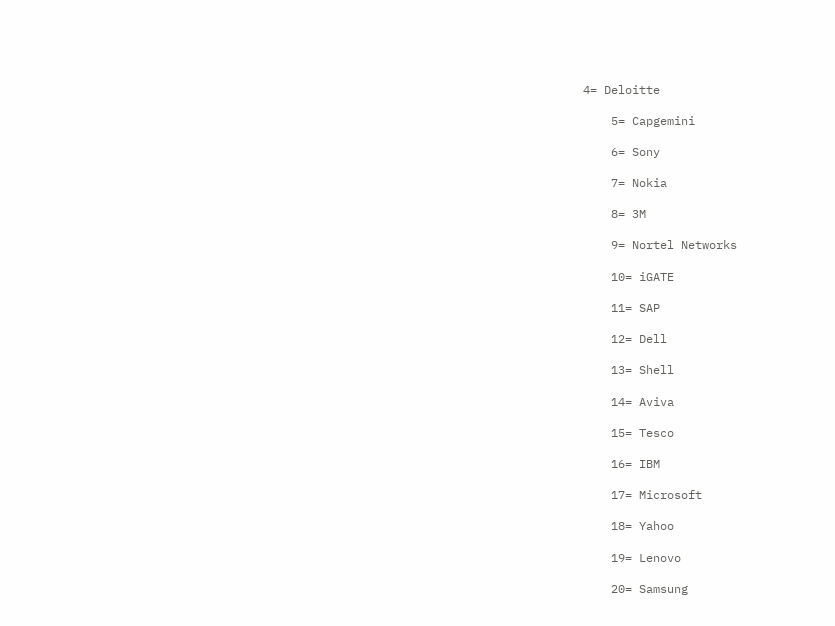4= Deloitte

    5= Capgemini

    6= Sony

    7= Nokia

    8= 3M

    9= Nortel Networks

    10= iGATE

    11= SAP

    12= Dell

    13= Shell

    14= Aviva

    15= Tesco

    16= IBM

    17= Microsoft

    18= Yahoo

    19= Lenovo

    20= Samsung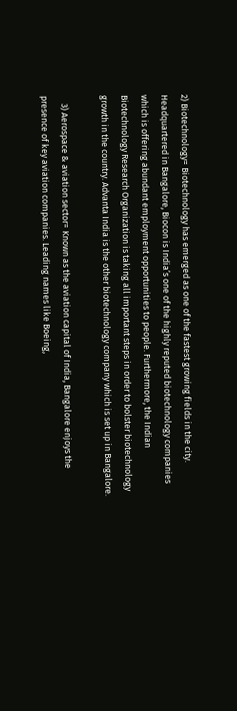2) Biotechnology= Biotechnology has emerged as one of the fastest growing fields in the city. Headquartered in Bangalore, Biocon is India’s one of the highly reputed biotechnology companies which is offering abundant employment opportunities to people. Furthermore, the Indian Biotechnology Research Organization is taking all important steps in order to bolster biotechnology growth in the country. Advanta India is the other biotechnology company which is set up in Bangalore.

    3) Aerospace & aviation sector= Known as the aviation capital of India, Bangalore enjoys the presence of key aviation companies. Leading names like Boeing,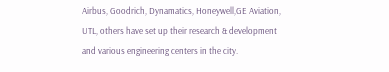Airbus, Goodrich, Dynamatics, Honeywell,GE Aviation, UTL, others have set up their research & development and various engineering centers in the city.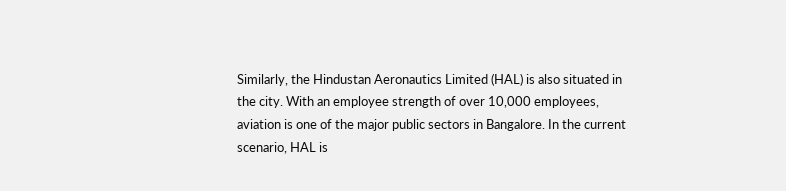Similarly, the Hindustan Aeronautics Limited (HAL) is also situated in the city. With an employee strength of over 10,000 employees, aviation is one of the major public sectors in Bangalore. In the current scenario, HAL is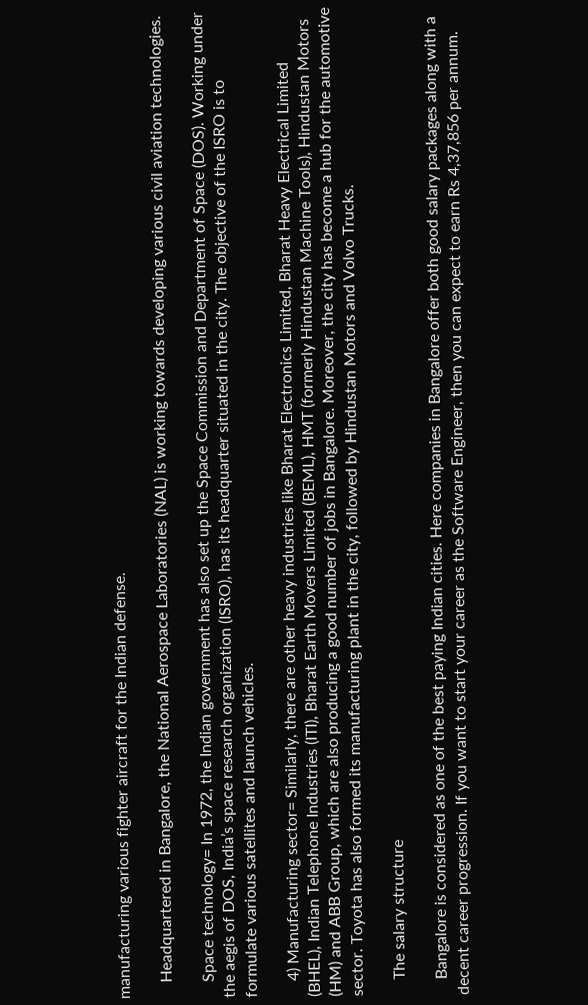manufacturing various fighter aircraft for the Indian defense.

    Headquartered in Bangalore, the National Aerospace Laboratories (NAL) is working towards developing various civil aviation technologies.

    Space technology= In 1972, the Indian government has also set up the Space Commission and Department of Space (DOS). Working under the aegis of DOS, India’s space research organization (ISRO), has its headquarter situated in the city. The objective of the ISRO is to formulate various satellites and launch vehicles.

    4) Manufacturing sector= Similarly, there are other heavy industries like Bharat Electronics Limited, Bharat Heavy Electrical Limited (BHEL), Indian Telephone Industries (ITI), Bharat Earth Movers Limited (BEML), HMT (formerly Hindustan Machine Tools), Hindustan Motors (HM) and ABB Group, which are also producing a good number of jobs in Bangalore. Moreover, the city has become a hub for the automotive sector. Toyota has also formed its manufacturing plant in the city, followed by Hindustan Motors and Volvo Trucks.

    The salary structure

    Bangalore is considered as one of the best paying Indian cities. Here companies in Bangalore offer both good salary packages along with a decent career progression. If you want to start your career as the Software Engineer, then you can expect to earn Rs 4,37,856 per annum.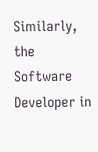Similarly, the Software Developer in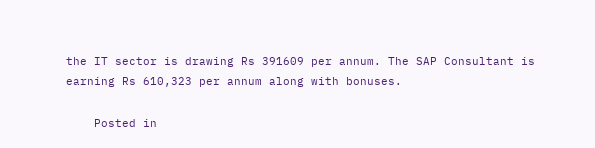the IT sector is drawing Rs 391609 per annum. The SAP Consultant is earning Rs 610,323 per annum along with bonuses.

    Posted in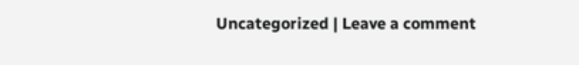Uncategorized | Leave a comment